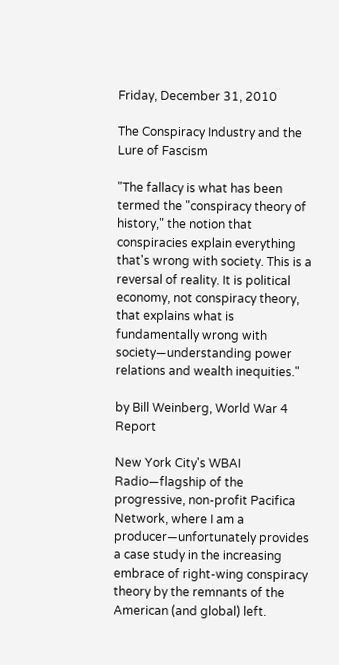Friday, December 31, 2010

The Conspiracy Industry and the Lure of Fascism

"The fallacy is what has been termed the "conspiracy theory of history," the notion that conspiracies explain everything that's wrong with society. This is a reversal of reality. It is political economy, not conspiracy theory, that explains what is fundamentally wrong with society—understanding power relations and wealth inequities."

by Bill Weinberg, World War 4 Report

New York City's WBAI Radio—flagship of the progressive, non-profit Pacifica Network, where I am a producer—unfortunately provides a case study in the increasing embrace of right-wing conspiracy theory by the remnants of the American (and global) left.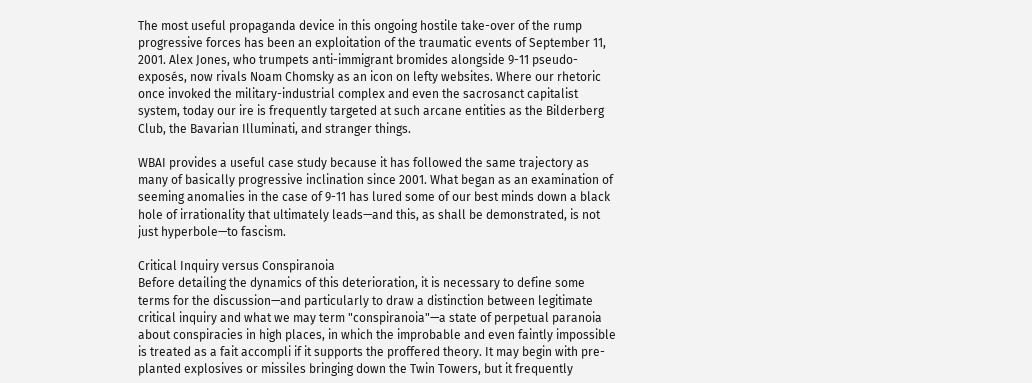The most useful propaganda device in this ongoing hostile take-over of the rump progressive forces has been an exploitation of the traumatic events of September 11, 2001. Alex Jones, who trumpets anti-immigrant bromides alongside 9-11 pseudo-exposés, now rivals Noam Chomsky as an icon on lefty websites. Where our rhetoric once invoked the military-industrial complex and even the sacrosanct capitalist system, today our ire is frequently targeted at such arcane entities as the Bilderberg Club, the Bavarian Illuminati, and stranger things.

WBAI provides a useful case study because it has followed the same trajectory as many of basically progressive inclination since 2001. What began as an examination of seeming anomalies in the case of 9-11 has lured some of our best minds down a black hole of irrationality that ultimately leads—and this, as shall be demonstrated, is not just hyperbole—to fascism.

Critical Inquiry versus Conspiranoia
Before detailing the dynamics of this deterioration, it is necessary to define some terms for the discussion—and particularly to draw a distinction between legitimate critical inquiry and what we may term "conspiranoia"—a state of perpetual paranoia about conspiracies in high places, in which the improbable and even faintly impossible is treated as a fait accompli if it supports the proffered theory. It may begin with pre-planted explosives or missiles bringing down the Twin Towers, but it frequently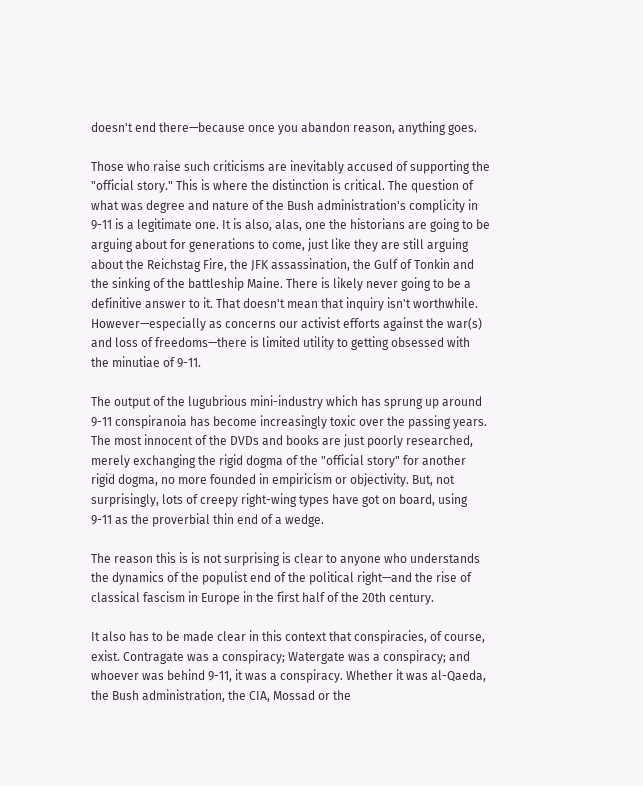doesn't end there—because once you abandon reason, anything goes.

Those who raise such criticisms are inevitably accused of supporting the "official story." This is where the distinction is critical. The question of what was degree and nature of the Bush administration's complicity in 9-11 is a legitimate one. It is also, alas, one the historians are going to be arguing about for generations to come, just like they are still arguing about the Reichstag Fire, the JFK assassination, the Gulf of Tonkin and the sinking of the battleship Maine. There is likely never going to be a definitive answer to it. That doesn't mean that inquiry isn't worthwhile. However—especially as concerns our activist efforts against the war(s) and loss of freedoms—there is limited utility to getting obsessed with the minutiae of 9-11.

The output of the lugubrious mini-industry which has sprung up around 9-11 conspiranoia has become increasingly toxic over the passing years. The most innocent of the DVDs and books are just poorly researched, merely exchanging the rigid dogma of the "official story" for another rigid dogma, no more founded in empiricism or objectivity. But, not surprisingly, lots of creepy right-wing types have got on board, using 9-11 as the proverbial thin end of a wedge.

The reason this is is not surprising is clear to anyone who understands the dynamics of the populist end of the political right—and the rise of classical fascism in Europe in the first half of the 20th century.

It also has to be made clear in this context that conspiracies, of course, exist. Contragate was a conspiracy; Watergate was a conspiracy; and whoever was behind 9-11, it was a conspiracy. Whether it was al-Qaeda, the Bush administration, the CIA, Mossad or the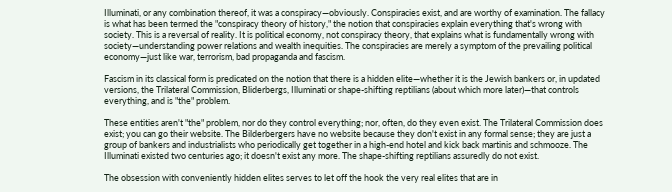Illuminati, or any combination thereof, it was a conspiracy—obviously. Conspiracies exist, and are worthy of examination. The fallacy is what has been termed the "conspiracy theory of history," the notion that conspiracies explain everything that's wrong with society. This is a reversal of reality. It is political economy, not conspiracy theory, that explains what is fundamentally wrong with society—understanding power relations and wealth inequities. The conspiracies are merely a symptom of the prevailing political economy—just like war, terrorism, bad propaganda and fascism.

Fascism in its classical form is predicated on the notion that there is a hidden elite—whether it is the Jewish bankers or, in updated versions, the Trilateral Commission, Bliderbergs, Illuminati or shape-shifting reptilians (about which more later)—that controls everything, and is "the" problem.

These entities aren't "the" problem, nor do they control everything; nor, often, do they even exist. The Trilateral Commission does exist; you can go their website. The Bilderbergers have no website because they don't exist in any formal sense; they are just a group of bankers and industrialists who periodically get together in a high-end hotel and kick back martinis and schmooze. The Illuminati existed two centuries ago; it doesn't exist any more. The shape-shifting reptilians assuredly do not exist.

The obsession with conveniently hidden elites serves to let off the hook the very real elites that are in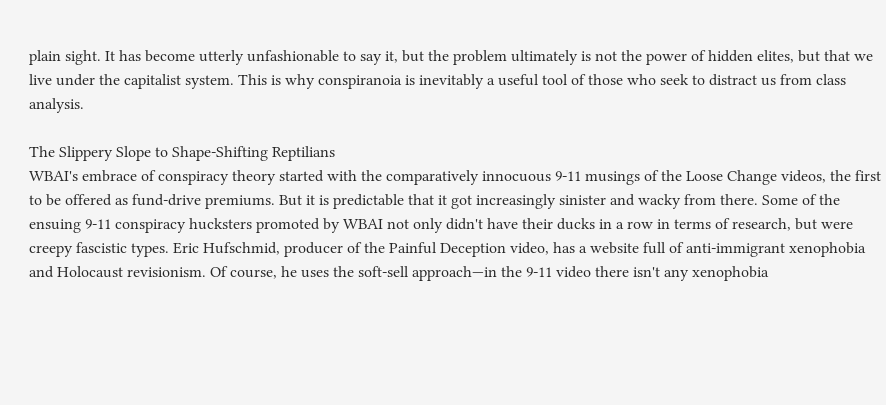plain sight. It has become utterly unfashionable to say it, but the problem ultimately is not the power of hidden elites, but that we live under the capitalist system. This is why conspiranoia is inevitably a useful tool of those who seek to distract us from class analysis.

The Slippery Slope to Shape-Shifting Reptilians
WBAI's embrace of conspiracy theory started with the comparatively innocuous 9-11 musings of the Loose Change videos, the first to be offered as fund-drive premiums. But it is predictable that it got increasingly sinister and wacky from there. Some of the ensuing 9-11 conspiracy hucksters promoted by WBAI not only didn't have their ducks in a row in terms of research, but were creepy fascistic types. Eric Hufschmid, producer of the Painful Deception video, has a website full of anti-immigrant xenophobia and Holocaust revisionism. Of course, he uses the soft-sell approach—in the 9-11 video there isn't any xenophobia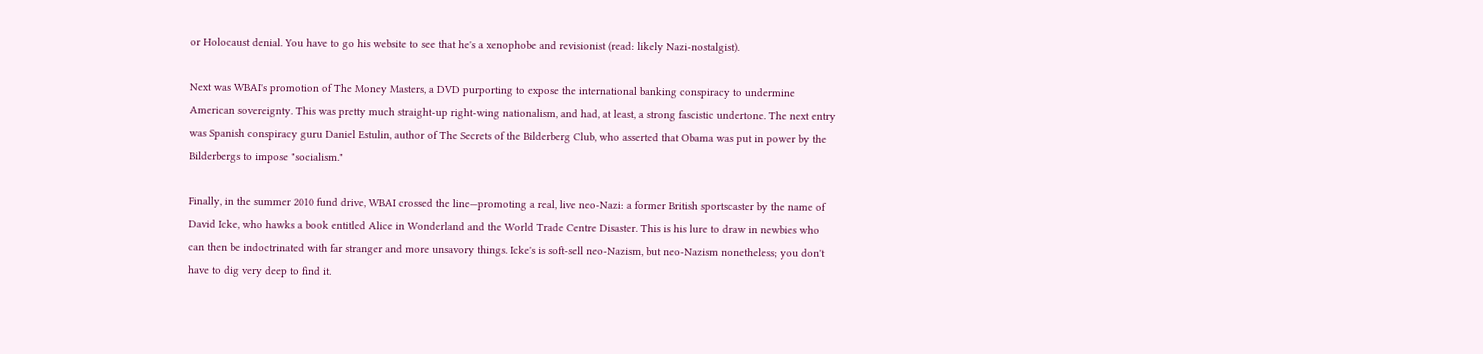or Holocaust denial. You have to go his website to see that he's a xenophobe and revisionist (read: likely Nazi-nostalgist).

Next was WBAI's promotion of The Money Masters, a DVD purporting to expose the international banking conspiracy to undermine American sovereignty. This was pretty much straight-up right-wing nationalism, and had, at least, a strong fascistic undertone. The next entry was Spanish conspiracy guru Daniel Estulin, author of The Secrets of the Bilderberg Club, who asserted that Obama was put in power by the Bilderbergs to impose "socialism."

Finally, in the summer 2010 fund drive, WBAI crossed the line—promoting a real, live neo-Nazi: a former British sportscaster by the name of David Icke, who hawks a book entitled Alice in Wonderland and the World Trade Centre Disaster. This is his lure to draw in newbies who can then be indoctrinated with far stranger and more unsavory things. Icke's is soft-sell neo-Nazism, but neo-Nazism nonetheless; you don't have to dig very deep to find it.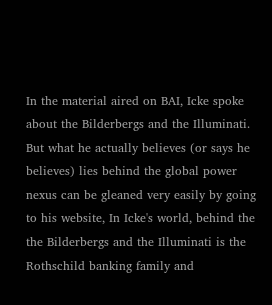In the material aired on BAI, Icke spoke about the Bilderbergs and the Illuminati. But what he actually believes (or says he believes) lies behind the global power nexus can be gleaned very easily by going to his website, In Icke's world, behind the the Bilderbergs and the Illuminati is the Rothschild banking family and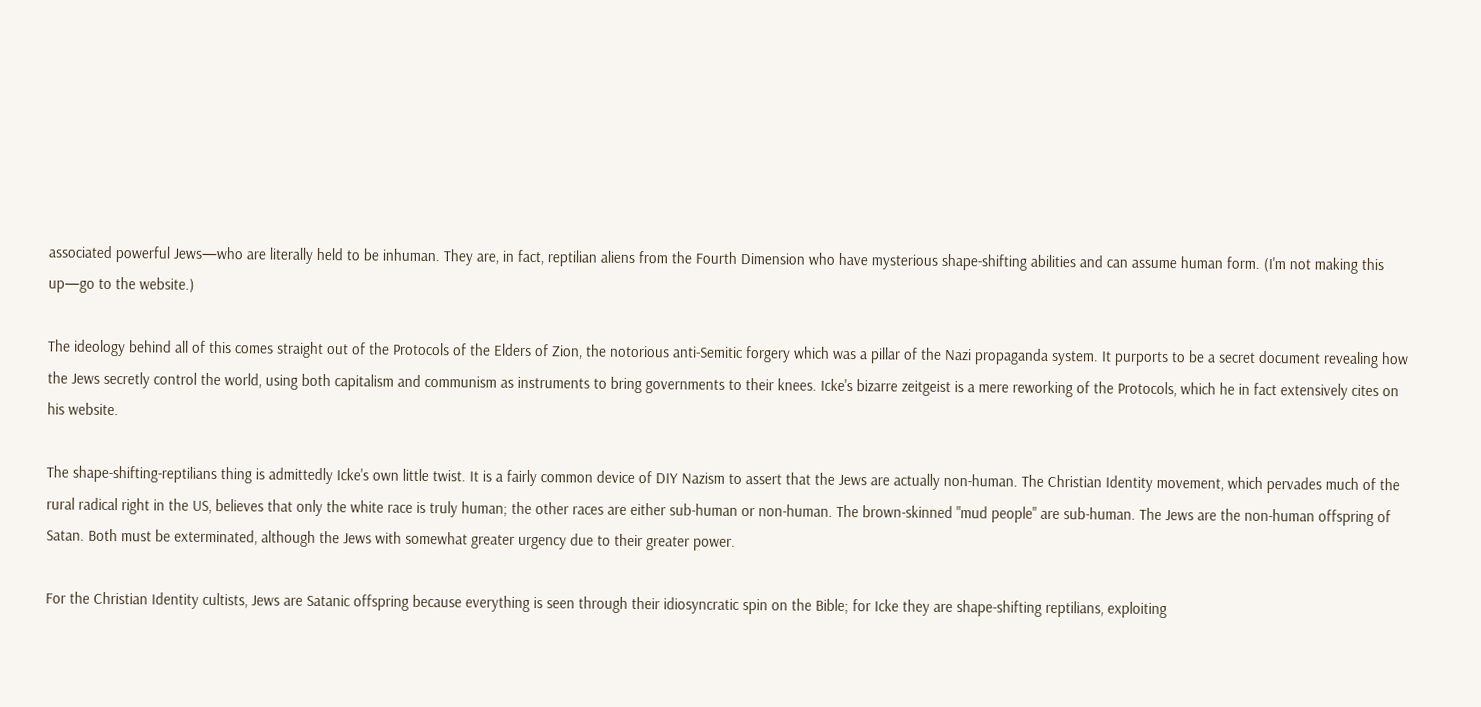associated powerful Jews—who are literally held to be inhuman. They are, in fact, reptilian aliens from the Fourth Dimension who have mysterious shape-shifting abilities and can assume human form. (I'm not making this up—go to the website.)

The ideology behind all of this comes straight out of the Protocols of the Elders of Zion, the notorious anti-Semitic forgery which was a pillar of the Nazi propaganda system. It purports to be a secret document revealing how the Jews secretly control the world, using both capitalism and communism as instruments to bring governments to their knees. Icke's bizarre zeitgeist is a mere reworking of the Protocols, which he in fact extensively cites on his website.

The shape-shifting-reptilians thing is admittedly Icke's own little twist. It is a fairly common device of DIY Nazism to assert that the Jews are actually non-human. The Christian Identity movement, which pervades much of the rural radical right in the US, believes that only the white race is truly human; the other races are either sub-human or non-human. The brown-skinned "mud people" are sub-human. The Jews are the non-human offspring of Satan. Both must be exterminated, although the Jews with somewhat greater urgency due to their greater power.

For the Christian Identity cultists, Jews are Satanic offspring because everything is seen through their idiosyncratic spin on the Bible; for Icke they are shape-shifting reptilians, exploiting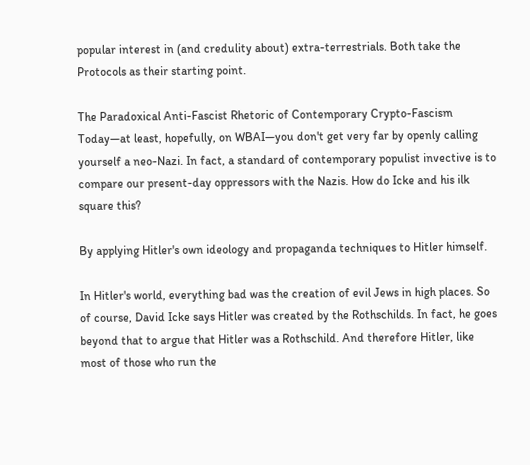popular interest in (and credulity about) extra-terrestrials. Both take the Protocols as their starting point.

The Paradoxical Anti-Fascist Rhetoric of Contemporary Crypto-Fascism
Today—at least, hopefully, on WBAI—you don't get very far by openly calling yourself a neo-Nazi. In fact, a standard of contemporary populist invective is to compare our present-day oppressors with the Nazis. How do Icke and his ilk square this?

By applying Hitler's own ideology and propaganda techniques to Hitler himself.

In Hitler's world, everything bad was the creation of evil Jews in high places. So of course, David Icke says Hitler was created by the Rothschilds. In fact, he goes beyond that to argue that Hitler was a Rothschild. And therefore Hitler, like most of those who run the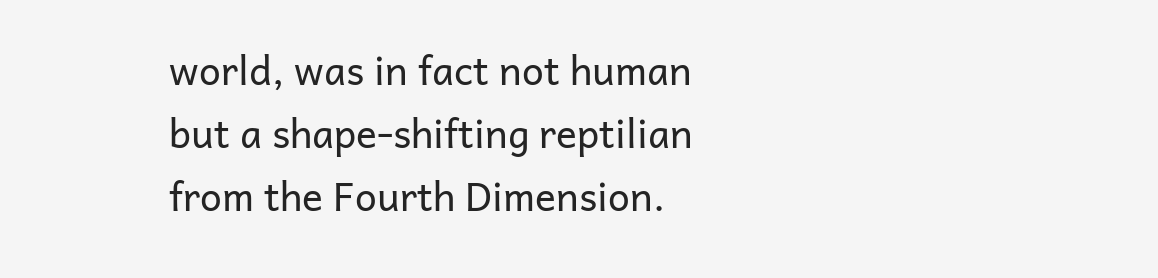world, was in fact not human but a shape-shifting reptilian from the Fourth Dimension.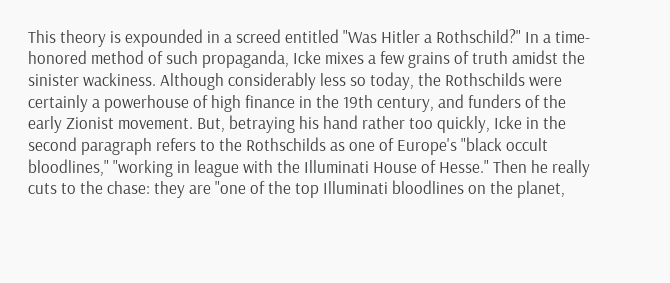This theory is expounded in a screed entitled "Was Hitler a Rothschild?" In a time-honored method of such propaganda, Icke mixes a few grains of truth amidst the sinister wackiness. Although considerably less so today, the Rothschilds were certainly a powerhouse of high finance in the 19th century, and funders of the early Zionist movement. But, betraying his hand rather too quickly, Icke in the second paragraph refers to the Rothschilds as one of Europe's "black occult bloodlines," "working in league with the Illuminati House of Hesse." Then he really cuts to the chase: they are "one of the top Illuminati bloodlines on the planet,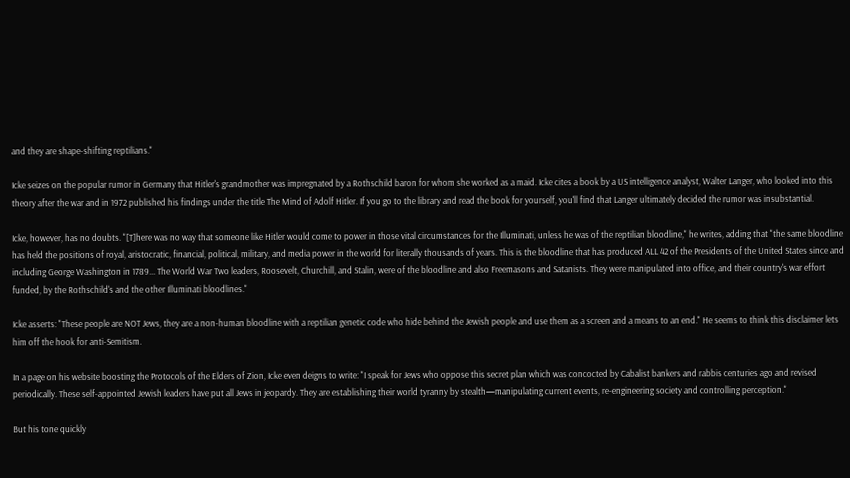and they are shape-shifting reptilians."

Icke seizes on the popular rumor in Germany that Hitler's grandmother was impregnated by a Rothschild baron for whom she worked as a maid. Icke cites a book by a US intelligence analyst, Walter Langer, who looked into this theory after the war and in 1972 published his findings under the title The Mind of Adolf Hitler. If you go to the library and read the book for yourself, you'll find that Langer ultimately decided the rumor was insubstantial.

Icke, however, has no doubts. "[T]here was no way that someone like Hitler would come to power in those vital circumstances for the Illuminati, unless he was of the reptilian bloodline," he writes, adding that "the same bloodline has held the positions of royal, aristocratic, financial, political, military, and media power in the world for literally thousands of years. This is the bloodline that has produced ALL 42 of the Presidents of the United States since and including George Washington in 1789... The World War Two leaders, Roosevelt, Churchill, and Stalin, were of the bloodline and also Freemasons and Satanists. They were manipulated into office, and their country's war effort funded, by the Rothschild's and the other Illuminati bloodlines."

Icke asserts: "These people are NOT Jews, they are a non-human bloodline with a reptilian genetic code who hide behind the Jewish people and use them as a screen and a means to an end." He seems to think this disclaimer lets him off the hook for anti-Semitism.

In a page on his website boosting the Protocols of the Elders of Zion, Icke even deigns to write: "I speak for Jews who oppose this secret plan which was concocted by Cabalist bankers and rabbis centuries ago and revised periodically. These self-appointed Jewish leaders have put all Jews in jeopardy. They are establishing their world tyranny by stealth—manipulating current events, re-engineering society and controlling perception."

But his tone quickly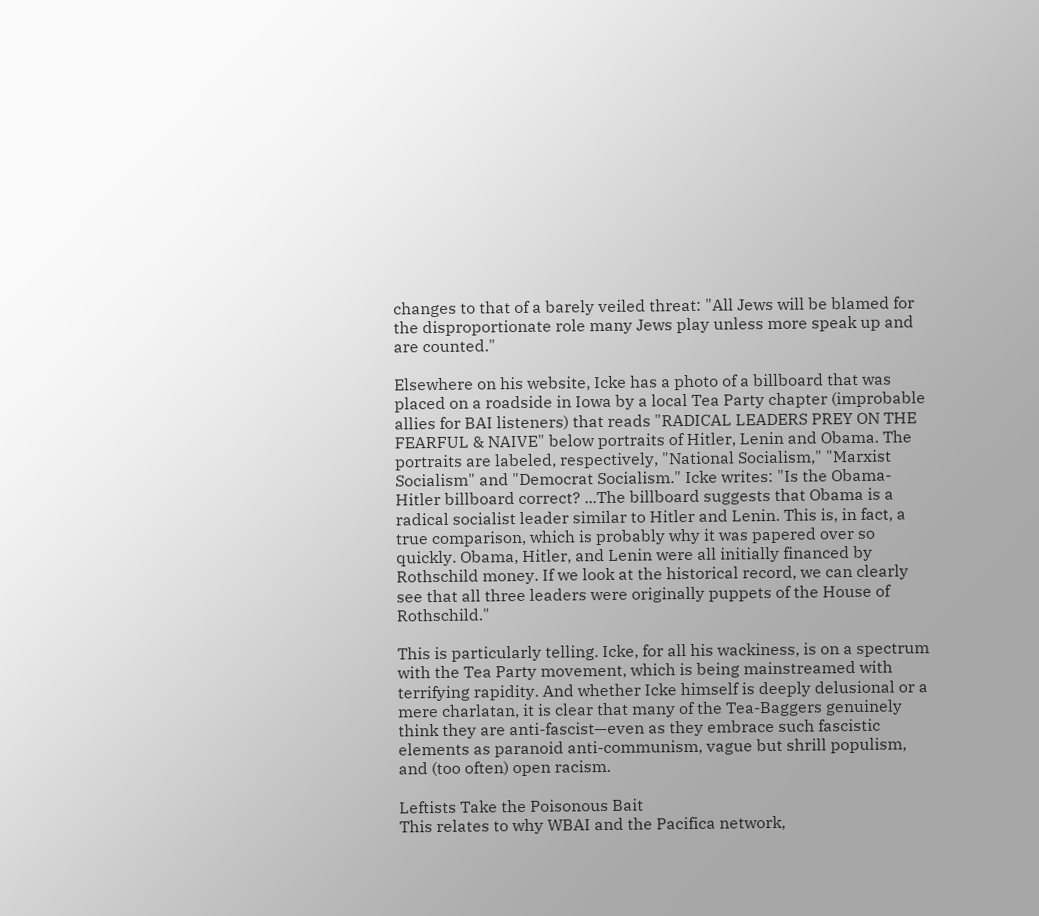changes to that of a barely veiled threat: "All Jews will be blamed for the disproportionate role many Jews play unless more speak up and are counted."

Elsewhere on his website, Icke has a photo of a billboard that was placed on a roadside in Iowa by a local Tea Party chapter (improbable allies for BAI listeners) that reads "RADICAL LEADERS PREY ON THE FEARFUL & NAIVE" below portraits of Hitler, Lenin and Obama. The portraits are labeled, respectively, "National Socialism," "Marxist Socialism" and "Democrat Socialism." Icke writes: "Is the Obama-Hitler billboard correct? ...The billboard suggests that Obama is a radical socialist leader similar to Hitler and Lenin. This is, in fact, a true comparison, which is probably why it was papered over so quickly. Obama, Hitler, and Lenin were all initially financed by Rothschild money. If we look at the historical record, we can clearly see that all three leaders were originally puppets of the House of Rothschild."

This is particularly telling. Icke, for all his wackiness, is on a spectrum with the Tea Party movement, which is being mainstreamed with terrifying rapidity. And whether Icke himself is deeply delusional or a mere charlatan, it is clear that many of the Tea-Baggers genuinely think they are anti-fascist—even as they embrace such fascistic elements as paranoid anti-communism, vague but shrill populism, and (too often) open racism.

Leftists Take the Poisonous Bait
This relates to why WBAI and the Pacifica network,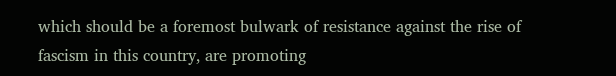which should be a foremost bulwark of resistance against the rise of fascism in this country, are promoting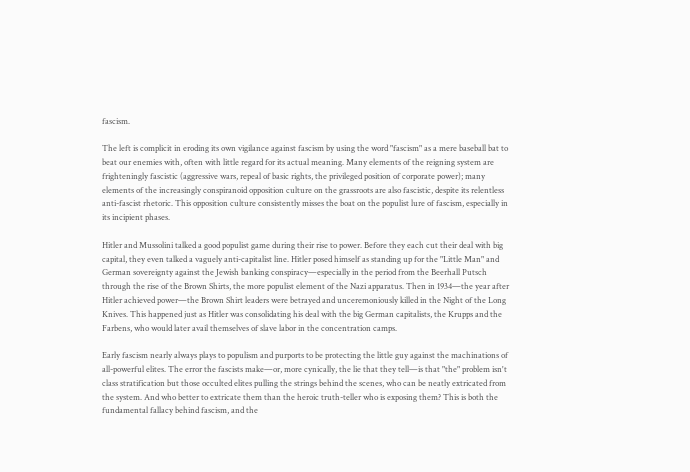fascism.

The left is complicit in eroding its own vigilance against fascism by using the word "fascism" as a mere baseball bat to beat our enemies with, often with little regard for its actual meaning. Many elements of the reigning system are frighteningly fascistic (aggressive wars, repeal of basic rights, the privileged position of corporate power); many elements of the increasingly conspiranoid opposition culture on the grassroots are also fascistic, despite its relentless anti-fascist rhetoric. This opposition culture consistently misses the boat on the populist lure of fascism, especially in its incipient phases.

Hitler and Mussolini talked a good populist game during their rise to power. Before they each cut their deal with big capital, they even talked a vaguely anti-capitalist line. Hitler posed himself as standing up for the "Little Man" and German sovereignty against the Jewish banking conspiracy—especially in the period from the Beerhall Putsch through the rise of the Brown Shirts, the more populist element of the Nazi apparatus. Then in 1934—the year after Hitler achieved power—the Brown Shirt leaders were betrayed and unceremoniously killed in the Night of the Long Knives. This happened just as Hitler was consolidating his deal with the big German capitalists, the Krupps and the Farbens, who would later avail themselves of slave labor in the concentration camps.

Early fascism nearly always plays to populism and purports to be protecting the little guy against the machinations of all-powerful elites. The error the fascists make—or, more cynically, the lie that they tell—is that "the" problem isn't class stratification but those occulted elites pulling the strings behind the scenes, who can be neatly extricated from the system. And who better to extricate them than the heroic truth-teller who is exposing them? This is both the fundamental fallacy behind fascism, and the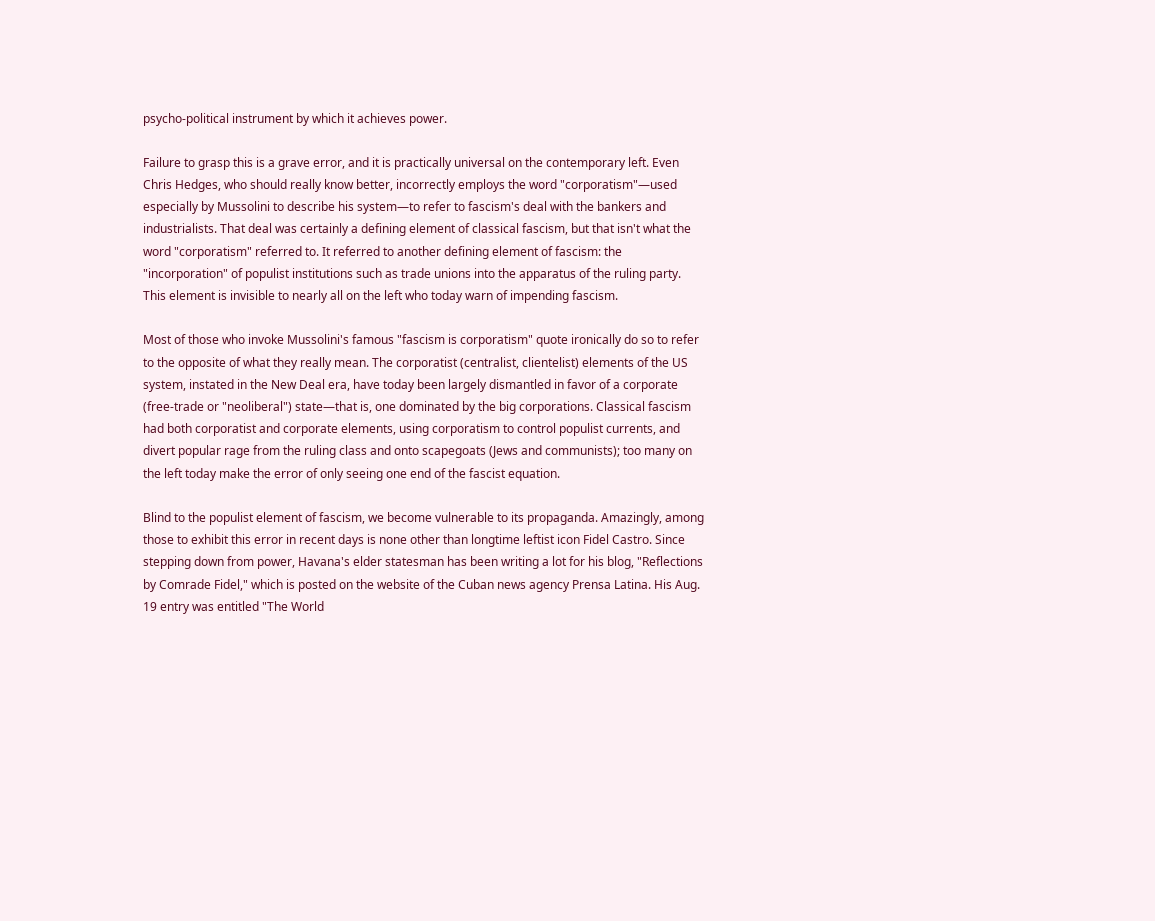psycho-political instrument by which it achieves power.

Failure to grasp this is a grave error, and it is practically universal on the contemporary left. Even Chris Hedges, who should really know better, incorrectly employs the word "corporatism"—used especially by Mussolini to describe his system—to refer to fascism's deal with the bankers and industrialists. That deal was certainly a defining element of classical fascism, but that isn't what the word "corporatism" referred to. It referred to another defining element of fascism: the "incorporation" of populist institutions such as trade unions into the apparatus of the ruling party. This element is invisible to nearly all on the left who today warn of impending fascism.

Most of those who invoke Mussolini's famous "fascism is corporatism" quote ironically do so to refer to the opposite of what they really mean. The corporatist (centralist, clientelist) elements of the US system, instated in the New Deal era, have today been largely dismantled in favor of a corporate (free-trade or "neoliberal") state—that is, one dominated by the big corporations. Classical fascism had both corporatist and corporate elements, using corporatism to control populist currents, and divert popular rage from the ruling class and onto scapegoats (Jews and communists); too many on the left today make the error of only seeing one end of the fascist equation.

Blind to the populist element of fascism, we become vulnerable to its propaganda. Amazingly, among those to exhibit this error in recent days is none other than longtime leftist icon Fidel Castro. Since stepping down from power, Havana's elder statesman has been writing a lot for his blog, "Reflections by Comrade Fidel," which is posted on the website of the Cuban news agency Prensa Latina. His Aug. 19 entry was entitled "The World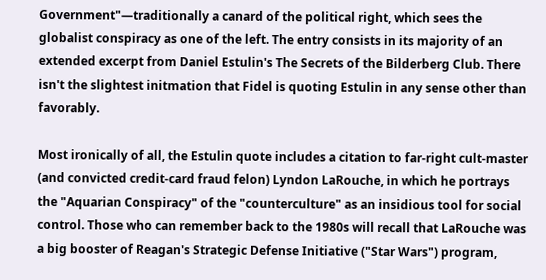Government"—traditionally a canard of the political right, which sees the globalist conspiracy as one of the left. The entry consists in its majority of an extended excerpt from Daniel Estulin's The Secrets of the Bilderberg Club. There isn't the slightest initmation that Fidel is quoting Estulin in any sense other than favorably.

Most ironically of all, the Estulin quote includes a citation to far-right cult-master (and convicted credit-card fraud felon) Lyndon LaRouche, in which he portrays the "Aquarian Conspiracy" of the "counterculture" as an insidious tool for social control. Those who can remember back to the 1980s will recall that LaRouche was a big booster of Reagan's Strategic Defense Initiative ("Star Wars") program,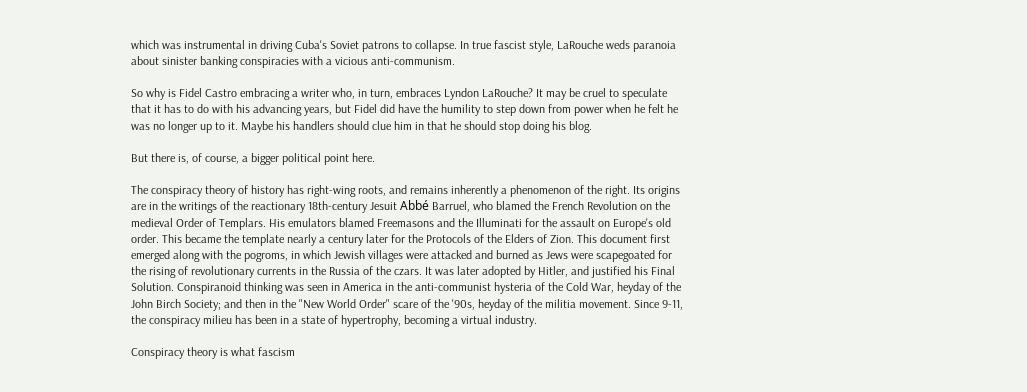which was instrumental in driving Cuba's Soviet patrons to collapse. In true fascist style, LaRouche weds paranoia about sinister banking conspiracies with a vicious anti-communism.

So why is Fidel Castro embracing a writer who, in turn, embraces Lyndon LaRouche? It may be cruel to speculate that it has to do with his advancing years, but Fidel did have the humility to step down from power when he felt he was no longer up to it. Maybe his handlers should clue him in that he should stop doing his blog.

But there is, of course, a bigger political point here.

The conspiracy theory of history has right-wing roots, and remains inherently a phenomenon of the right. Its origins are in the writings of the reactionary 18th-century Jesuit Abbé Barruel, who blamed the French Revolution on the medieval Order of Templars. His emulators blamed Freemasons and the Illuminati for the assault on Europe's old order. This became the template nearly a century later for the Protocols of the Elders of Zion. This document first emerged along with the pogroms, in which Jewish villages were attacked and burned as Jews were scapegoated for the rising of revolutionary currents in the Russia of the czars. It was later adopted by Hitler, and justified his Final Solution. Conspiranoid thinking was seen in America in the anti-communist hysteria of the Cold War, heyday of the John Birch Society; and then in the "New World Order" scare of the '90s, heyday of the militia movement. Since 9-11, the conspiracy milieu has been in a state of hypertrophy, becoming a virtual industry.

Conspiracy theory is what fascism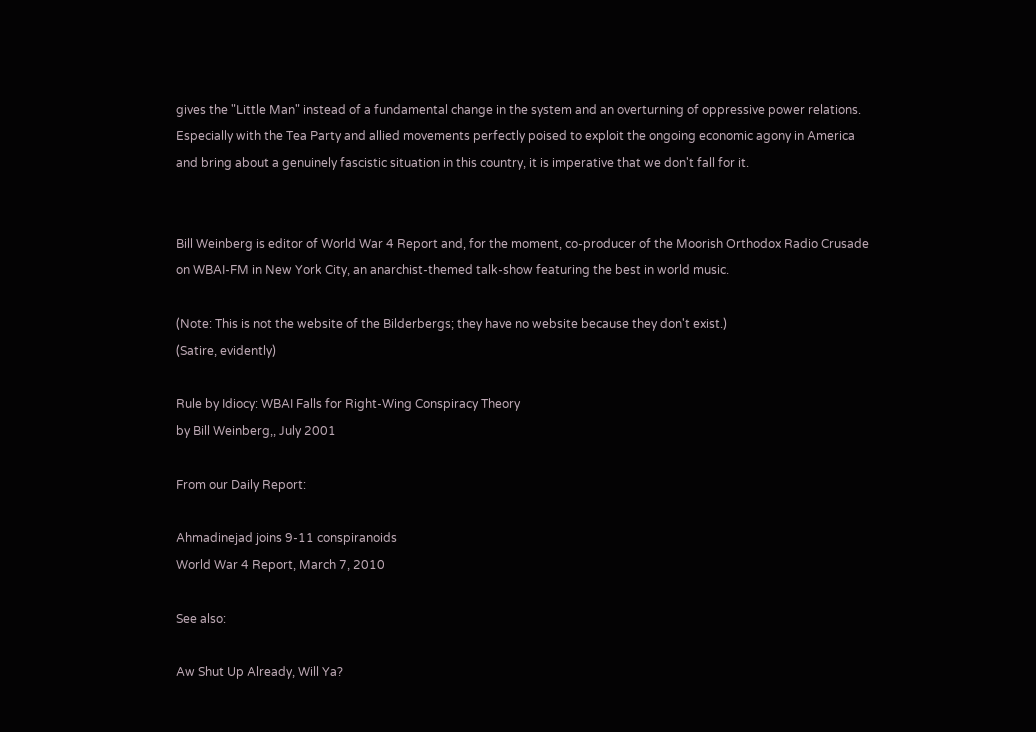gives the "Little Man" instead of a fundamental change in the system and an overturning of oppressive power relations. Especially with the Tea Party and allied movements perfectly poised to exploit the ongoing economic agony in America and bring about a genuinely fascistic situation in this country, it is imperative that we don't fall for it.


Bill Weinberg is editor of World War 4 Report and, for the moment, co-producer of the Moorish Orthodox Radio Crusade on WBAI-FM in New York City, an anarchist-themed talk-show featuring the best in world music.

(Note: This is not the website of the Bilderbergs; they have no website because they don't exist.)
(Satire, evidently)

Rule by Idiocy: WBAI Falls for Right-Wing Conspiracy Theory
by Bill Weinberg,, July 2001

From our Daily Report:

Ahmadinejad joins 9-11 conspiranoids
World War 4 Report, March 7, 2010

See also:

Aw Shut Up Already, Will Ya?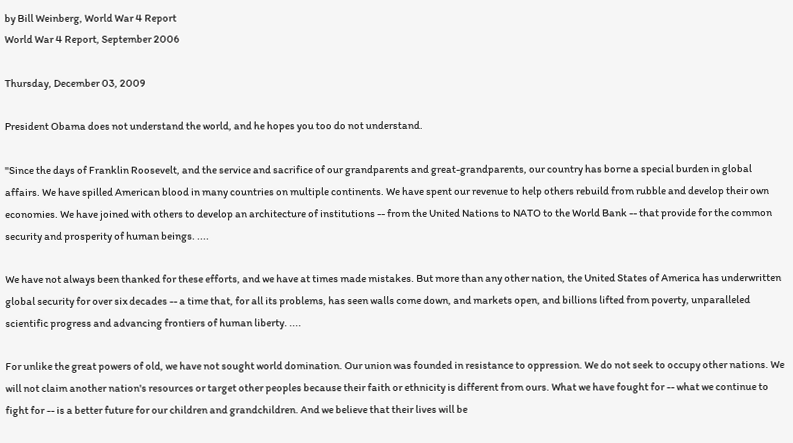by Bill Weinberg, World War 4 Report
World War 4 Report, September 2006

Thursday, December 03, 2009

President Obama does not understand the world, and he hopes you too do not understand.

"Since the days of Franklin Roosevelt, and the service and sacrifice of our grandparents and great-grandparents, our country has borne a special burden in global affairs. We have spilled American blood in many countries on multiple continents. We have spent our revenue to help others rebuild from rubble and develop their own economies. We have joined with others to develop an architecture of institutions -- from the United Nations to NATO to the World Bank -- that provide for the common security and prosperity of human beings. ....

We have not always been thanked for these efforts, and we have at times made mistakes. But more than any other nation, the United States of America has underwritten global security for over six decades -- a time that, for all its problems, has seen walls come down, and markets open, and billions lifted from poverty, unparalleled scientific progress and advancing frontiers of human liberty. ....

For unlike the great powers of old, we have not sought world domination. Our union was founded in resistance to oppression. We do not seek to occupy other nations. We will not claim another nation's resources or target other peoples because their faith or ethnicity is different from ours. What we have fought for -- what we continue to fight for -- is a better future for our children and grandchildren. And we believe that their lives will be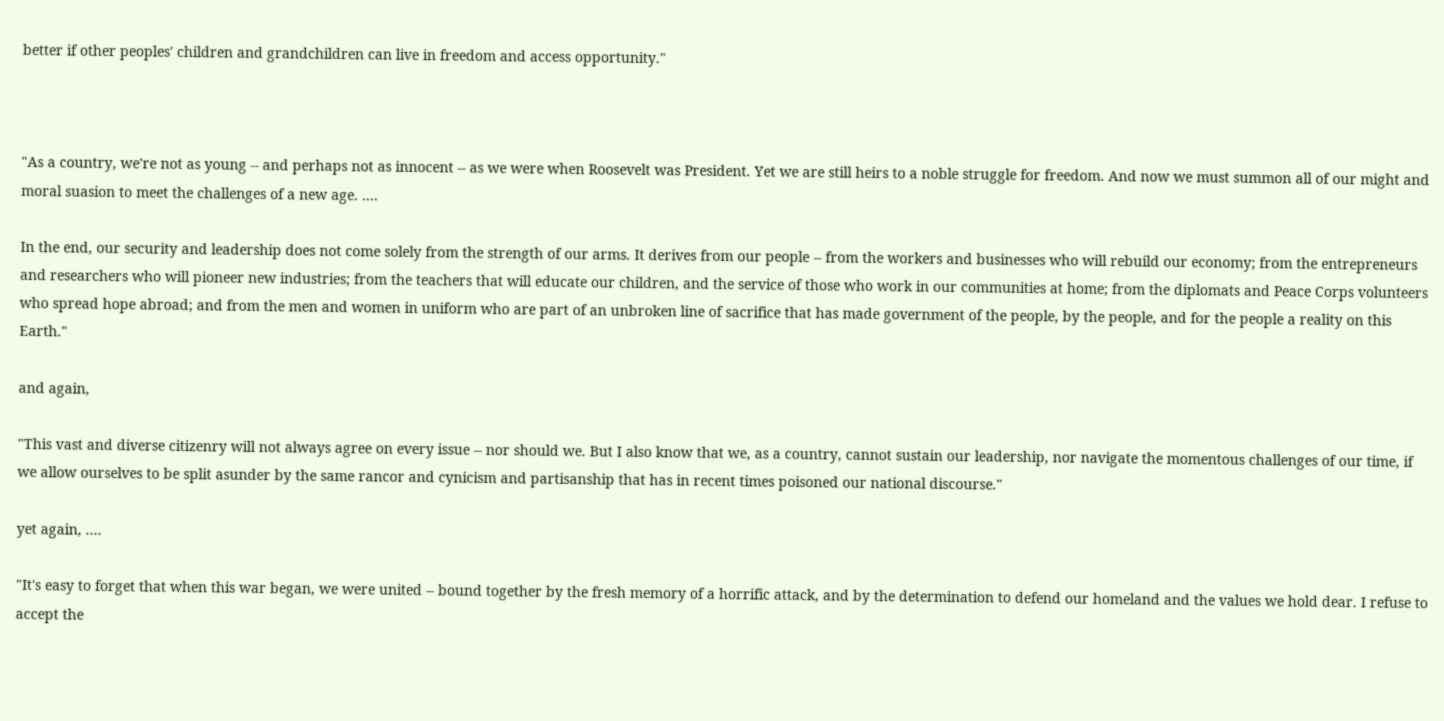better if other peoples' children and grandchildren can live in freedom and access opportunity."



"As a country, we're not as young -- and perhaps not as innocent -- as we were when Roosevelt was President. Yet we are still heirs to a noble struggle for freedom. And now we must summon all of our might and moral suasion to meet the challenges of a new age. ....

In the end, our security and leadership does not come solely from the strength of our arms. It derives from our people -- from the workers and businesses who will rebuild our economy; from the entrepreneurs and researchers who will pioneer new industries; from the teachers that will educate our children, and the service of those who work in our communities at home; from the diplomats and Peace Corps volunteers who spread hope abroad; and from the men and women in uniform who are part of an unbroken line of sacrifice that has made government of the people, by the people, and for the people a reality on this Earth."

and again,

"This vast and diverse citizenry will not always agree on every issue -- nor should we. But I also know that we, as a country, cannot sustain our leadership, nor navigate the momentous challenges of our time, if we allow ourselves to be split asunder by the same rancor and cynicism and partisanship that has in recent times poisoned our national discourse."

yet again, ....

"It's easy to forget that when this war began, we were united -- bound together by the fresh memory of a horrific attack, and by the determination to defend our homeland and the values we hold dear. I refuse to accept the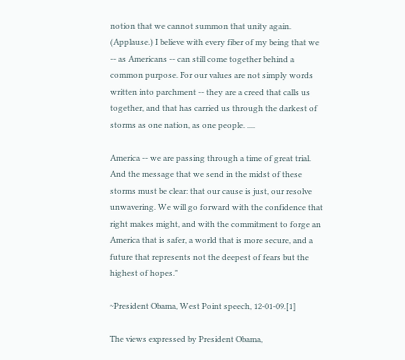notion that we cannot summon that unity again. (Applause.) I believe with every fiber of my being that we -- as Americans -- can still come together behind a common purpose. For our values are not simply words written into parchment -- they are a creed that calls us together, and that has carried us through the darkest of storms as one nation, as one people. ....

America -- we are passing through a time of great trial. And the message that we send in the midst of these storms must be clear: that our cause is just, our resolve unwavering. We will go forward with the confidence that right makes might, and with the commitment to forge an America that is safer, a world that is more secure, and a future that represents not the deepest of fears but the highest of hopes."

~President Obama, West Point speech, 12-01-09.[1]

The views expressed by President Obama,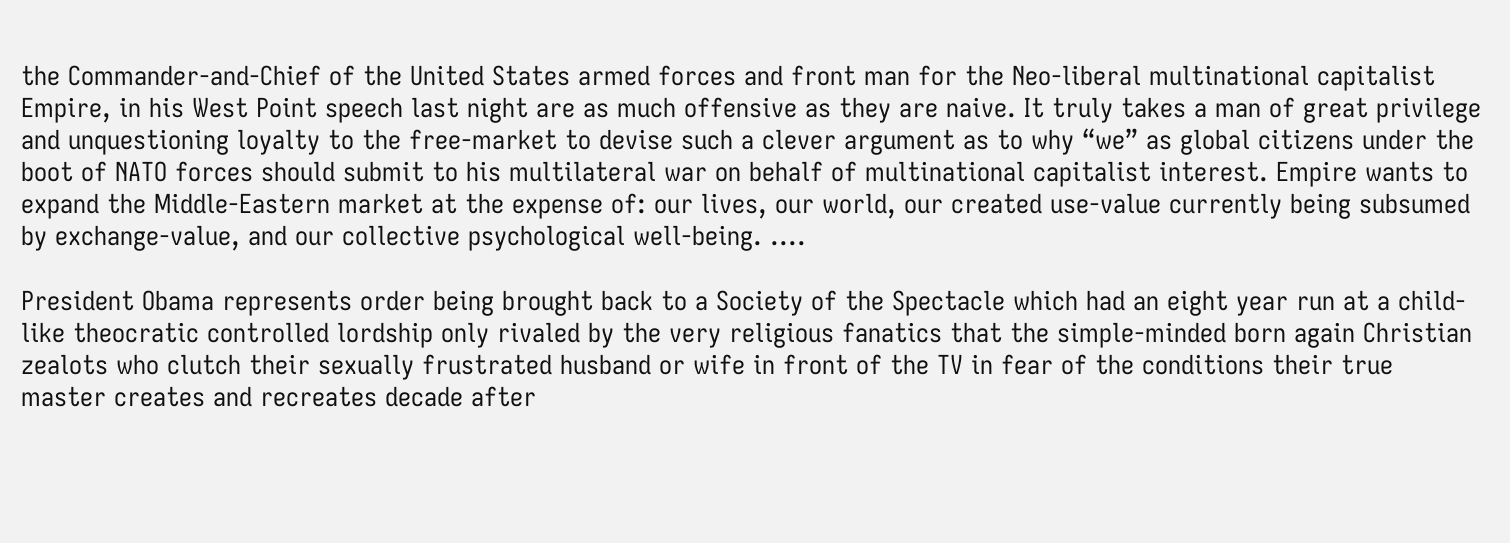the Commander-and-Chief of the United States armed forces and front man for the Neo-liberal multinational capitalist Empire, in his West Point speech last night are as much offensive as they are naive. It truly takes a man of great privilege and unquestioning loyalty to the free-market to devise such a clever argument as to why “we” as global citizens under the boot of NATO forces should submit to his multilateral war on behalf of multinational capitalist interest. Empire wants to expand the Middle-Eastern market at the expense of: our lives, our world, our created use-value currently being subsumed by exchange-value, and our collective psychological well-being. ....

President Obama represents order being brought back to a Society of the Spectacle which had an eight year run at a child-like theocratic controlled lordship only rivaled by the very religious fanatics that the simple-minded born again Christian zealots who clutch their sexually frustrated husband or wife in front of the TV in fear of the conditions their true master creates and recreates decade after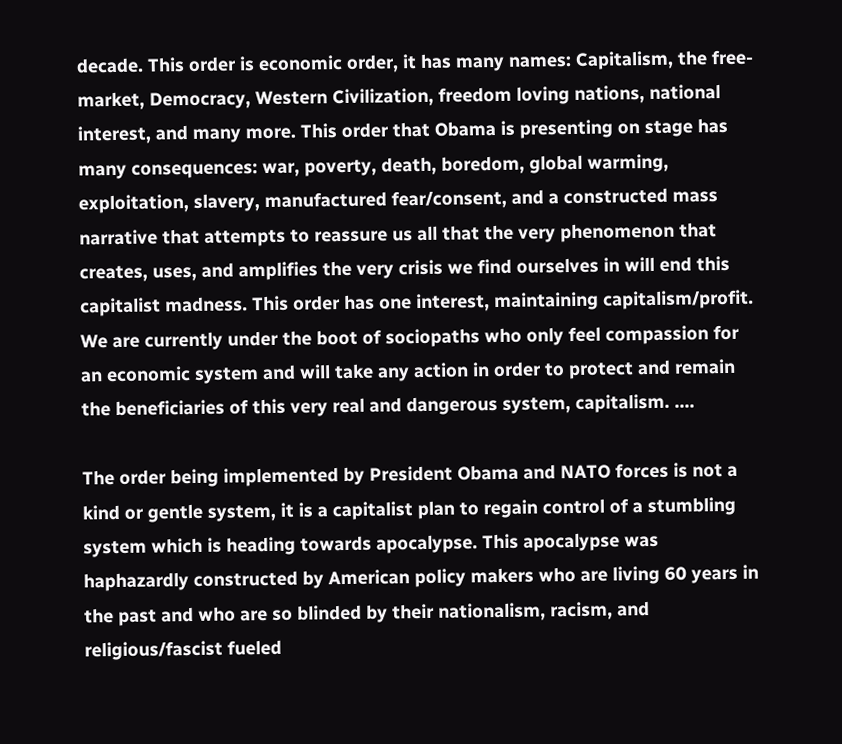decade. This order is economic order, it has many names: Capitalism, the free-market, Democracy, Western Civilization, freedom loving nations, national interest, and many more. This order that Obama is presenting on stage has many consequences: war, poverty, death, boredom, global warming, exploitation, slavery, manufactured fear/consent, and a constructed mass narrative that attempts to reassure us all that the very phenomenon that creates, uses, and amplifies the very crisis we find ourselves in will end this capitalist madness. This order has one interest, maintaining capitalism/profit. We are currently under the boot of sociopaths who only feel compassion for an economic system and will take any action in order to protect and remain the beneficiaries of this very real and dangerous system, capitalism. ....

The order being implemented by President Obama and NATO forces is not a kind or gentle system, it is a capitalist plan to regain control of a stumbling system which is heading towards apocalypse. This apocalypse was haphazardly constructed by American policy makers who are living 60 years in the past and who are so blinded by their nationalism, racism, and religious/fascist fueled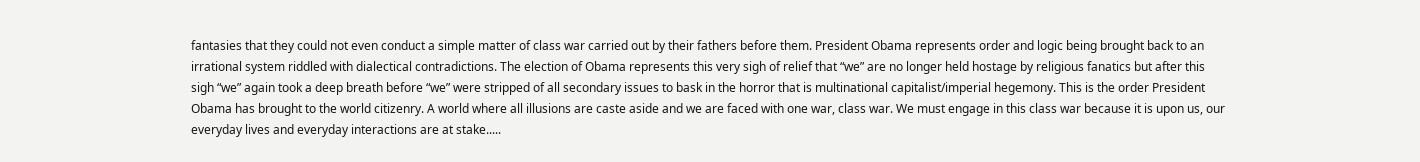fantasies that they could not even conduct a simple matter of class war carried out by their fathers before them. President Obama represents order and logic being brought back to an irrational system riddled with dialectical contradictions. The election of Obama represents this very sigh of relief that “we” are no longer held hostage by religious fanatics but after this sigh “we” again took a deep breath before “we” were stripped of all secondary issues to bask in the horror that is multinational capitalist/imperial hegemony. This is the order President Obama has brought to the world citizenry. A world where all illusions are caste aside and we are faced with one war, class war. We must engage in this class war because it is upon us, our everyday lives and everyday interactions are at stake.....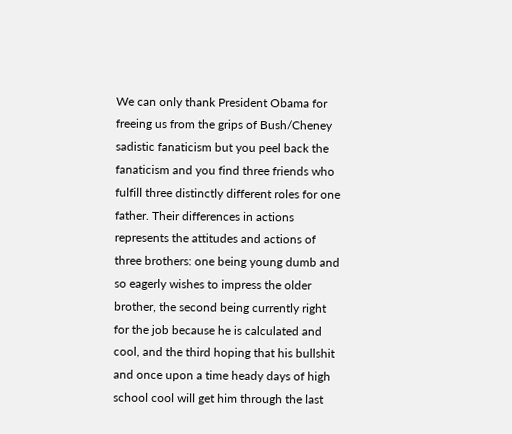We can only thank President Obama for freeing us from the grips of Bush/Cheney sadistic fanaticism but you peel back the fanaticism and you find three friends who fulfill three distinctly different roles for one father. Their differences in actions represents the attitudes and actions of three brothers: one being young dumb and so eagerly wishes to impress the older brother, the second being currently right for the job because he is calculated and cool, and the third hoping that his bullshit and once upon a time heady days of high school cool will get him through the last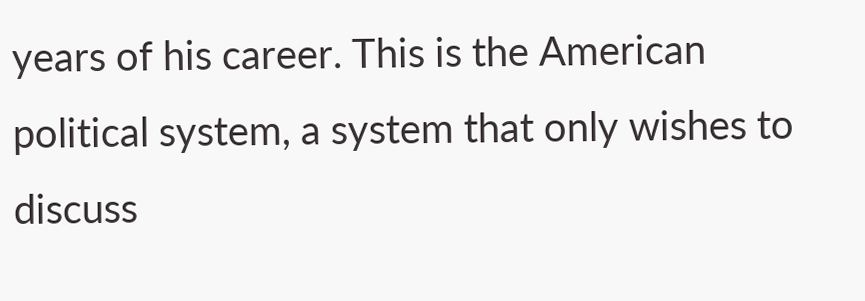years of his career. This is the American political system, a system that only wishes to discuss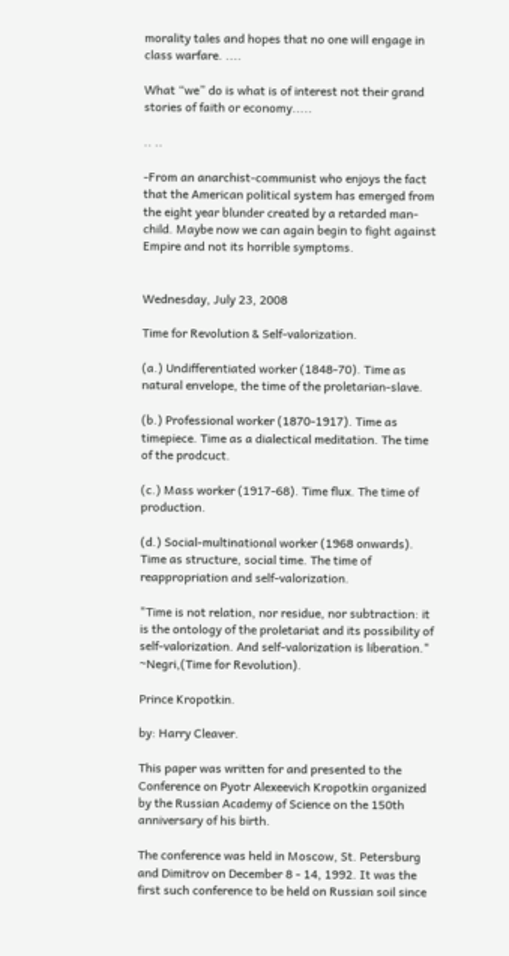morality tales and hopes that no one will engage in class warfare. ....

What “we” do is what is of interest not their grand stories of faith or economy.....

.. ..

-From an anarchist-communist who enjoys the fact that the American political system has emerged from the eight year blunder created by a retarded man-child. Maybe now we can again begin to fight against Empire and not its horrible symptoms.


Wednesday, July 23, 2008

Time for Revolution & Self-valorization.

(a.) Undifferentiated worker (1848-70). Time as natural envelope, the time of the proletarian-slave.

(b.) Professional worker (1870-1917). Time as timepiece. Time as a dialectical meditation. The time of the prodcuct.

(c.) Mass worker (1917-68). Time flux. The time of production.

(d.) Social-multinational worker (1968 onwards). Time as structure, social time. The time of reappropriation and self-valorization.

"Time is not relation, nor residue, nor subtraction: it is the ontology of the proletariat and its possibility of self-valorization. And self-valorization is liberation."
~Negri,(Time for Revolution).

Prince Kropotkin.

by: Harry Cleaver.

This paper was written for and presented to the Conference on Pyotr Alexeevich Kropotkin organized by the Russian Academy of Science on the 150th anniversary of his birth.

The conference was held in Moscow, St. Petersburg and Dimitrov on December 8 - 14, 1992. It was the first such conference to be held on Russian soil since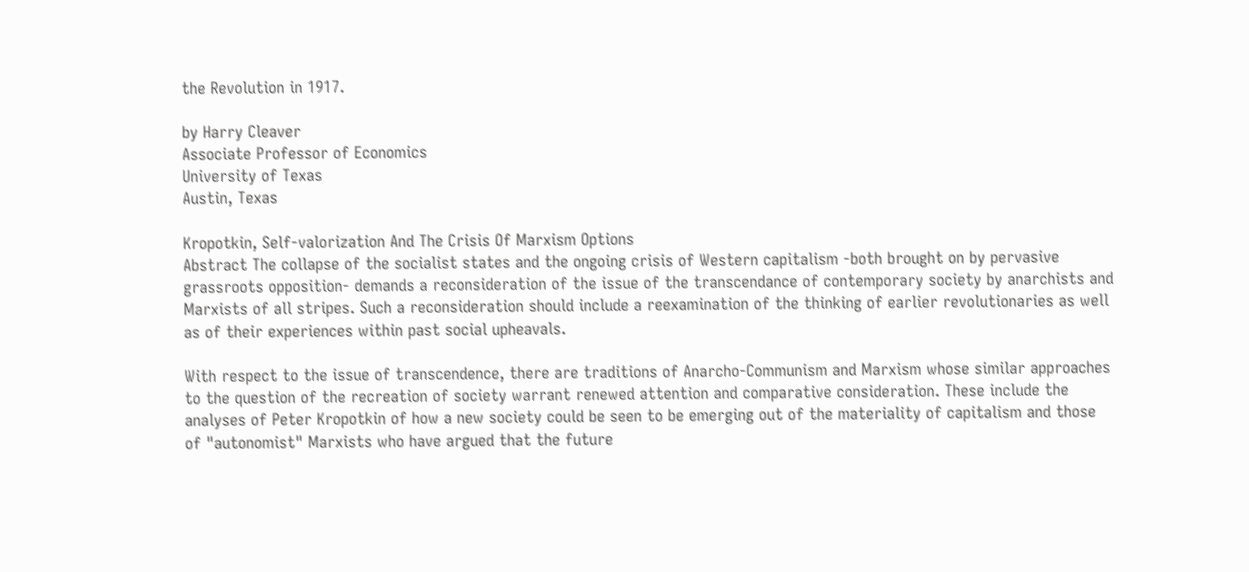the Revolution in 1917.

by Harry Cleaver
Associate Professor of Economics
University of Texas
Austin, Texas

Kropotkin, Self-valorization And The Crisis Of Marxism Options
Abstract The collapse of the socialist states and the ongoing crisis of Western capitalism -both brought on by pervasive grassroots opposition- demands a reconsideration of the issue of the transcendance of contemporary society by anarchists and Marxists of all stripes. Such a reconsideration should include a reexamination of the thinking of earlier revolutionaries as well as of their experiences within past social upheavals.

With respect to the issue of transcendence, there are traditions of Anarcho-Communism and Marxism whose similar approaches to the question of the recreation of society warrant renewed attention and comparative consideration. These include the analyses of Peter Kropotkin of how a new society could be seen to be emerging out of the materiality of capitalism and those of "autonomist" Marxists who have argued that the future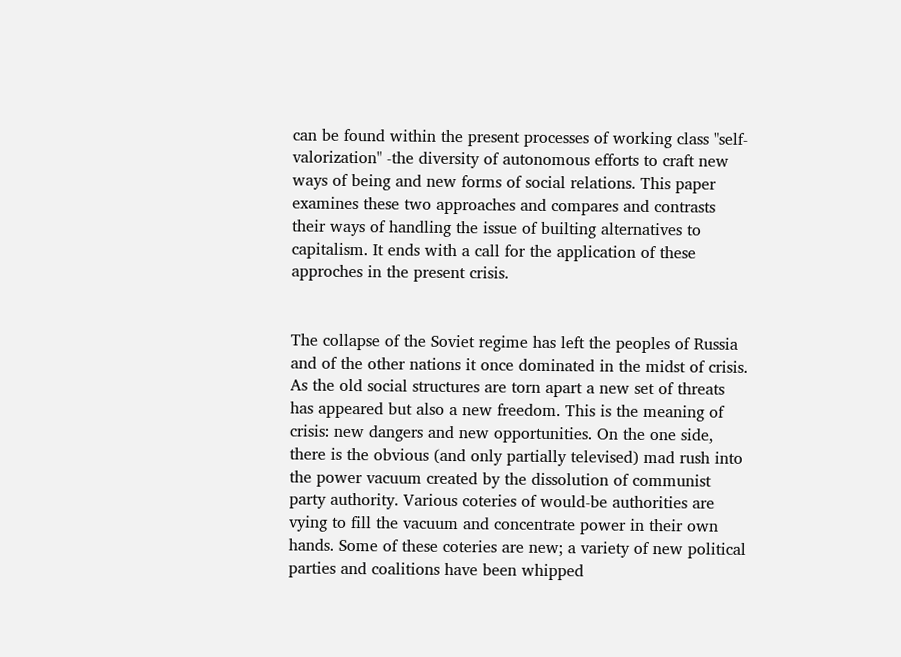can be found within the present processes of working class "self-valorization" -the diversity of autonomous efforts to craft new ways of being and new forms of social relations. This paper examines these two approaches and compares and contrasts their ways of handling the issue of builting alternatives to capitalism. It ends with a call for the application of these approches in the present crisis.


The collapse of the Soviet regime has left the peoples of Russia and of the other nations it once dominated in the midst of crisis. As the old social structures are torn apart a new set of threats has appeared but also a new freedom. This is the meaning of crisis: new dangers and new opportunities. On the one side, there is the obvious (and only partially televised) mad rush into the power vacuum created by the dissolution of communist party authority. Various coteries of would-be authorities are vying to fill the vacuum and concentrate power in their own hands. Some of these coteries are new; a variety of new political parties and coalitions have been whipped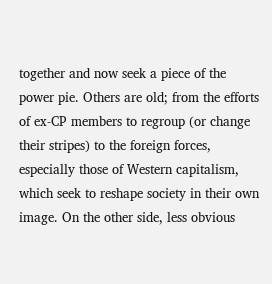together and now seek a piece of the power pie. Others are old; from the efforts of ex-CP members to regroup (or change their stripes) to the foreign forces, especially those of Western capitalism, which seek to reshape society in their own image. On the other side, less obvious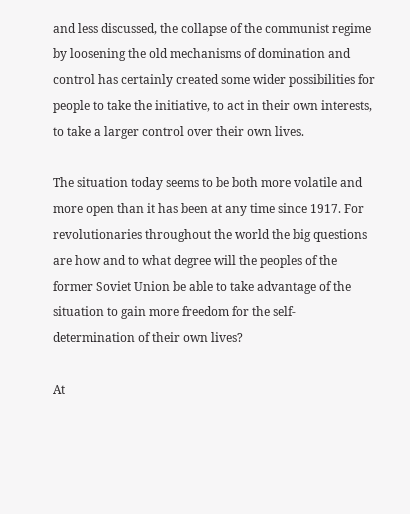and less discussed, the collapse of the communist regime by loosening the old mechanisms of domination and control has certainly created some wider possibilities for people to take the initiative, to act in their own interests, to take a larger control over their own lives.

The situation today seems to be both more volatile and more open than it has been at any time since 1917. For revolutionaries throughout the world the big questions are how and to what degree will the peoples of the former Soviet Union be able to take advantage of the situation to gain more freedom for the self-determination of their own lives?

At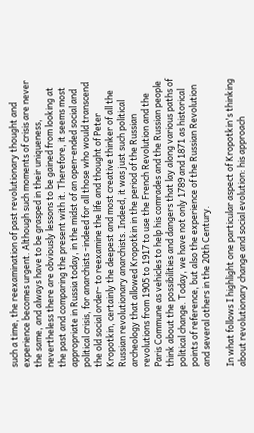such a time, the reexamination of past revolutionary thought and experience becomes urgent. Although such moments of crisis are never the same, and always have to be grasped in their uniqueness, nevertheless there are obviously lessons to be gained from looking at the past and comparing the present with it. Therefore, it seems most appropriate in Russia today, in the midst of an open-ended social and political crisis, for anarchists -indeed for all those who would transcend the old social order- to reexamine the life and thought of Peter Kropotkin, certainly the deepest and most creative thinker of all the Russian revolutionary anarchists. Indeed, it was just such political archeology that allowed Kropotkin in the period of the Russian revolutions from 1905 to 1917 to use the French Revolution and the Paris Commune as vehicles to help his comrades and the Russian people think about the possibilities and dangers that lay along various paths of political change. Today, we have not only 1789 and 1871 as historical points of reference, but also the experience of the Russian Revolution and several others in the 20th Century.

In what follows I highlight one particular aspect of Kropotkin's thinking about revolutionary change and social evolution: his approach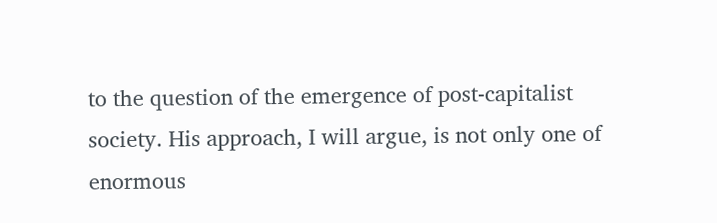to the question of the emergence of post-capitalist society. His approach, I will argue, is not only one of enormous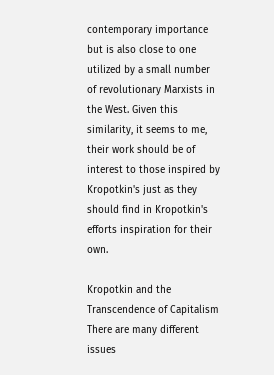contemporary importance but is also close to one utilized by a small number of revolutionary Marxists in the West. Given this similarity, it seems to me, their work should be of interest to those inspired by Kropotkin's just as they should find in Kropotkin's efforts inspiration for their own.

Kropotkin and the Transcendence of Capitalism
There are many different issues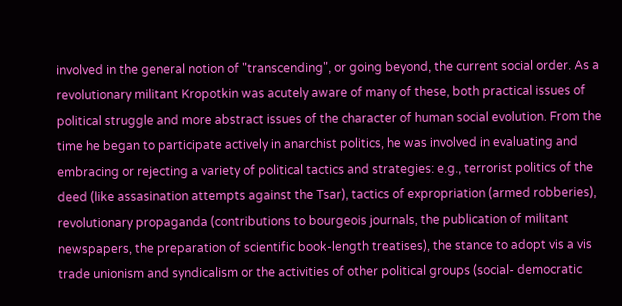involved in the general notion of "transcending", or going beyond, the current social order. As a revolutionary militant Kropotkin was acutely aware of many of these, both practical issues of political struggle and more abstract issues of the character of human social evolution. From the time he began to participate actively in anarchist politics, he was involved in evaluating and embracing or rejecting a variety of political tactics and strategies: e.g., terrorist politics of the deed (like assasination attempts against the Tsar), tactics of expropriation (armed robberies), revolutionary propaganda (contributions to bourgeois journals, the publication of militant newspapers, the preparation of scientific book-length treatises), the stance to adopt vis a vis trade unionism and syndicalism or the activities of other political groups (social- democratic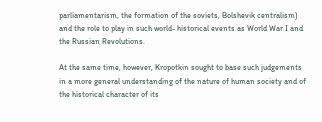parliamentarism, the formation of the soviets, Bolshevik centralism) and the role to play in such world- historical events as World War I and the Russian Revolutions.

At the same time, however, Kropotkin sought to base such judgements in a more general understanding of the nature of human society and of the historical character of its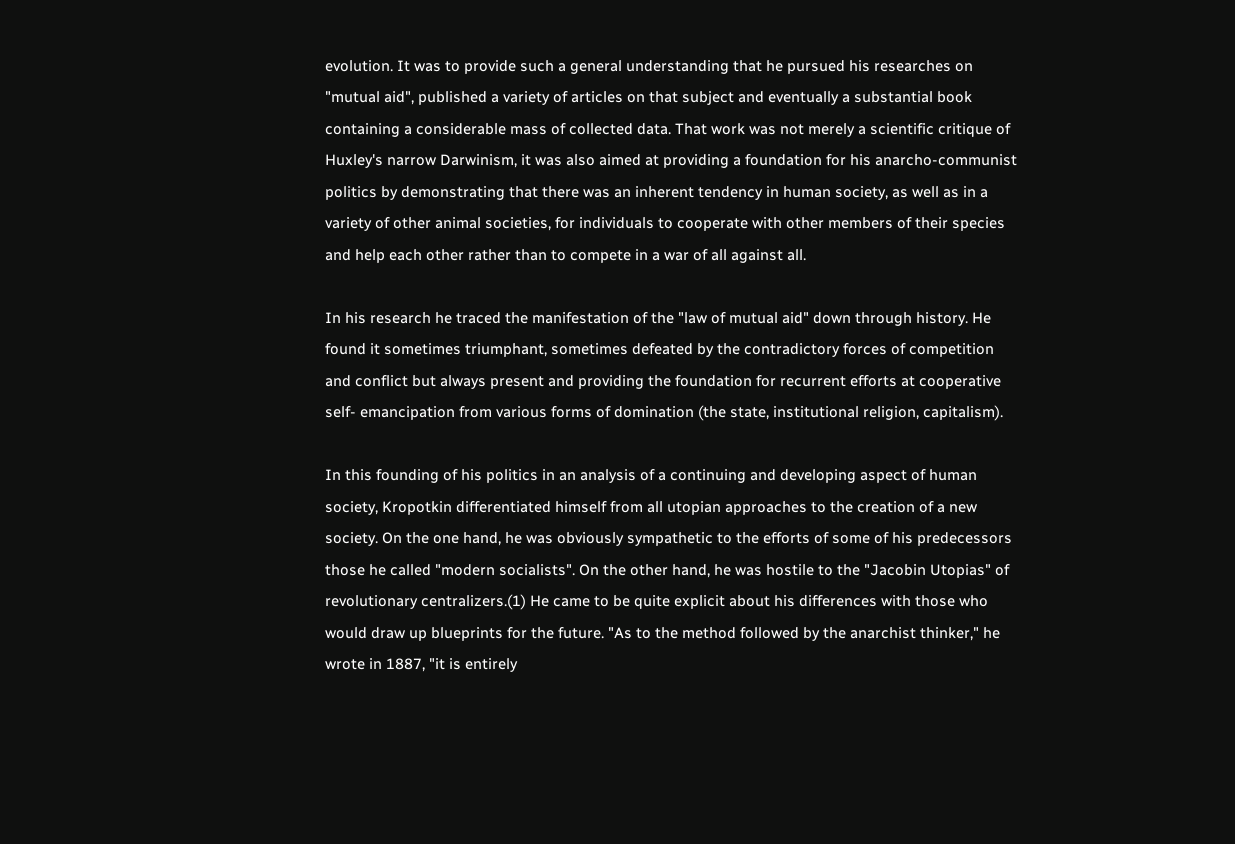evolution. It was to provide such a general understanding that he pursued his researches on "mutual aid", published a variety of articles on that subject and eventually a substantial book containing a considerable mass of collected data. That work was not merely a scientific critique of Huxley's narrow Darwinism, it was also aimed at providing a foundation for his anarcho-communist politics by demonstrating that there was an inherent tendency in human society, as well as in a variety of other animal societies, for individuals to cooperate with other members of their species and help each other rather than to compete in a war of all against all.

In his research he traced the manifestation of the "law of mutual aid" down through history. He found it sometimes triumphant, sometimes defeated by the contradictory forces of competition and conflict but always present and providing the foundation for recurrent efforts at cooperative self- emancipation from various forms of domination (the state, institutional religion, capitalism).

In this founding of his politics in an analysis of a continuing and developing aspect of human society, Kropotkin differentiated himself from all utopian approaches to the creation of a new society. On the one hand, he was obviously sympathetic to the efforts of some of his predecessors those he called "modern socialists". On the other hand, he was hostile to the "Jacobin Utopias" of revolutionary centralizers.(1) He came to be quite explicit about his differences with those who would draw up blueprints for the future. "As to the method followed by the anarchist thinker," he wrote in 1887, "it is entirely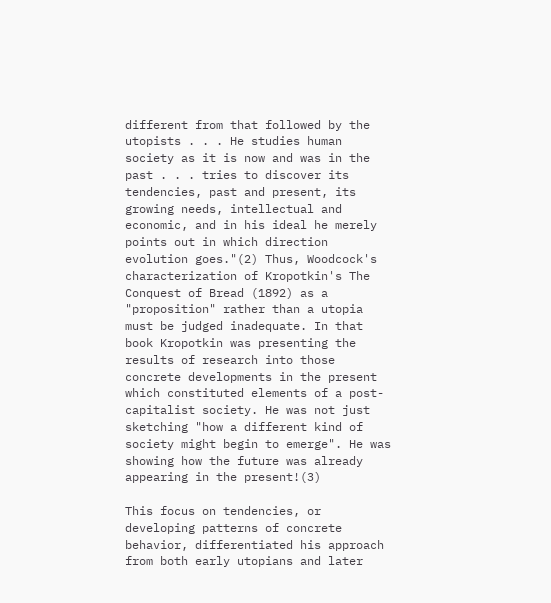different from that followed by the utopists . . . He studies human society as it is now and was in the past . . . tries to discover its tendencies, past and present, its growing needs, intellectual and economic, and in his ideal he merely points out in which direction evolution goes."(2) Thus, Woodcock's characterization of Kropotkin's The Conquest of Bread (1892) as a "proposition" rather than a utopia must be judged inadequate. In that book Kropotkin was presenting the results of research into those concrete developments in the present which constituted elements of a post-capitalist society. He was not just sketching "how a different kind of society might begin to emerge". He was showing how the future was already appearing in the present!(3)

This focus on tendencies, or developing patterns of concrete behavior, differentiated his approach from both early utopians and later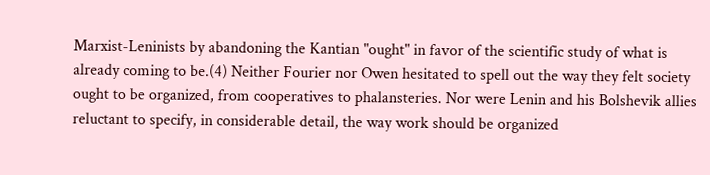Marxist-Leninists by abandoning the Kantian "ought" in favor of the scientific study of what is already coming to be.(4) Neither Fourier nor Owen hesitated to spell out the way they felt society ought to be organized, from cooperatives to phalansteries. Nor were Lenin and his Bolshevik allies reluctant to specify, in considerable detail, the way work should be organized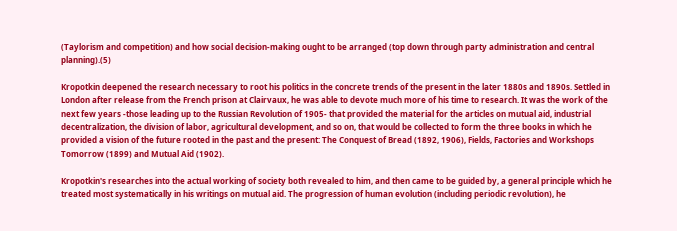(Taylorism and competition) and how social decision-making ought to be arranged (top down through party administration and central planning).(5)

Kropotkin deepened the research necessary to root his politics in the concrete trends of the present in the later 1880s and 1890s. Settled in London after release from the French prison at Clairvaux, he was able to devote much more of his time to research. It was the work of the next few years -those leading up to the Russian Revolution of 1905- that provided the material for the articles on mutual aid, industrial decentralization, the division of labor, agricultural development, and so on, that would be collected to form the three books in which he provided a vision of the future rooted in the past and the present: The Conquest of Bread (1892, 1906), Fields, Factories and Workshops Tomorrow (1899) and Mutual Aid (1902).

Kropotkin's researches into the actual working of society both revealed to him, and then came to be guided by, a general principle which he treated most systematically in his writings on mutual aid. The progression of human evolution (including periodic revolution), he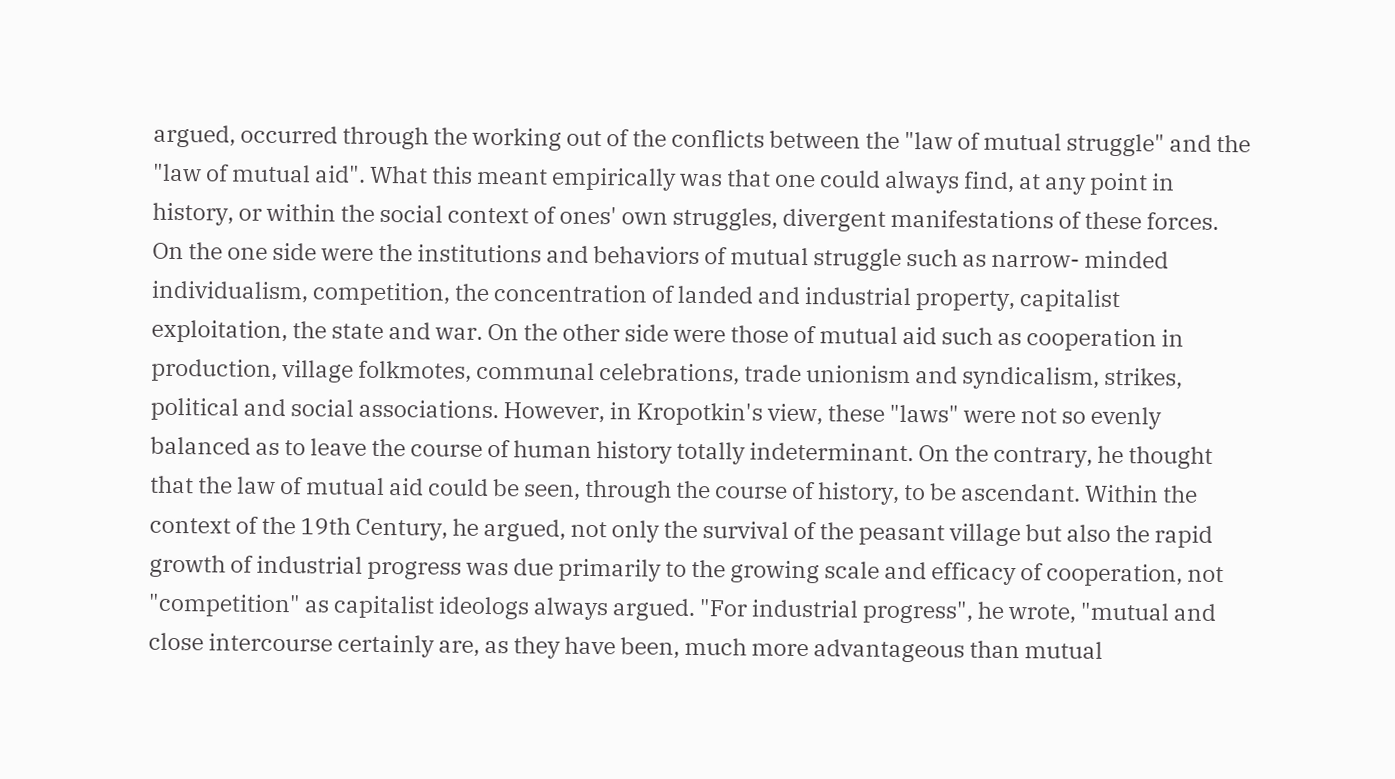argued, occurred through the working out of the conflicts between the "law of mutual struggle" and the "law of mutual aid". What this meant empirically was that one could always find, at any point in history, or within the social context of ones' own struggles, divergent manifestations of these forces. On the one side were the institutions and behaviors of mutual struggle such as narrow- minded individualism, competition, the concentration of landed and industrial property, capitalist exploitation, the state and war. On the other side were those of mutual aid such as cooperation in production, village folkmotes, communal celebrations, trade unionism and syndicalism, strikes, political and social associations. However, in Kropotkin's view, these "laws" were not so evenly balanced as to leave the course of human history totally indeterminant. On the contrary, he thought that the law of mutual aid could be seen, through the course of history, to be ascendant. Within the context of the 19th Century, he argued, not only the survival of the peasant village but also the rapid growth of industrial progress was due primarily to the growing scale and efficacy of cooperation, not "competition" as capitalist ideologs always argued. "For industrial progress", he wrote, "mutual and close intercourse certainly are, as they have been, much more advantageous than mutual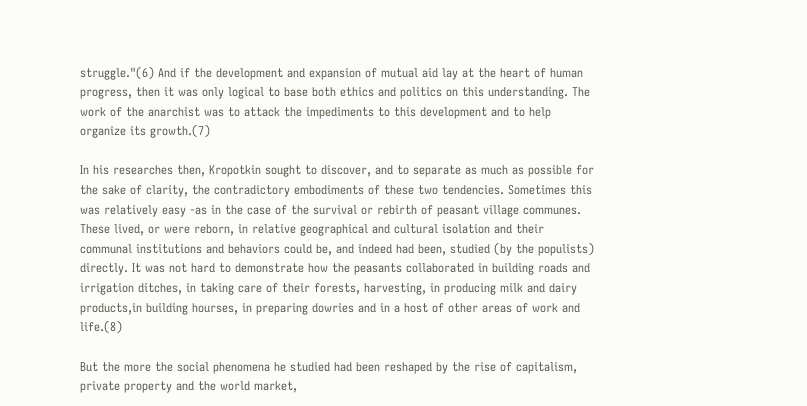struggle."(6) And if the development and expansion of mutual aid lay at the heart of human progress, then it was only logical to base both ethics and politics on this understanding. The work of the anarchist was to attack the impediments to this development and to help organize its growth.(7)

In his researches then, Kropotkin sought to discover, and to separate as much as possible for the sake of clarity, the contradictory embodiments of these two tendencies. Sometimes this was relatively easy -as in the case of the survival or rebirth of peasant village communes. These lived, or were reborn, in relative geographical and cultural isolation and their communal institutions and behaviors could be, and indeed had been, studied (by the populists) directly. It was not hard to demonstrate how the peasants collaborated in building roads and irrigation ditches, in taking care of their forests, harvesting, in producing milk and dairy products,in building hourses, in preparing dowries and in a host of other areas of work and life.(8)

But the more the social phenomena he studied had been reshaped by the rise of capitalism, private property and the world market,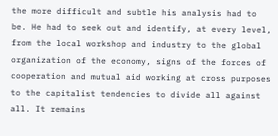the more difficult and subtle his analysis had to be. He had to seek out and identify, at every level, from the local workshop and industry to the global organization of the economy, signs of the forces of cooperation and mutual aid working at cross purposes to the capitalist tendencies to divide all against all. It remains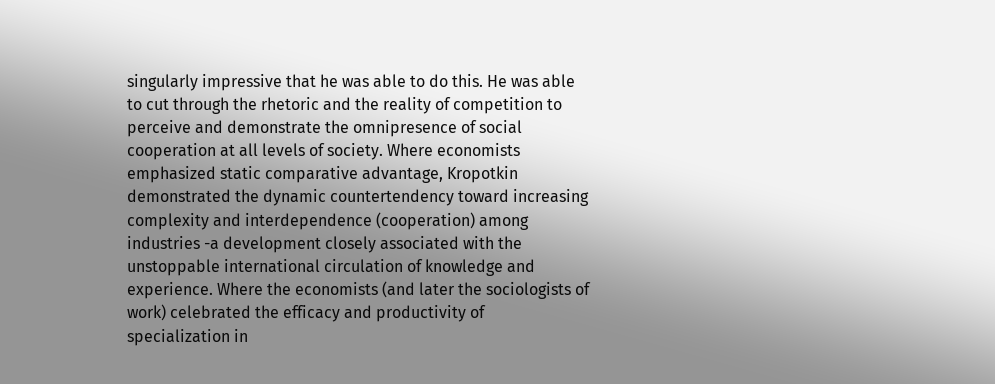singularly impressive that he was able to do this. He was able to cut through the rhetoric and the reality of competition to perceive and demonstrate the omnipresence of social cooperation at all levels of society. Where economists emphasized static comparative advantage, Kropotkin demonstrated the dynamic countertendency toward increasing complexity and interdependence (cooperation) among industries -a development closely associated with the unstoppable international circulation of knowledge and experience. Where the economists (and later the sociologists of work) celebrated the efficacy and productivity of specialization in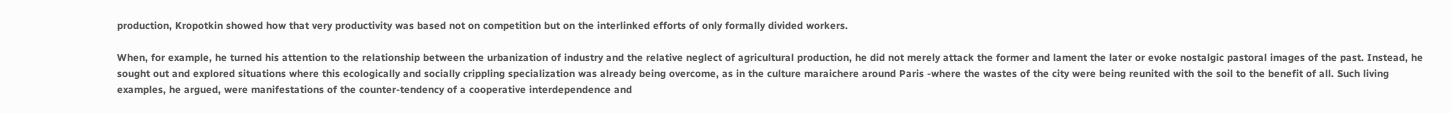production, Kropotkin showed how that very productivity was based not on competition but on the interlinked efforts of only formally divided workers.

When, for example, he turned his attention to the relationship between the urbanization of industry and the relative neglect of agricultural production, he did not merely attack the former and lament the later or evoke nostalgic pastoral images of the past. Instead, he sought out and explored situations where this ecologically and socially crippling specialization was already being overcome, as in the culture maraichere around Paris -where the wastes of the city were being reunited with the soil to the benefit of all. Such living examples, he argued, were manifestations of the counter-tendency of a cooperative interdependence and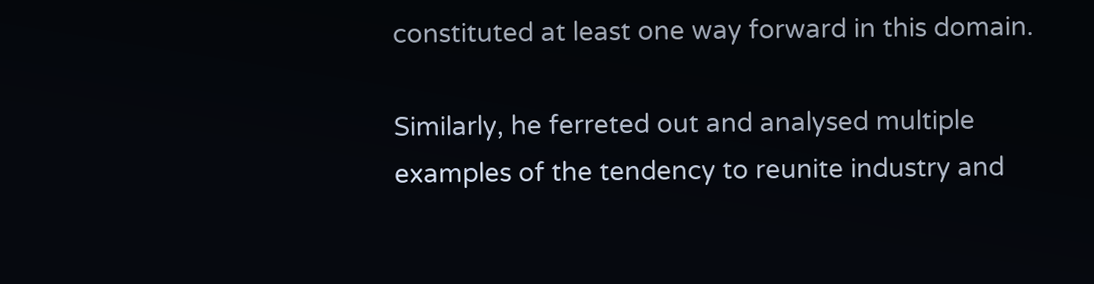constituted at least one way forward in this domain.

Similarly, he ferreted out and analysed multiple examples of the tendency to reunite industry and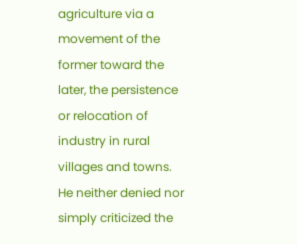agriculture via a movement of the former toward the later, the persistence or relocation of industry in rural villages and towns. He neither denied nor simply criticized the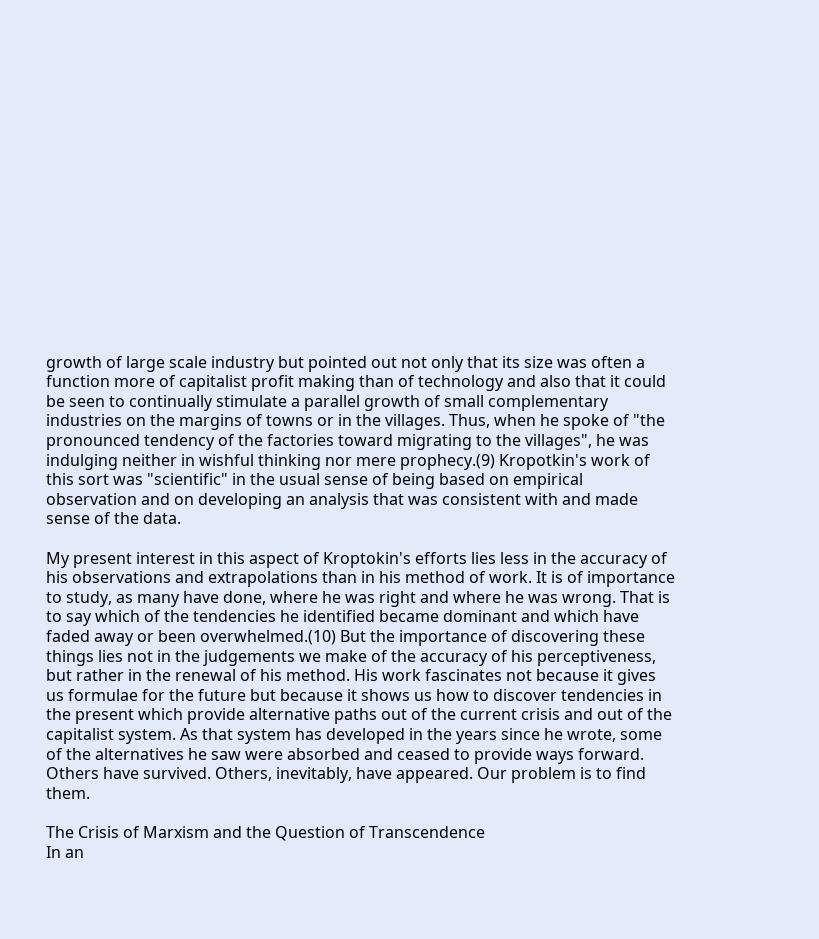growth of large scale industry but pointed out not only that its size was often a function more of capitalist profit making than of technology and also that it could be seen to continually stimulate a parallel growth of small complementary industries on the margins of towns or in the villages. Thus, when he spoke of "the pronounced tendency of the factories toward migrating to the villages", he was indulging neither in wishful thinking nor mere prophecy.(9) Kropotkin's work of this sort was "scientific" in the usual sense of being based on empirical observation and on developing an analysis that was consistent with and made sense of the data.

My present interest in this aspect of Kroptokin's efforts lies less in the accuracy of his observations and extrapolations than in his method of work. It is of importance to study, as many have done, where he was right and where he was wrong. That is to say which of the tendencies he identified became dominant and which have faded away or been overwhelmed.(10) But the importance of discovering these things lies not in the judgements we make of the accuracy of his perceptiveness, but rather in the renewal of his method. His work fascinates not because it gives us formulae for the future but because it shows us how to discover tendencies in the present which provide alternative paths out of the current crisis and out of the capitalist system. As that system has developed in the years since he wrote, some of the alternatives he saw were absorbed and ceased to provide ways forward. Others have survived. Others, inevitably, have appeared. Our problem is to find them.

The Crisis of Marxism and the Question of Transcendence
In an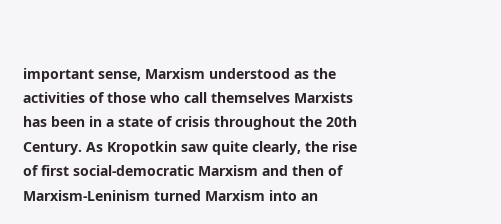important sense, Marxism understood as the activities of those who call themselves Marxists has been in a state of crisis throughout the 20th Century. As Kropotkin saw quite clearly, the rise of first social-democratic Marxism and then of Marxism-Leninism turned Marxism into an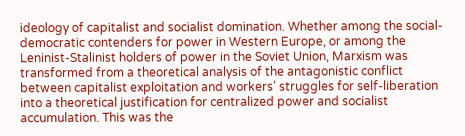ideology of capitalist and socialist domination. Whether among the social-democratic contenders for power in Western Europe, or among the Leninist-Stalinist holders of power in the Soviet Union, Marxism was transformed from a theoretical analysis of the antagonistic conflict between capitalist exploitation and workers' struggles for self-liberation into a theoretical justification for centralized power and socialist accumulation. This was the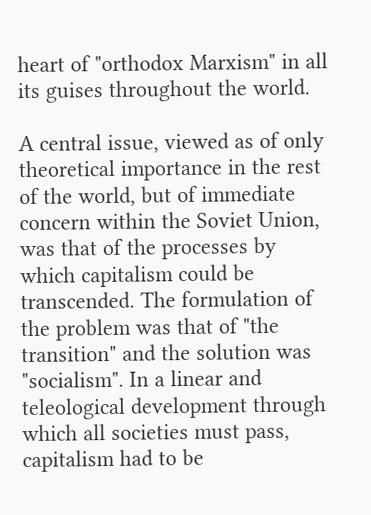heart of "orthodox Marxism" in all its guises throughout the world.

A central issue, viewed as of only theoretical importance in the rest of the world, but of immediate concern within the Soviet Union, was that of the processes by which capitalism could be transcended. The formulation of the problem was that of "the transition" and the solution was "socialism". In a linear and teleological development through which all societies must pass, capitalism had to be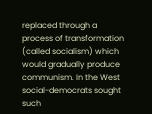replaced through a process of transformation (called socialism) which would gradually produce communism. In the West social-democrats sought such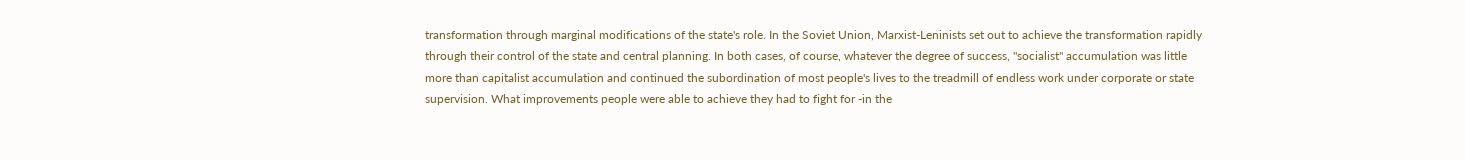transformation through marginal modifications of the state's role. In the Soviet Union, Marxist-Leninists set out to achieve the transformation rapidly through their control of the state and central planning. In both cases, of course, whatever the degree of success, "socialist" accumulation was little more than capitalist accumulation and continued the subordination of most people's lives to the treadmill of endless work under corporate or state supervision. What improvements people were able to achieve they had to fight for -in the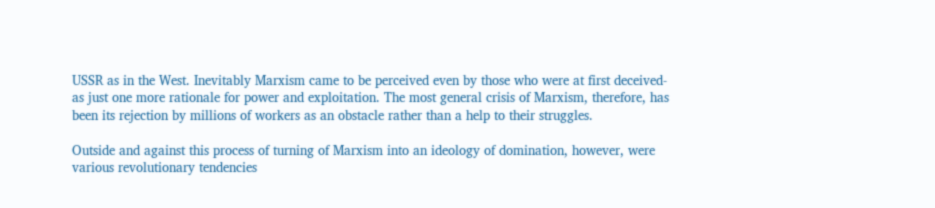USSR as in the West. Inevitably Marxism came to be perceived even by those who were at first deceived- as just one more rationale for power and exploitation. The most general crisis of Marxism, therefore, has been its rejection by millions of workers as an obstacle rather than a help to their struggles.

Outside and against this process of turning of Marxism into an ideology of domination, however, were various revolutionary tendencies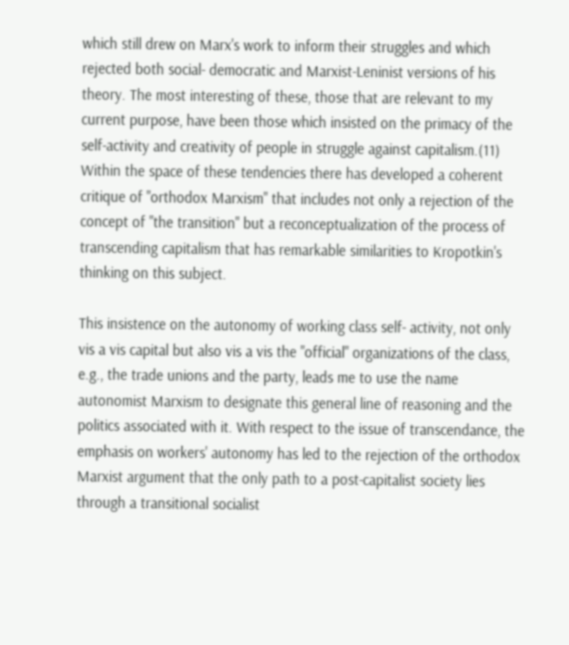which still drew on Marx's work to inform their struggles and which rejected both social- democratic and Marxist-Leninist versions of his theory. The most interesting of these, those that are relevant to my current purpose, have been those which insisted on the primacy of the self-activity and creativity of people in struggle against capitalism.(11) Within the space of these tendencies there has developed a coherent critique of "orthodox Marxism" that includes not only a rejection of the concept of "the transition" but a reconceptualization of the process of transcending capitalism that has remarkable similarities to Kropotkin's thinking on this subject.

This insistence on the autonomy of working class self- activity, not only vis a vis capital but also vis a vis the "official" organizations of the class, e.g., the trade unions and the party, leads me to use the name autonomist Marxism to designate this general line of reasoning and the politics associated with it. With respect to the issue of transcendance, the emphasis on workers' autonomy has led to the rejection of the orthodox Marxist argument that the only path to a post-capitalist society lies through a transitional socialist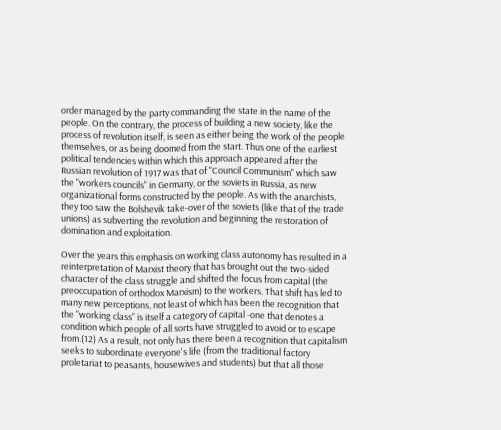order managed by the party commanding the state in the name of the people. On the contrary, the process of building a new society, like the process of revolution itself, is seen as either being the work of the people themselves, or as being doomed from the start. Thus one of the earliest political tendencies within which this approach appeared after the Russian revolution of 1917 was that of "Council Communism" which saw the "workers councils" in Germany, or the soviets in Russia, as new organizational forms constructed by the people. As with the anarchists, they too saw the Bolshevik take-over of the soviets (like that of the trade unions) as subverting the revolution and beginning the restoration of domination and exploitation.

Over the years this emphasis on working class autonomy has resulted in a reinterpretation of Marxist theory that has brought out the two-sided character of the class struggle and shifted the focus from capital (the preoccupation of orthodox Marxism) to the workers. That shift has led to many new perceptions, not least of which has been the recognition that the "working class" is itself a category of capital -one that denotes a condition which people of all sorts have struggled to avoid or to escape from.(12) As a result, not only has there been a recognition that capitalism seeks to subordinate everyone's life (from the traditional factory proletariat to peasants, housewives and students) but that all those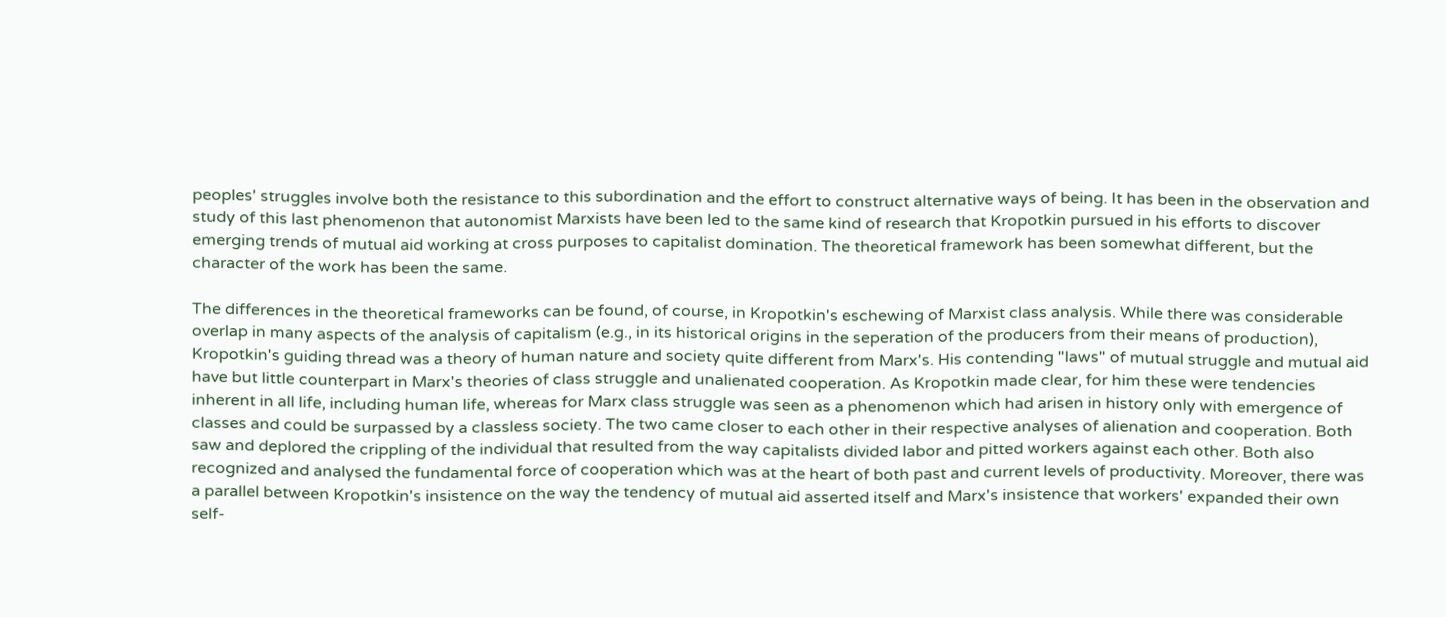peoples' struggles involve both the resistance to this subordination and the effort to construct alternative ways of being. It has been in the observation and study of this last phenomenon that autonomist Marxists have been led to the same kind of research that Kropotkin pursued in his efforts to discover emerging trends of mutual aid working at cross purposes to capitalist domination. The theoretical framework has been somewhat different, but the character of the work has been the same.

The differences in the theoretical frameworks can be found, of course, in Kropotkin's eschewing of Marxist class analysis. While there was considerable overlap in many aspects of the analysis of capitalism (e.g., in its historical origins in the seperation of the producers from their means of production), Kropotkin's guiding thread was a theory of human nature and society quite different from Marx's. His contending "laws" of mutual struggle and mutual aid have but little counterpart in Marx's theories of class struggle and unalienated cooperation. As Kropotkin made clear, for him these were tendencies inherent in all life, including human life, whereas for Marx class struggle was seen as a phenomenon which had arisen in history only with emergence of classes and could be surpassed by a classless society. The two came closer to each other in their respective analyses of alienation and cooperation. Both saw and deplored the crippling of the individual that resulted from the way capitalists divided labor and pitted workers against each other. Both also recognized and analysed the fundamental force of cooperation which was at the heart of both past and current levels of productivity. Moreover, there was a parallel between Kropotkin's insistence on the way the tendency of mutual aid asserted itself and Marx's insistence that workers' expanded their own self-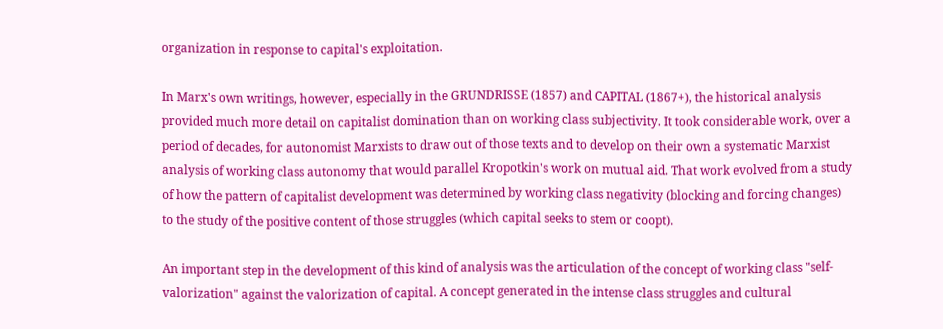organization in response to capital's exploitation.

In Marx's own writings, however, especially in the GRUNDRISSE (1857) and CAPITAL (1867+), the historical analysis provided much more detail on capitalist domination than on working class subjectivity. It took considerable work, over a period of decades, for autonomist Marxists to draw out of those texts and to develop on their own a systematic Marxist analysis of working class autonomy that would parallel Kropotkin's work on mutual aid. That work evolved from a study of how the pattern of capitalist development was determined by working class negativity (blocking and forcing changes) to the study of the positive content of those struggles (which capital seeks to stem or coopt).

An important step in the development of this kind of analysis was the articulation of the concept of working class "self-valorization" against the valorization of capital. A concept generated in the intense class struggles and cultural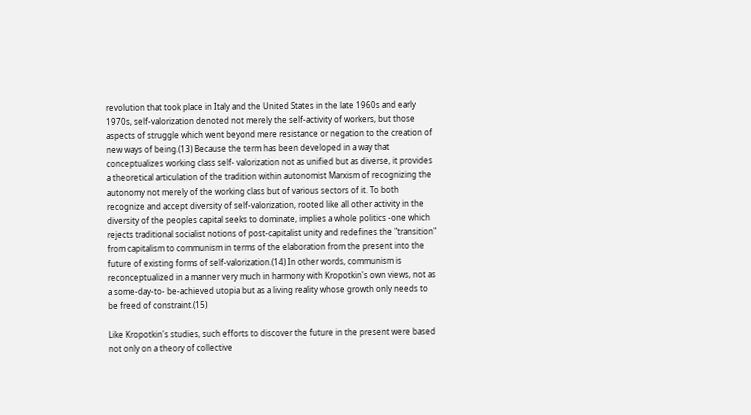revolution that took place in Italy and the United States in the late 1960s and early 1970s, self-valorization denoted not merely the self-activity of workers, but those aspects of struggle which went beyond mere resistance or negation to the creation of new ways of being.(13) Because the term has been developed in a way that conceptualizes working class self- valorization not as unified but as diverse, it provides a theoretical articulation of the tradition within autonomist Marxism of recognizing the autonomy not merely of the working class but of various sectors of it. To both recognize and accept diversity of self-valorization, rooted like all other activity in the diversity of the peoples capital seeks to dominate, implies a whole politics -one which rejects traditional socialist notions of post-capitalist unity and redefines the "transition" from capitalism to communism in terms of the elaboration from the present into the future of existing forms of self-valorization.(14) In other words, communism is reconceptualized in a manner very much in harmony with Kropotkin's own views, not as a some-day-to- be-achieved utopia but as a living reality whose growth only needs to be freed of constraint.(15)

Like Kropotkin's studies, such efforts to discover the future in the present were based not only on a theory of collective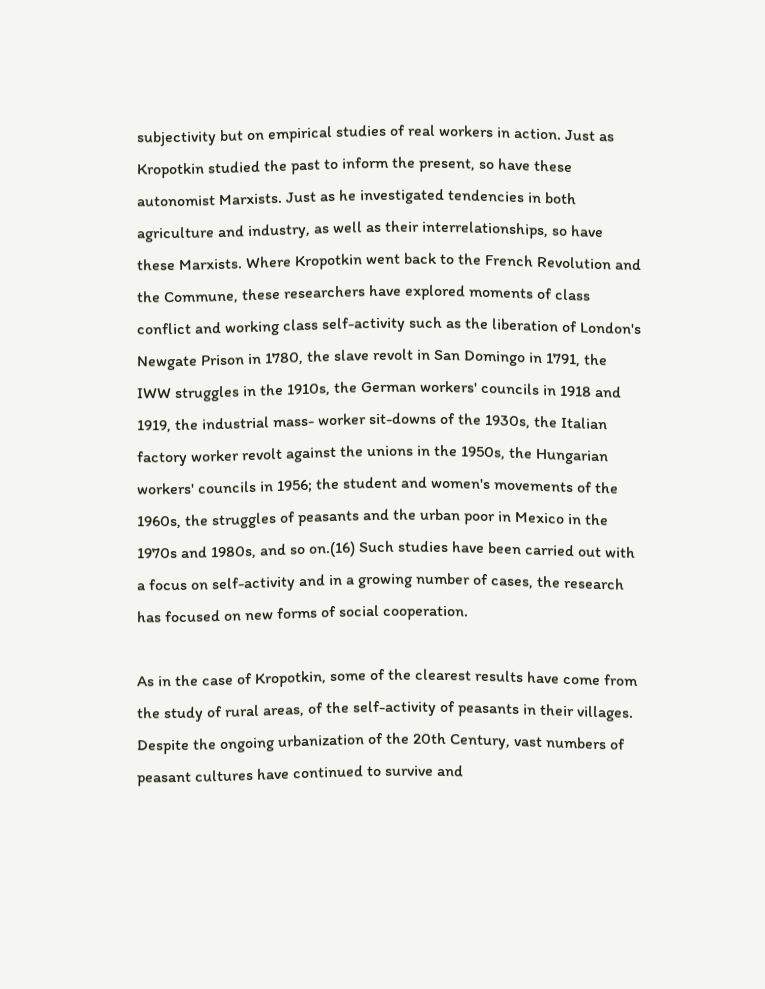subjectivity but on empirical studies of real workers in action. Just as Kropotkin studied the past to inform the present, so have these autonomist Marxists. Just as he investigated tendencies in both agriculture and industry, as well as their interrelationships, so have these Marxists. Where Kropotkin went back to the French Revolution and the Commune, these researchers have explored moments of class conflict and working class self-activity such as the liberation of London's Newgate Prison in 1780, the slave revolt in San Domingo in 1791, the IWW struggles in the 1910s, the German workers' councils in 1918 and 1919, the industrial mass- worker sit-downs of the 1930s, the Italian factory worker revolt against the unions in the 1950s, the Hungarian workers' councils in 1956; the student and women's movements of the 1960s, the struggles of peasants and the urban poor in Mexico in the 1970s and 1980s, and so on.(16) Such studies have been carried out with a focus on self-activity and in a growing number of cases, the research has focused on new forms of social cooperation.

As in the case of Kropotkin, some of the clearest results have come from the study of rural areas, of the self-activity of peasants in their villages. Despite the ongoing urbanization of the 20th Century, vast numbers of peasant cultures have continued to survive and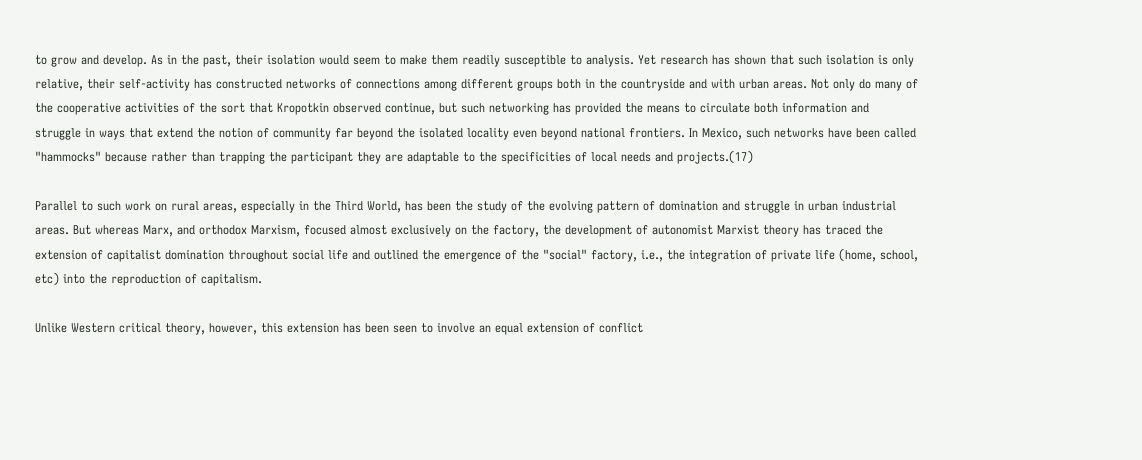to grow and develop. As in the past, their isolation would seem to make them readily susceptible to analysis. Yet research has shown that such isolation is only relative, their self-activity has constructed networks of connections among different groups both in the countryside and with urban areas. Not only do many of the cooperative activities of the sort that Kropotkin observed continue, but such networking has provided the means to circulate both information and struggle in ways that extend the notion of community far beyond the isolated locality even beyond national frontiers. In Mexico, such networks have been called "hammocks" because rather than trapping the participant they are adaptable to the specificities of local needs and projects.(17)

Parallel to such work on rural areas, especially in the Third World, has been the study of the evolving pattern of domination and struggle in urban industrial areas. But whereas Marx, and orthodox Marxism, focused almost exclusively on the factory, the development of autonomist Marxist theory has traced the extension of capitalist domination throughout social life and outlined the emergence of the "social" factory, i.e., the integration of private life (home, school, etc) into the reproduction of capitalism.

Unlike Western critical theory, however, this extension has been seen to involve an equal extension of conflict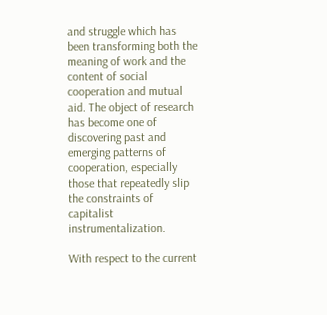and struggle which has been transforming both the meaning of work and the content of social cooperation and mutual aid. The object of research has become one of discovering past and emerging patterns of cooperation, especially those that repeatedly slip the constraints of capitalist instrumentalization.

With respect to the current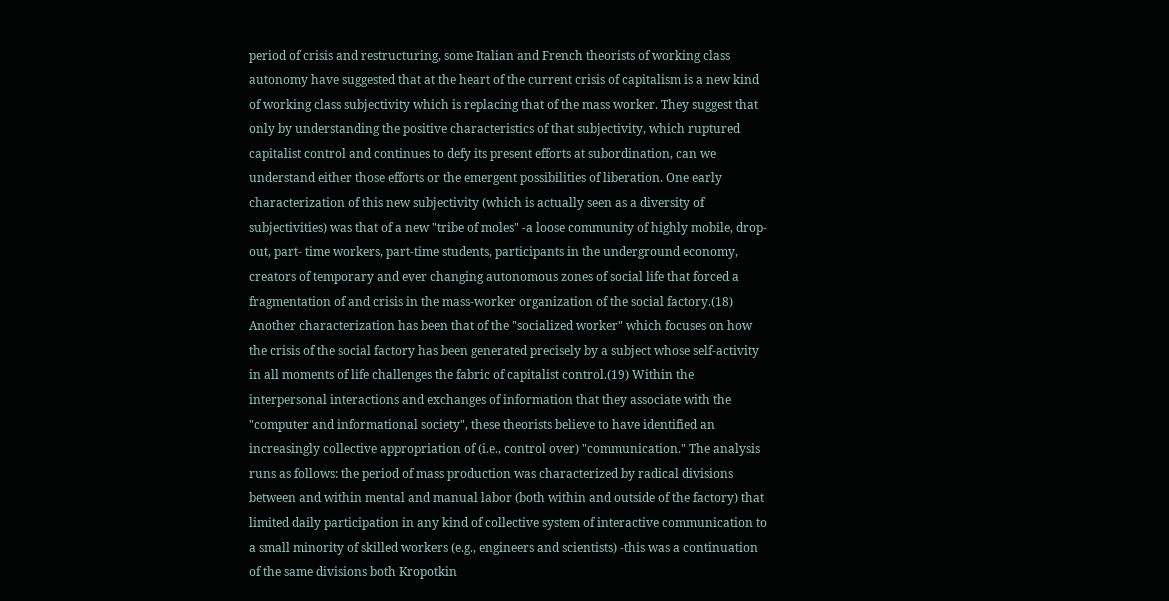period of crisis and restructuring, some Italian and French theorists of working class autonomy have suggested that at the heart of the current crisis of capitalism is a new kind of working class subjectivity which is replacing that of the mass worker. They suggest that only by understanding the positive characteristics of that subjectivity, which ruptured capitalist control and continues to defy its present efforts at subordination, can we understand either those efforts or the emergent possibilities of liberation. One early characterization of this new subjectivity (which is actually seen as a diversity of subjectivities) was that of a new "tribe of moles" -a loose community of highly mobile, drop-out, part- time workers, part-time students, participants in the underground economy, creators of temporary and ever changing autonomous zones of social life that forced a fragmentation of and crisis in the mass-worker organization of the social factory.(18) Another characterization has been that of the "socialized worker" which focuses on how the crisis of the social factory has been generated precisely by a subject whose self-activity in all moments of life challenges the fabric of capitalist control.(19) Within the interpersonal interactions and exchanges of information that they associate with the "computer and informational society", these theorists believe to have identified an increasingly collective appropriation of (i.e., control over) "communication." The analysis runs as follows: the period of mass production was characterized by radical divisions between and within mental and manual labor (both within and outside of the factory) that limited daily participation in any kind of collective system of interactive communication to a small minority of skilled workers (e.g., engineers and scientists) -this was a continuation of the same divisions both Kropotkin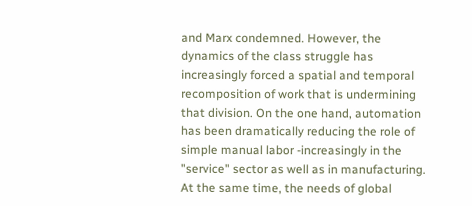and Marx condemned. However, the dynamics of the class struggle has increasingly forced a spatial and temporal recomposition of work that is undermining that division. On the one hand, automation has been dramatically reducing the role of simple manual labor -increasingly in the "service" sector as well as in manufacturing. At the same time, the needs of global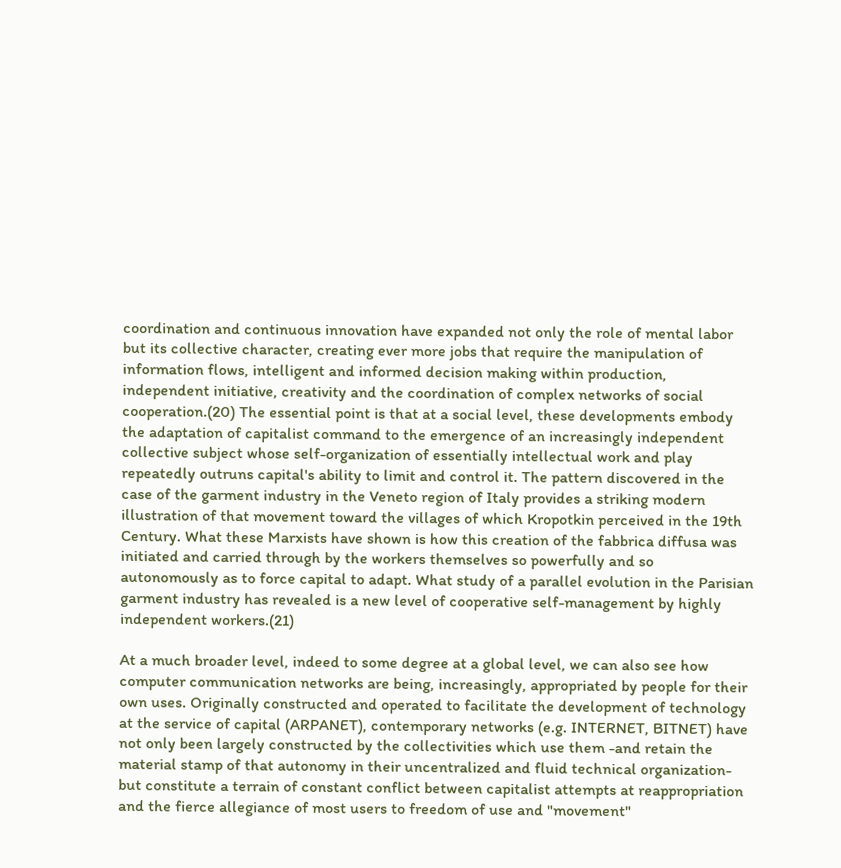coordination and continuous innovation have expanded not only the role of mental labor but its collective character, creating ever more jobs that require the manipulation of information flows, intelligent and informed decision making within production, independent initiative, creativity and the coordination of complex networks of social cooperation.(20) The essential point is that at a social level, these developments embody the adaptation of capitalist command to the emergence of an increasingly independent collective subject whose self-organization of essentially intellectual work and play repeatedly outruns capital's ability to limit and control it. The pattern discovered in the case of the garment industry in the Veneto region of Italy provides a striking modern illustration of that movement toward the villages of which Kropotkin perceived in the 19th Century. What these Marxists have shown is how this creation of the fabbrica diffusa was initiated and carried through by the workers themselves so powerfully and so autonomously as to force capital to adapt. What study of a parallel evolution in the Parisian garment industry has revealed is a new level of cooperative self-management by highly independent workers.(21)

At a much broader level, indeed to some degree at a global level, we can also see how computer communication networks are being, increasingly, appropriated by people for their own uses. Originally constructed and operated to facilitate the development of technology at the service of capital (ARPANET), contemporary networks (e.g. INTERNET, BITNET) have not only been largely constructed by the collectivities which use them -and retain the material stamp of that autonomy in their uncentralized and fluid technical organization- but constitute a terrain of constant conflict between capitalist attempts at reappropriation and the fierce allegiance of most users to freedom of use and "movement"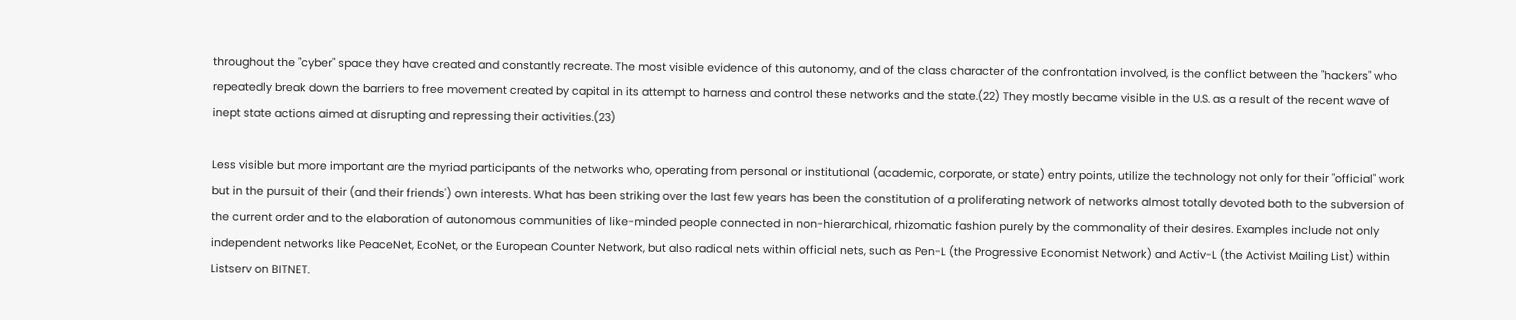throughout the "cyber" space they have created and constantly recreate. The most visible evidence of this autonomy, and of the class character of the confrontation involved, is the conflict between the "hackers" who repeatedly break down the barriers to free movement created by capital in its attempt to harness and control these networks and the state.(22) They mostly became visible in the U.S. as a result of the recent wave of inept state actions aimed at disrupting and repressing their activities.(23)

Less visible but more important are the myriad participants of the networks who, operating from personal or institutional (academic, corporate, or state) entry points, utilize the technology not only for their "official" work but in the pursuit of their (and their friends') own interests. What has been striking over the last few years has been the constitution of a proliferating network of networks almost totally devoted both to the subversion of the current order and to the elaboration of autonomous communities of like-minded people connected in non-hierarchical, rhizomatic fashion purely by the commonality of their desires. Examples include not only independent networks like PeaceNet, EcoNet, or the European Counter Network, but also radical nets within official nets, such as Pen-L (the Progressive Economist Network) and Activ-L (the Activist Mailing List) within Listserv on BITNET.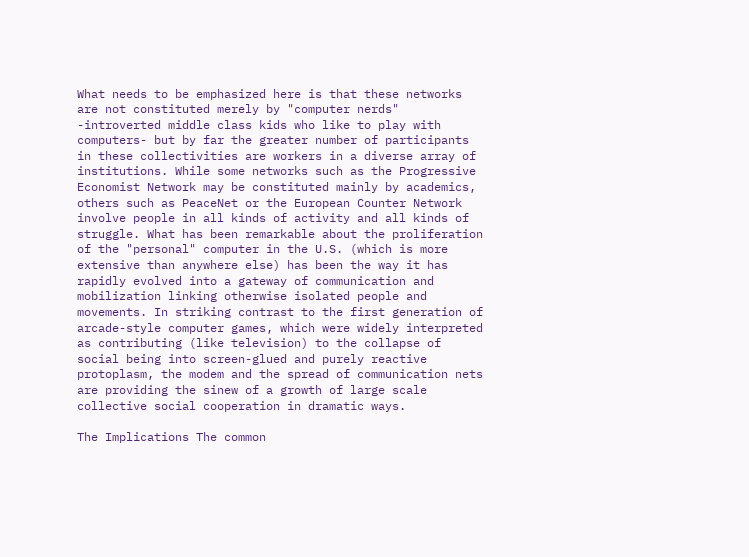What needs to be emphasized here is that these networks are not constituted merely by "computer nerds" -introverted middle class kids who like to play with computers- but by far the greater number of participants in these collectivities are workers in a diverse array of institutions. While some networks such as the Progressive Economist Network may be constituted mainly by academics, others such as PeaceNet or the European Counter Network involve people in all kinds of activity and all kinds of struggle. What has been remarkable about the proliferation of the "personal" computer in the U.S. (which is more extensive than anywhere else) has been the way it has rapidly evolved into a gateway of communication and mobilization linking otherwise isolated people and movements. In striking contrast to the first generation of arcade-style computer games, which were widely interpreted as contributing (like television) to the collapse of social being into screen-glued and purely reactive protoplasm, the modem and the spread of communication nets are providing the sinew of a growth of large scale collective social cooperation in dramatic ways.

The Implications The common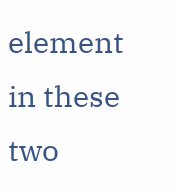element in these two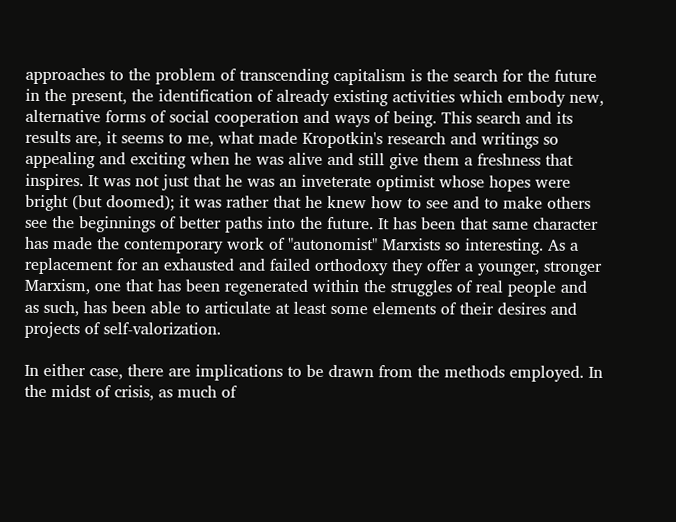approaches to the problem of transcending capitalism is the search for the future in the present, the identification of already existing activities which embody new, alternative forms of social cooperation and ways of being. This search and its results are, it seems to me, what made Kropotkin's research and writings so appealing and exciting when he was alive and still give them a freshness that inspires. It was not just that he was an inveterate optimist whose hopes were bright (but doomed); it was rather that he knew how to see and to make others see the beginnings of better paths into the future. It has been that same character has made the contemporary work of "autonomist" Marxists so interesting. As a replacement for an exhausted and failed orthodoxy they offer a younger, stronger Marxism, one that has been regenerated within the struggles of real people and as such, has been able to articulate at least some elements of their desires and projects of self-valorization.

In either case, there are implications to be drawn from the methods employed. In the midst of crisis, as much of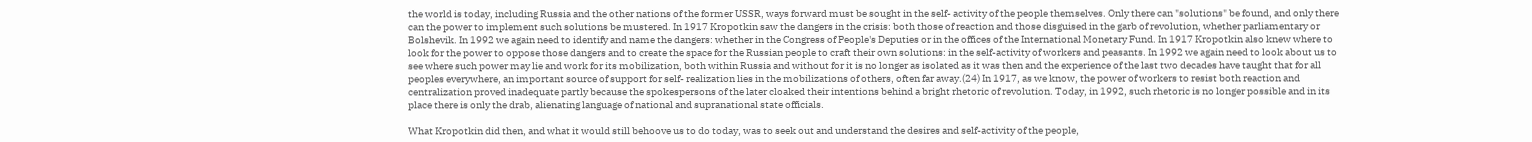the world is today, including Russia and the other nations of the former USSR, ways forward must be sought in the self- activity of the people themselves. Only there can "solutions" be found, and only there can the power to implement such solutions be mustered. In 1917 Kropotkin saw the dangers in the crisis: both those of reaction and those disguised in the garb of revolution, whether parliamentary or Bolshevik. In 1992 we again need to identify and name the dangers: whether in the Congress of People's Deputies or in the offices of the International Monetary Fund. In 1917 Kropotkin also knew where to look for the power to oppose those dangers and to create the space for the Russian people to craft their own solutions: in the self-activity of workers and peasants. In 1992 we again need to look about us to see where such power may lie and work for its mobilization, both within Russia and without for it is no longer as isolated as it was then and the experience of the last two decades have taught that for all peoples everywhere, an important source of support for self- realization lies in the mobilizations of others, often far away.(24) In 1917, as we know, the power of workers to resist both reaction and centralization proved inadequate partly because the spokespersons of the later cloaked their intentions behind a bright rhetoric of revolution. Today, in 1992, such rhetoric is no longer possible and in its place there is only the drab, alienating language of national and supranational state officials.

What Kropotkin did then, and what it would still behoove us to do today, was to seek out and understand the desires and self-activity of the people,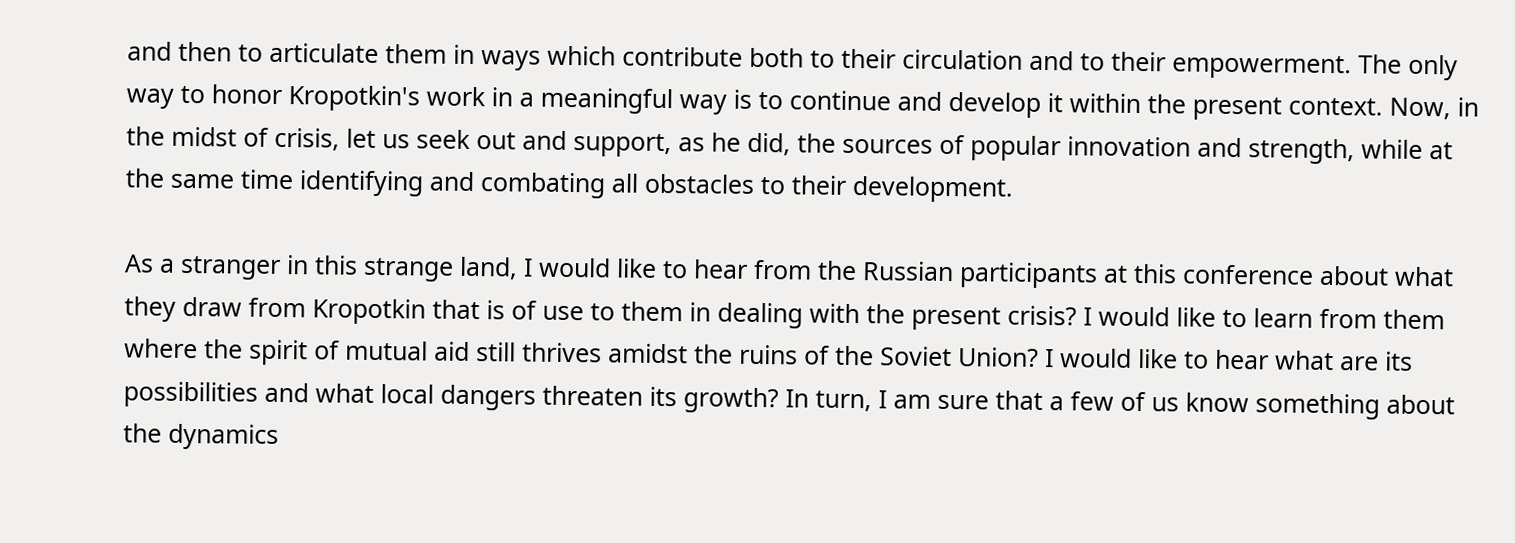and then to articulate them in ways which contribute both to their circulation and to their empowerment. The only way to honor Kropotkin's work in a meaningful way is to continue and develop it within the present context. Now, in the midst of crisis, let us seek out and support, as he did, the sources of popular innovation and strength, while at the same time identifying and combating all obstacles to their development.

As a stranger in this strange land, I would like to hear from the Russian participants at this conference about what they draw from Kropotkin that is of use to them in dealing with the present crisis? I would like to learn from them where the spirit of mutual aid still thrives amidst the ruins of the Soviet Union? I would like to hear what are its possibilities and what local dangers threaten its growth? In turn, I am sure that a few of us know something about the dynamics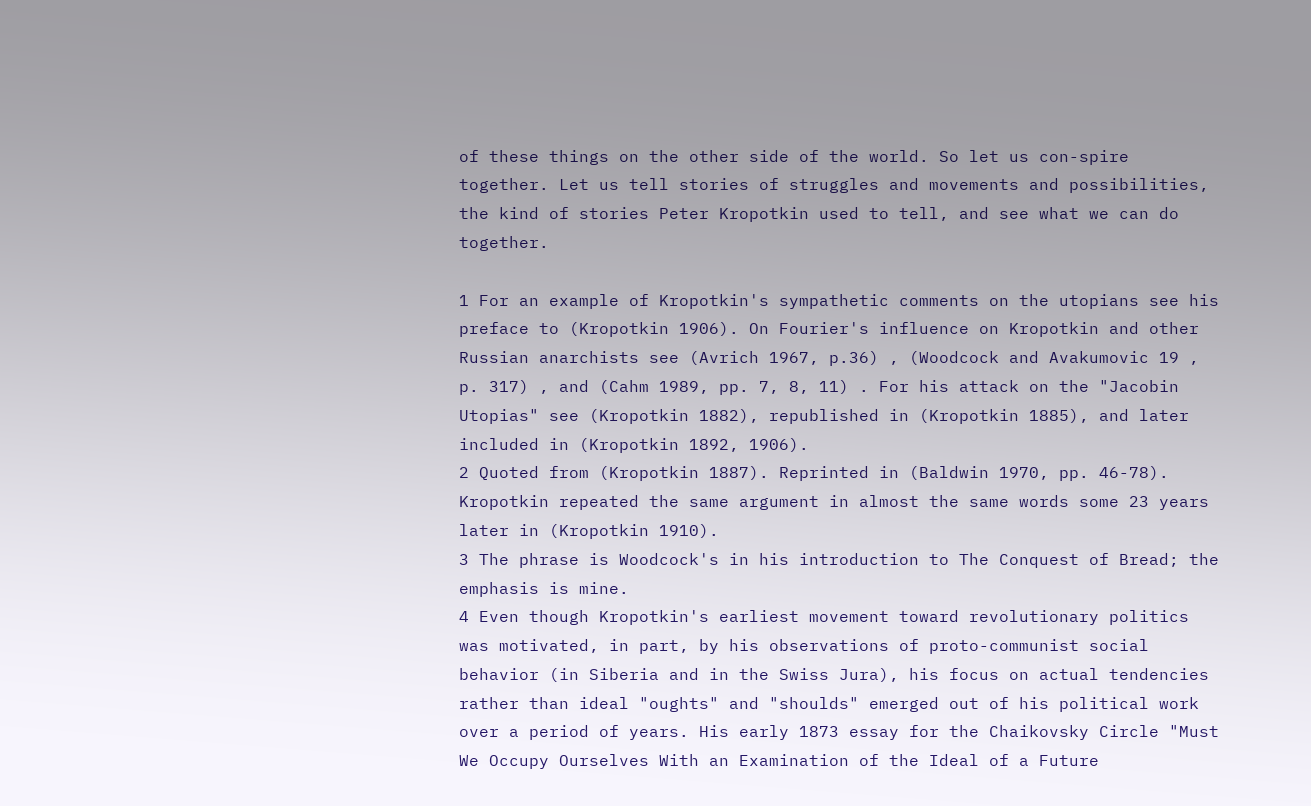of these things on the other side of the world. So let us con-spire together. Let us tell stories of struggles and movements and possibilities, the kind of stories Peter Kropotkin used to tell, and see what we can do together.

1 For an example of Kropotkin's sympathetic comments on the utopians see his preface to (Kropotkin 1906). On Fourier's influence on Kropotkin and other Russian anarchists see (Avrich 1967, p.36) , (Woodcock and Avakumovic 19 , p. 317) , and (Cahm 1989, pp. 7, 8, 11) . For his attack on the "Jacobin Utopias" see (Kropotkin 1882), republished in (Kropotkin 1885), and later included in (Kropotkin 1892, 1906).
2 Quoted from (Kropotkin 1887). Reprinted in (Baldwin 1970, pp. 46-78). Kropotkin repeated the same argument in almost the same words some 23 years later in (Kropotkin 1910).
3 The phrase is Woodcock's in his introduction to The Conquest of Bread; the emphasis is mine.
4 Even though Kropotkin's earliest movement toward revolutionary politics was motivated, in part, by his observations of proto-communist social behavior (in Siberia and in the Swiss Jura), his focus on actual tendencies rather than ideal "oughts" and "shoulds" emerged out of his political work over a period of years. His early 1873 essay for the Chaikovsky Circle "Must We Occupy Ourselves With an Examination of the Ideal of a Future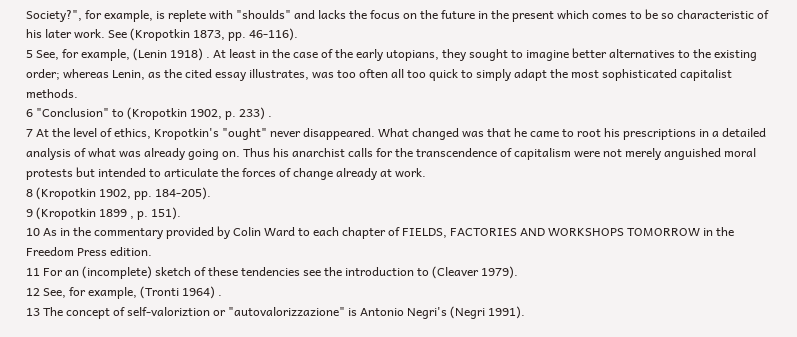Society?", for example, is replete with "shoulds" and lacks the focus on the future in the present which comes to be so characteristic of his later work. See (Kropotkin 1873, pp. 46-116).
5 See, for example, (Lenin 1918) . At least in the case of the early utopians, they sought to imagine better alternatives to the existing order; whereas Lenin, as the cited essay illustrates, was too often all too quick to simply adapt the most sophisticated capitalist methods.
6 "Conclusion" to (Kropotkin 1902, p. 233) .
7 At the level of ethics, Kropotkin's "ought" never disappeared. What changed was that he came to root his prescriptions in a detailed analysis of what was already going on. Thus his anarchist calls for the transcendence of capitalism were not merely anguished moral protests but intended to articulate the forces of change already at work.
8 (Kropotkin 1902, pp. 184-205).
9 (Kropotkin 1899 , p. 151).
10 As in the commentary provided by Colin Ward to each chapter of FIELDS, FACTORIES AND WORKSHOPS TOMORROW in the Freedom Press edition.
11 For an (incomplete) sketch of these tendencies see the introduction to (Cleaver 1979).
12 See, for example, (Tronti 1964) .
13 The concept of self-valoriztion or "autovalorizzazione" is Antonio Negri's (Negri 1991).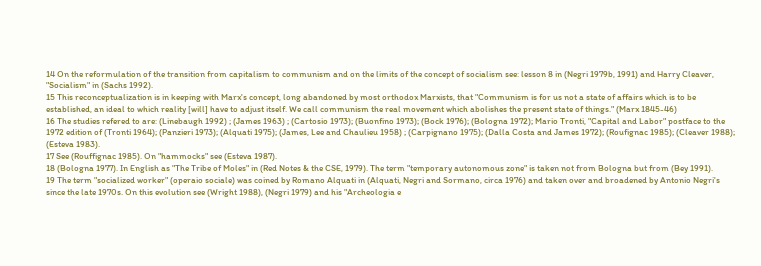14 On the reformulation of the transition from capitalism to communism and on the limits of the concept of socialism see: lesson 8 in (Negri 1979b, 1991) and Harry Cleaver, "Socialism" in (Sachs 1992).
15 This reconceptualization is in keeping with Marx's concept, long abandoned by most orthodox Marxists, that "Communism is for us not a state of affairs which is to be established, an ideal to which reality [will] have to adjust itself. We call communism the real movement which abolishes the present state of things." (Marx 1845-46)
16 The studies refered to are: (Linebaugh 1992) ; (James 1963) ; (Cartosio 1973); (Buonfino 1973); (Bock 1976); (Bologna 1972); Mario Tronti, "Capital and Labor" postface to the 1972 edition of (Tronti 1964); (Panzieri 1973); (Alquati 1975); (James, Lee and Chaulieu 1958) ; (Carpignano 1975); (Dalla Costa and James 1972); (Roufignac 1985); (Cleaver 1988); (Esteva 1983).
17 See (Rouffignac 1985). On "hammocks" see (Esteva 1987).
18 (Bologna 1977). In English as "The Tribe of Moles" in (Red Notes & the CSE, 1979). The term "temporary autonomous zone" is taken not from Bologna but from (Bey 1991).
19 The term "socialized worker" (operaio sociale) was coined by Romano Alquati in (Alquati, Negri and Sormano, circa 1976) and taken over and broadened by Antonio Negri's since the late 1970s. On this evolution see (Wright 1988), (Negri 1979) and his "Archeologia e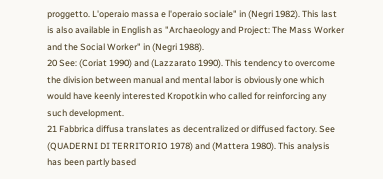proggetto. L'operaio massa e l'operaio sociale" in (Negri 1982). This last is also available in English as "Archaeology and Project: The Mass Worker and the Social Worker" in (Negri 1988).
20 See: (Coriat 1990) and (Lazzarato 1990). This tendency to overcome the division between manual and mental labor is obviously one which would have keenly interested Kropotkin who called for reinforcing any such development.
21 Fabbrica diffusa translates as decentralized or diffused factory. See (QUADERNI DI TERRITORIO 1978) and (Mattera 1980). This analysis has been partly based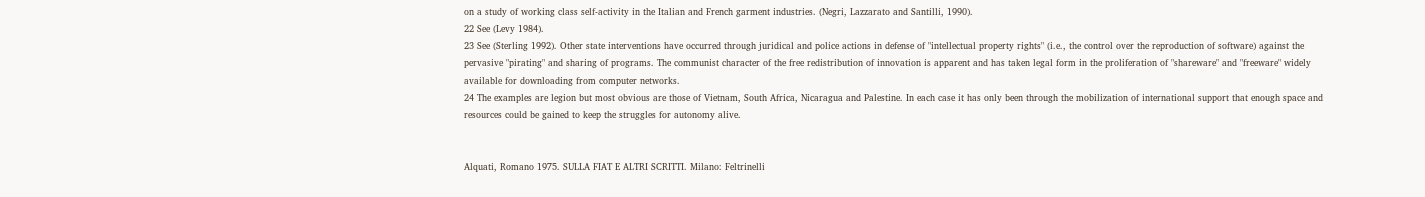on a study of working class self-activity in the Italian and French garment industries. (Negri, Lazzarato and Santilli, 1990).
22 See (Levy 1984).
23 See (Sterling 1992). Other state interventions have occurred through juridical and police actions in defense of "intellectual property rights" (i.e., the control over the reproduction of software) against the pervasive "pirating" and sharing of programs. The communist character of the free redistribution of innovation is apparent and has taken legal form in the proliferation of "shareware" and "freeware" widely available for downloading from computer networks.
24 The examples are legion but most obvious are those of Vietnam, South Africa, Nicaragua and Palestine. In each case it has only been through the mobilization of international support that enough space and resources could be gained to keep the struggles for autonomy alive.


Alquati, Romano 1975. SULLA FIAT E ALTRI SCRITTI. Milano: Feltrinelli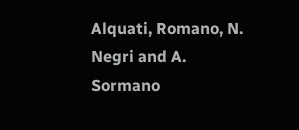Alquati, Romano, N. Negri and A. Sormano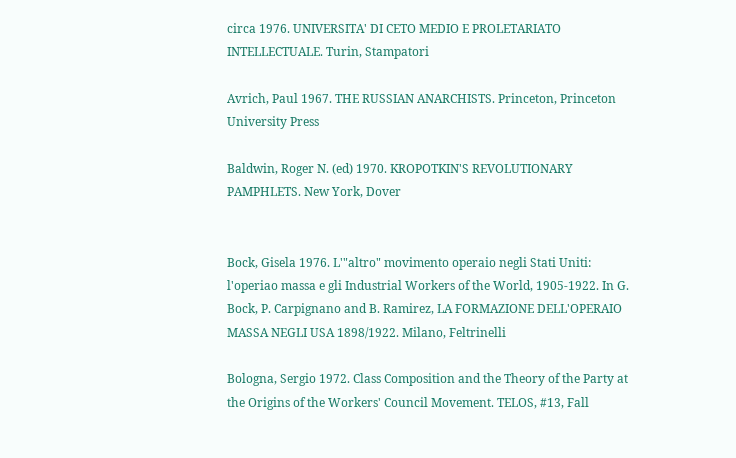circa 1976. UNIVERSITA' DI CETO MEDIO E PROLETARIATO INTELLECTUALE. Turin, Stampatori

Avrich, Paul 1967. THE RUSSIAN ANARCHISTS. Princeton, Princeton University Press

Baldwin, Roger N. (ed) 1970. KROPOTKIN'S REVOLUTIONARY PAMPHLETS. New York, Dover


Bock, Gisela 1976. L'"altro" movimento operaio negli Stati Uniti: l'operiao massa e gli Industrial Workers of the World, 1905-1922. In G. Bock, P. Carpignano and B. Ramirez, LA FORMAZIONE DELL'OPERAIO MASSA NEGLI USA 1898/1922. Milano, Feltrinelli

Bologna, Sergio 1972. Class Composition and the Theory of the Party at the Origins of the Workers' Council Movement. TELOS, #13, Fall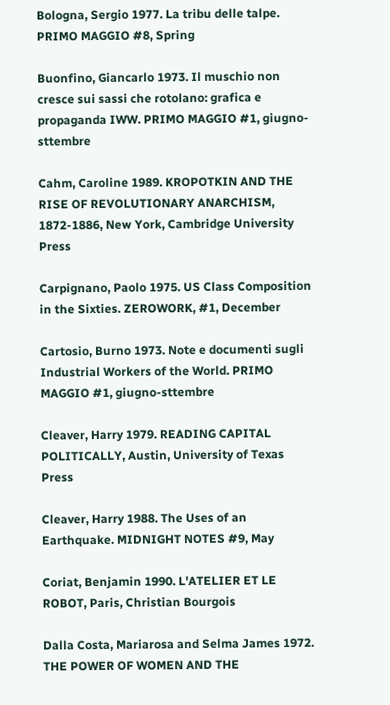Bologna, Sergio 1977. La tribu delle talpe. PRIMO MAGGIO #8, Spring

Buonfino, Giancarlo 1973. Il muschio non cresce sui sassi che rotolano: grafica e propaganda IWW. PRIMO MAGGIO #1, giugno- sttembre

Cahm, Caroline 1989. KROPOTKIN AND THE RISE OF REVOLUTIONARY ANARCHISM, 1872-1886, New York, Cambridge University Press

Carpignano, Paolo 1975. US Class Composition in the Sixties. ZEROWORK, #1, December

Cartosio, Burno 1973. Note e documenti sugli Industrial Workers of the World. PRIMO MAGGIO #1, giugno-sttembre

Cleaver, Harry 1979. READING CAPITAL POLITICALLY, Austin, University of Texas Press

Cleaver, Harry 1988. The Uses of an Earthquake. MIDNIGHT NOTES #9, May

Coriat, Benjamin 1990. L'ATELIER ET LE ROBOT, Paris, Christian Bourgois

Dalla Costa, Mariarosa and Selma James 1972. THE POWER OF WOMEN AND THE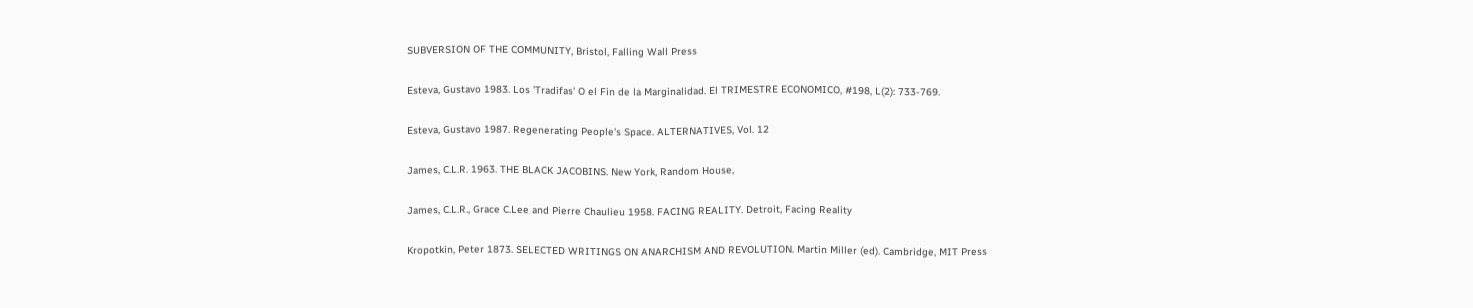SUBVERSION OF THE COMMUNITY, Bristol, Falling Wall Press

Esteva, Gustavo 1983. Los 'Tradifas' O el Fin de la Marginalidad. El TRIMESTRE ECONOMICO, #198, L(2): 733-769.

Esteva, Gustavo 1987. Regenerating People's Space. ALTERNATIVES, Vol. 12

James, C.L.R. 1963. THE BLACK JACOBINS. New York, Random House,

James, C.L.R., Grace C.Lee and Pierre Chaulieu 1958. FACING REALITY. Detroit, Facing Reality

Kropotkin, Peter 1873. SELECTED WRITINGS ON ANARCHISM AND REVOLUTION. Martin Miller (ed). Cambridge, MIT Press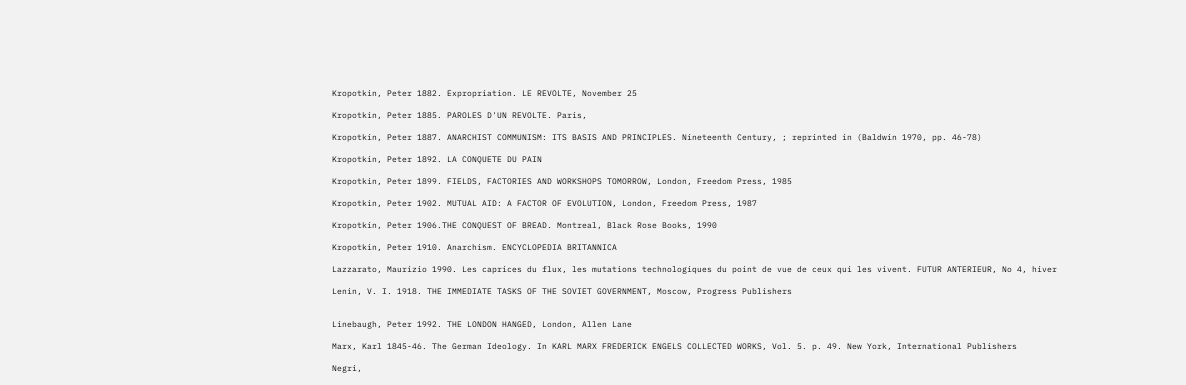Kropotkin, Peter 1882. Expropriation. LE REVOLTE, November 25

Kropotkin, Peter 1885. PAROLES D'UN REVOLTE. Paris,

Kropotkin, Peter 1887. ANARCHIST COMMUNISM: ITS BASIS AND PRINCIPLES. Nineteenth Century, ; reprinted in (Baldwin 1970, pp. 46-78)

Kropotkin, Peter 1892. LA CONQUETE DU PAIN

Kropotkin, Peter 1899. FIELDS, FACTORIES AND WORKSHOPS TOMORROW, London, Freedom Press, 1985

Kropotkin, Peter 1902. MUTUAL AID: A FACTOR OF EVOLUTION, London, Freedom Press, 1987

Kropotkin, Peter 1906.THE CONQUEST OF BREAD. Montreal, Black Rose Books, 1990

Kropotkin, Peter 1910. Anarchism. ENCYCLOPEDIA BRITANNICA

Lazzarato, Maurizio 1990. Les caprices du flux, les mutations technologiques du point de vue de ceux qui les vivent. FUTUR ANTERIEUR, No 4, hiver

Lenin, V. I. 1918. THE IMMEDIATE TASKS OF THE SOVIET GOVERNMENT, Moscow, Progress Publishers


Linebaugh, Peter 1992. THE LONDON HANGED, London, Allen Lane

Marx, Karl 1845-46. The German Ideology. In KARL MARX FREDERICK ENGELS COLLECTED WORKS, Vol. 5. p. 49. New York, International Publishers

Negri,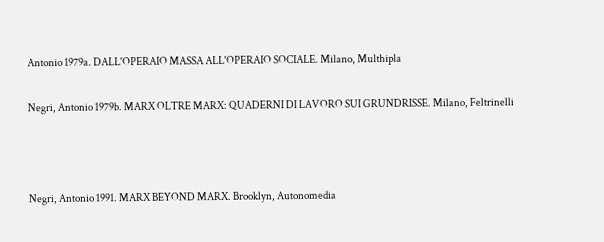Antonio 1979a. DALL'OPERAIO MASSA ALL'OPERAIO SOCIALE. Milano, Multhipla

Negri, Antonio 1979b. MARX OLTRE MARX: QUADERNI DI LAVORO SUI GRUNDRISSE. Milano, Feltrinelli



Negri, Antonio 1991. MARX BEYOND MARX. Brooklyn, Autonomedia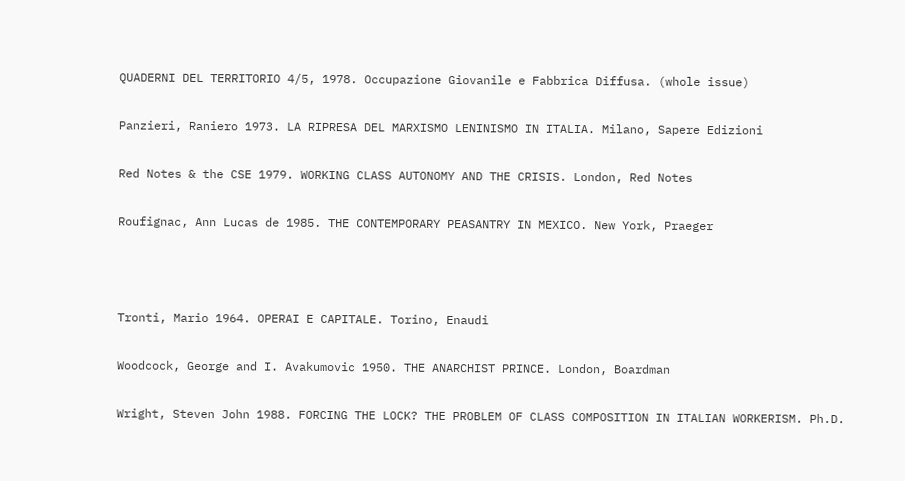QUADERNI DEL TERRITORIO 4/5, 1978. Occupazione Giovanile e Fabbrica Diffusa. (whole issue)

Panzieri, Raniero 1973. LA RIPRESA DEL MARXISMO LENINISMO IN ITALIA. Milano, Sapere Edizioni

Red Notes & the CSE 1979. WORKING CLASS AUTONOMY AND THE CRISIS. London, Red Notes

Roufignac, Ann Lucas de 1985. THE CONTEMPORARY PEASANTRY IN MEXICO. New York, Praeger



Tronti, Mario 1964. OPERAI E CAPITALE. Torino, Enaudi

Woodcock, George and I. Avakumovic 1950. THE ANARCHIST PRINCE. London, Boardman

Wright, Steven John 1988. FORCING THE LOCK? THE PROBLEM OF CLASS COMPOSITION IN ITALIAN WORKERISM. Ph.D.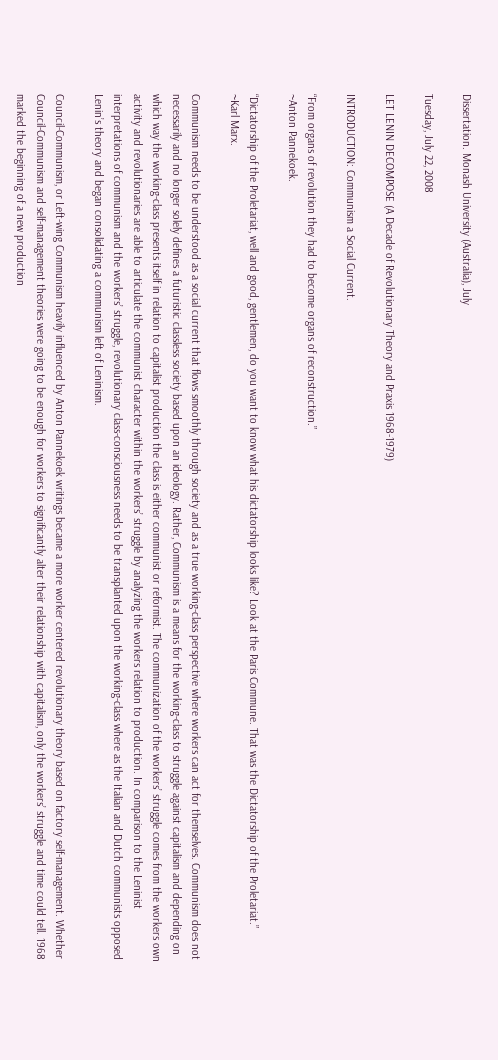Dissertation. Monash University (Australia), July

Tuesday, July 22, 2008

LET LENIN DECOMPOSE (A Decade of Revolutionary Theory and Praxis 1968-1979)

INTRODUCTION: Communism a Social Current.

“From organs of revolution they had to become organs of reconstruction.”
~Anton Pannekoek.

“Dictatorship of the Proletariat, well and good, gentlemen, do you want to know what his dictatorship looks like? Look at the Paris Commune. That was the Dictatorship of the Proletariat.”
~Karl Marx.

Communism needs to be understood as a social current that flows smoothly through society and as a true working-class perspective where workers can act for themselves. Communism does not necessarily and no longer solely defines a futuristic classless society based upon an ideology. Rather, Communism is a means for the working-class to struggle against capitalism and depending on which way the working-class presents itself in relation to capitalist production the class is either communist or reformist. The communization of the workers’ struggle comes from the workers own activity and revolutionaries are able to articulate the communist character within the workers’ struggle by analyzing the workers relation to production. In comparison to the Leninist interpretations of communism and the workers’ struggle, revolutionary class-consciousness needs to be transplanted upon the working-class where as the Italian and Dutch communists opposed Lenin’s theory and began consolidating a communism left of Leninism.

Council-Communism, or Left-wing Communism heavily influenced by Anton Pannekoek writings became a more worker centered revolutionary theory based on factory self-management. Whether Council-Communism and self-management theories were going to be enough for workers to significantly alter their relationship with capitalism, only the workers’ struggle and time could tell. 1968 marked the beginning of a new production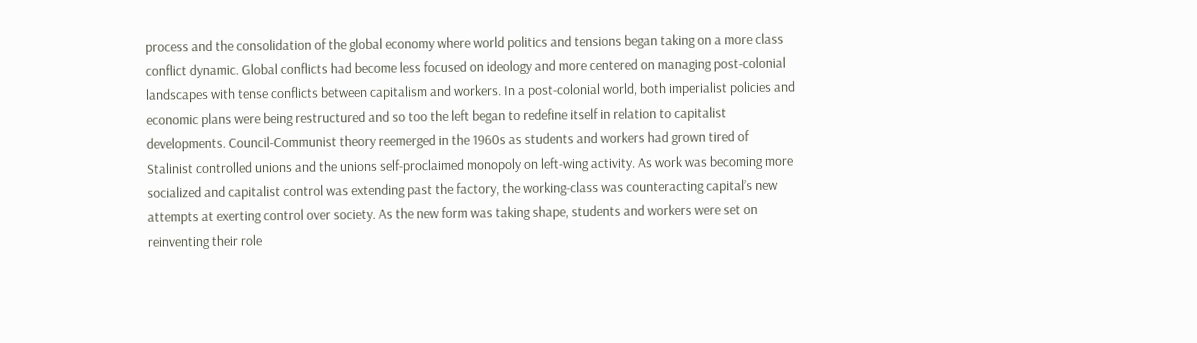process and the consolidation of the global economy where world politics and tensions began taking on a more class conflict dynamic. Global conflicts had become less focused on ideology and more centered on managing post-colonial landscapes with tense conflicts between capitalism and workers. In a post-colonial world, both imperialist policies and economic plans were being restructured and so too the left began to redefine itself in relation to capitalist developments. Council-Communist theory reemerged in the 1960s as students and workers had grown tired of Stalinist controlled unions and the unions self-proclaimed monopoly on left-wing activity. As work was becoming more socialized and capitalist control was extending past the factory, the working-class was counteracting capital’s new attempts at exerting control over society. As the new form was taking shape, students and workers were set on reinventing their role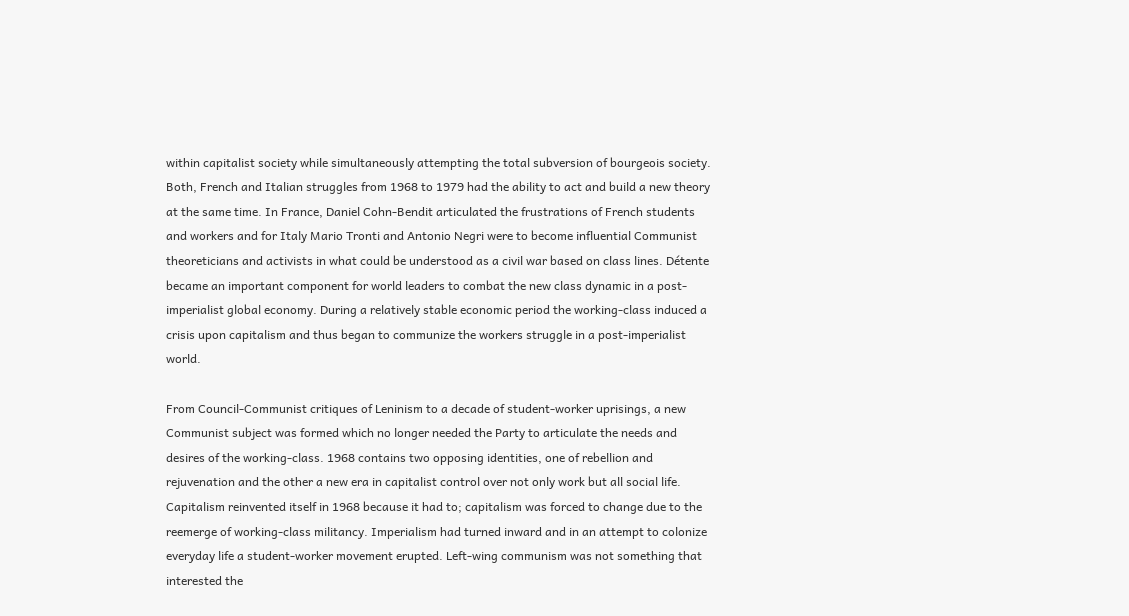within capitalist society while simultaneously attempting the total subversion of bourgeois society. Both, French and Italian struggles from 1968 to 1979 had the ability to act and build a new theory at the same time. In France, Daniel Cohn-Bendit articulated the frustrations of French students and workers and for Italy Mario Tronti and Antonio Negri were to become influential Communist theoreticians and activists in what could be understood as a civil war based on class lines. Détente became an important component for world leaders to combat the new class dynamic in a post-imperialist global economy. During a relatively stable economic period the working-class induced a crisis upon capitalism and thus began to communize the workers struggle in a post-imperialist world.

From Council-Communist critiques of Leninism to a decade of student-worker uprisings, a new Communist subject was formed which no longer needed the Party to articulate the needs and desires of the working-class. 1968 contains two opposing identities, one of rebellion and rejuvenation and the other a new era in capitalist control over not only work but all social life. Capitalism reinvented itself in 1968 because it had to; capitalism was forced to change due to the reemerge of working-class militancy. Imperialism had turned inward and in an attempt to colonize everyday life a student-worker movement erupted. Left-wing communism was not something that interested the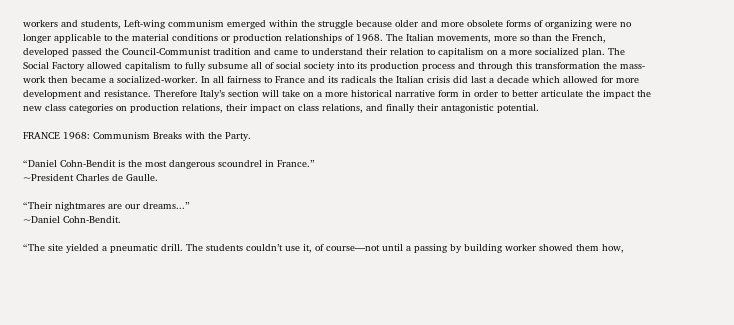workers and students, Left-wing communism emerged within the struggle because older and more obsolete forms of organizing were no longer applicable to the material conditions or production relationships of 1968. The Italian movements, more so than the French, developed passed the Council-Communist tradition and came to understand their relation to capitalism on a more socialized plan. The Social Factory allowed capitalism to fully subsume all of social society into its production process and through this transformation the mass-work then became a socialized-worker. In all fairness to France and its radicals the Italian crisis did last a decade which allowed for more development and resistance. Therefore Italy’s section will take on a more historical narrative form in order to better articulate the impact the new class categories on production relations, their impact on class relations, and finally their antagonistic potential.

FRANCE 1968: Communism Breaks with the Party.

“Daniel Cohn-Bendit is the most dangerous scoundrel in France.”
~President Charles de Gaulle.

“Their nightmares are our dreams...”
~Daniel Cohn-Bendit.

“The site yielded a pneumatic drill. The students couldn’t use it, of course—not until a passing by building worker showed them how,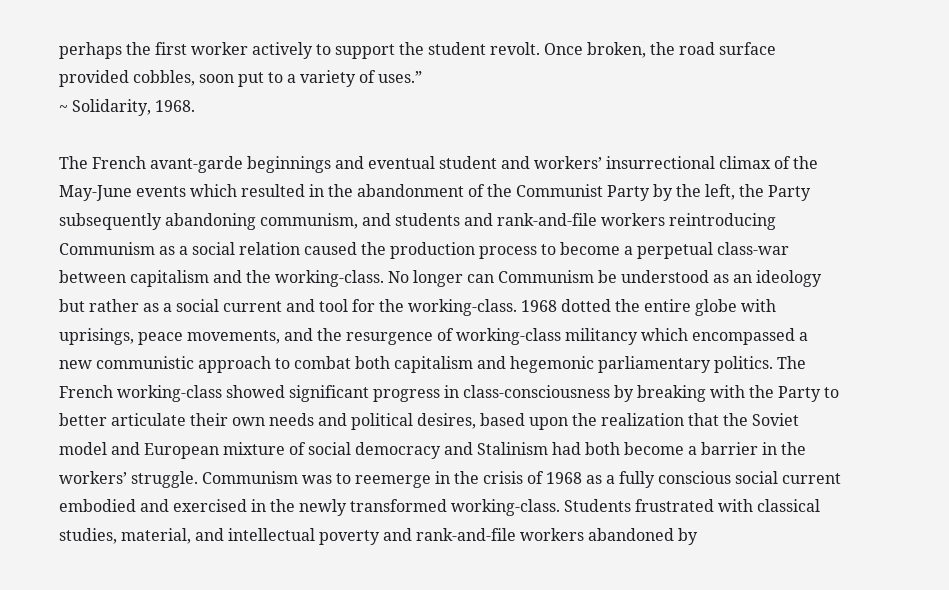perhaps the first worker actively to support the student revolt. Once broken, the road surface provided cobbles, soon put to a variety of uses.”
~ Solidarity, 1968.

The French avant-garde beginnings and eventual student and workers’ insurrectional climax of the May-June events which resulted in the abandonment of the Communist Party by the left, the Party subsequently abandoning communism, and students and rank-and-file workers reintroducing Communism as a social relation caused the production process to become a perpetual class-war between capitalism and the working-class. No longer can Communism be understood as an ideology but rather as a social current and tool for the working-class. 1968 dotted the entire globe with uprisings, peace movements, and the resurgence of working-class militancy which encompassed a new communistic approach to combat both capitalism and hegemonic parliamentary politics. The French working-class showed significant progress in class-consciousness by breaking with the Party to better articulate their own needs and political desires, based upon the realization that the Soviet model and European mixture of social democracy and Stalinism had both become a barrier in the workers’ struggle. Communism was to reemerge in the crisis of 1968 as a fully conscious social current embodied and exercised in the newly transformed working-class. Students frustrated with classical studies, material, and intellectual poverty and rank-and-file workers abandoned by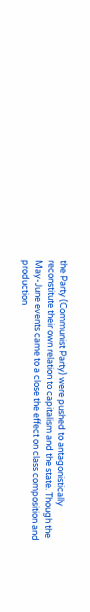the Party (Communist Party) were pushed to antagonistically reconstitute their own relation to capitalism and the state. Though the May-June events came to a close the effect on class composition and production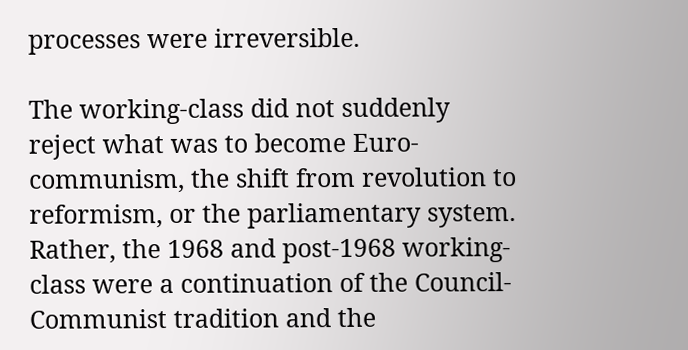processes were irreversible.

The working-class did not suddenly reject what was to become Euro-communism, the shift from revolution to reformism, or the parliamentary system. Rather, the 1968 and post-1968 working-class were a continuation of the Council-Communist tradition and the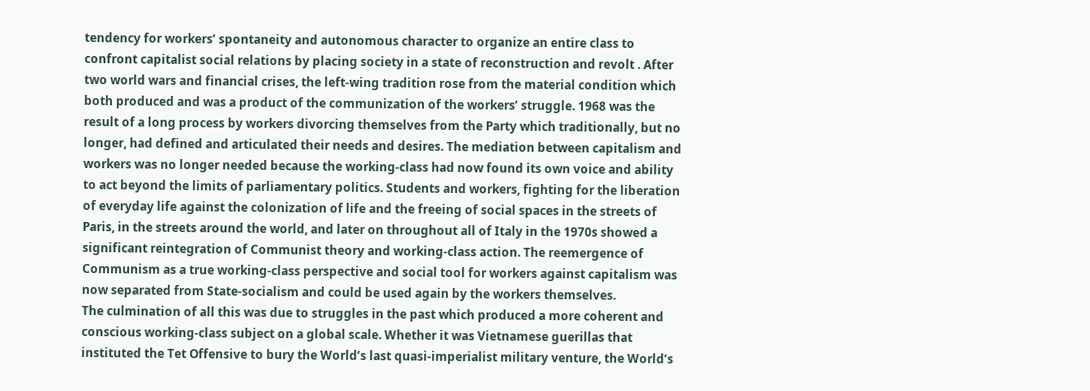tendency for workers’ spontaneity and autonomous character to organize an entire class to confront capitalist social relations by placing society in a state of reconstruction and revolt . After two world wars and financial crises, the left-wing tradition rose from the material condition which both produced and was a product of the communization of the workers’ struggle. 1968 was the result of a long process by workers divorcing themselves from the Party which traditionally, but no longer, had defined and articulated their needs and desires. The mediation between capitalism and workers was no longer needed because the working-class had now found its own voice and ability to act beyond the limits of parliamentary politics. Students and workers, fighting for the liberation of everyday life against the colonization of life and the freeing of social spaces in the streets of Paris, in the streets around the world, and later on throughout all of Italy in the 1970s showed a significant reintegration of Communist theory and working-class action. The reemergence of Communism as a true working-class perspective and social tool for workers against capitalism was now separated from State-socialism and could be used again by the workers themselves.
The culmination of all this was due to struggles in the past which produced a more coherent and conscious working-class subject on a global scale. Whether it was Vietnamese guerillas that instituted the Tet Offensive to bury the World’s last quasi-imperialist military venture, the World’s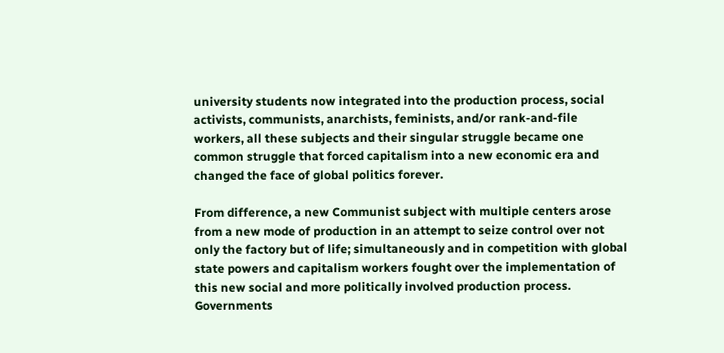university students now integrated into the production process, social activists, communists, anarchists, feminists, and/or rank-and-file workers, all these subjects and their singular struggle became one common struggle that forced capitalism into a new economic era and changed the face of global politics forever.

From difference, a new Communist subject with multiple centers arose from a new mode of production in an attempt to seize control over not only the factory but of life; simultaneously and in competition with global state powers and capitalism workers fought over the implementation of this new social and more politically involved production process. Governments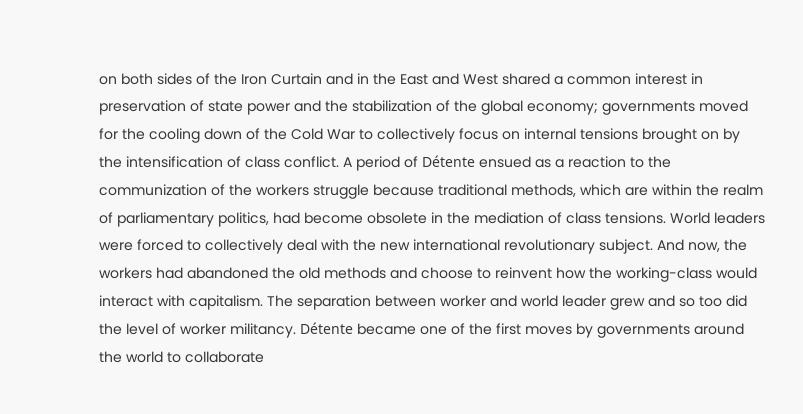on both sides of the Iron Curtain and in the East and West shared a common interest in preservation of state power and the stabilization of the global economy; governments moved for the cooling down of the Cold War to collectively focus on internal tensions brought on by the intensification of class conflict. A period of Détente ensued as a reaction to the communization of the workers struggle because traditional methods, which are within the realm of parliamentary politics, had become obsolete in the mediation of class tensions. World leaders were forced to collectively deal with the new international revolutionary subject. And now, the workers had abandoned the old methods and choose to reinvent how the working-class would interact with capitalism. The separation between worker and world leader grew and so too did the level of worker militancy. Détente became one of the first moves by governments around the world to collaborate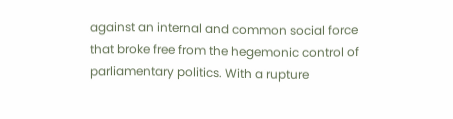against an internal and common social force that broke free from the hegemonic control of parliamentary politics. With a rupture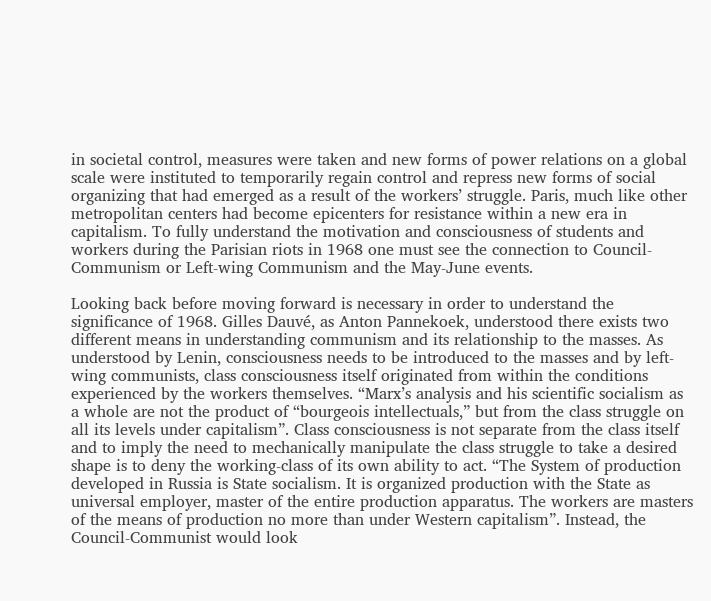in societal control, measures were taken and new forms of power relations on a global scale were instituted to temporarily regain control and repress new forms of social organizing that had emerged as a result of the workers’ struggle. Paris, much like other metropolitan centers had become epicenters for resistance within a new era in capitalism. To fully understand the motivation and consciousness of students and workers during the Parisian riots in 1968 one must see the connection to Council-Communism or Left-wing Communism and the May-June events.

Looking back before moving forward is necessary in order to understand the significance of 1968. Gilles Dauvé, as Anton Pannekoek, understood there exists two different means in understanding communism and its relationship to the masses. As understood by Lenin, consciousness needs to be introduced to the masses and by left-wing communists, class consciousness itself originated from within the conditions experienced by the workers themselves. “Marx’s analysis and his scientific socialism as a whole are not the product of “bourgeois intellectuals,” but from the class struggle on all its levels under capitalism”. Class consciousness is not separate from the class itself and to imply the need to mechanically manipulate the class struggle to take a desired shape is to deny the working-class of its own ability to act. “The System of production developed in Russia is State socialism. It is organized production with the State as universal employer, master of the entire production apparatus. The workers are masters of the means of production no more than under Western capitalism”. Instead, the Council-Communist would look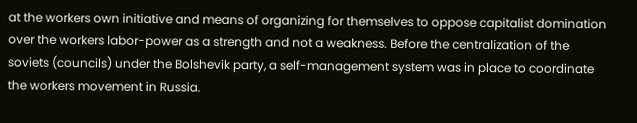at the workers own initiative and means of organizing for themselves to oppose capitalist domination over the workers labor-power as a strength and not a weakness. Before the centralization of the soviets (councils) under the Bolshevik party, a self-management system was in place to coordinate the workers movement in Russia.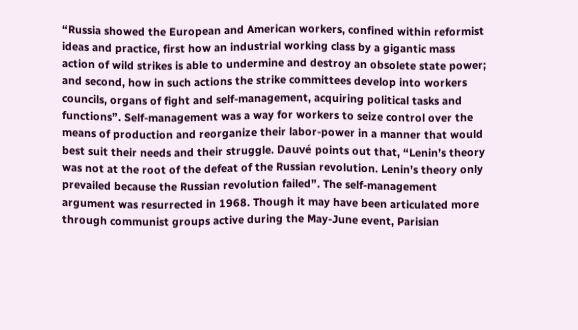“Russia showed the European and American workers, confined within reformist ideas and practice, first how an industrial working class by a gigantic mass action of wild strikes is able to undermine and destroy an obsolete state power; and second, how in such actions the strike committees develop into workers councils, organs of fight and self-management, acquiring political tasks and functions”. Self-management was a way for workers to seize control over the means of production and reorganize their labor-power in a manner that would best suit their needs and their struggle. Dauvé points out that, “Lenin’s theory was not at the root of the defeat of the Russian revolution. Lenin’s theory only prevailed because the Russian revolution failed”. The self-management argument was resurrected in 1968. Though it may have been articulated more through communist groups active during the May-June event, Parisian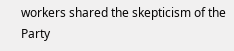workers shared the skepticism of the Party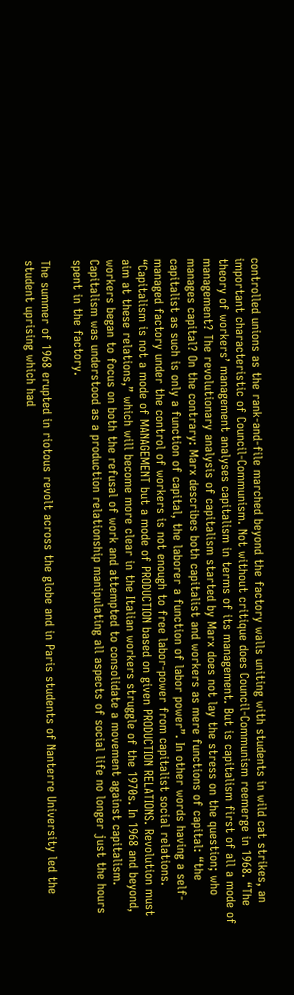controlled unions as the rank-and-file marched beyond the factory walls uniting with students in wild cat strikes, an important characteristic of Council-Communism. Not without critique does Council-Communism reemerge in 1968. “The theory of workers’ management analyses capitalism in terms of its management. But is capitalism first of all a mode of management? The revolutionary analysis of capitalism started by Marx does not lay the stress on the question; who manages capital? On the contrary: Marx describes both capitalist and workers as mere functions of capital: “the capitalist as such is only a function of capital, the laborer a function of labor power”. In other words having a self-managed factory under the control of workers is not enough to free labor-power from capitalist social relations. “Capitalism is not a mode of MANAGEMENT but a mode of PRODUCTION based on given PRODUCTION RELATIONS. Revolution must aim at these relations,” which will become more clear in the Italian workers struggle of the 1970s. In 1968 and beyond, workers began to focus on both the refusal of work and attempted to consolidate a movement against capitalism. Capitalism was understood as a production relationship manipulating all aspects of social life no longer just the hours spent in the factory.

The summer of 1968 erupted in riotous revolt across the globe and in Paris students of Nanterre University led the student uprising which had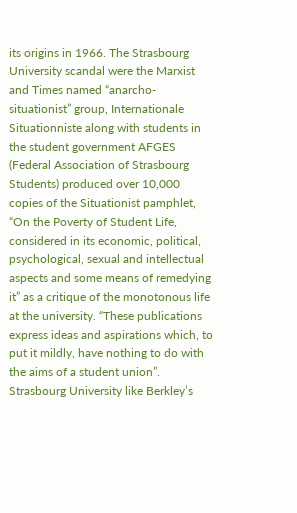its origins in 1966. The Strasbourg University scandal were the Marxist and Times named “anarcho-situationist” group, Internationale Situationniste along with students in the student government AFGES (Federal Association of Strasbourg Students) produced over 10,000 copies of the Situationist pamphlet, “On the Poverty of Student Life, considered in its economic, political, psychological, sexual and intellectual aspects and some means of remedying it” as a critique of the monotonous life at the university. “These publications express ideas and aspirations which, to put it mildly, have nothing to do with the aims of a student union”. Strasbourg University like Berkley’s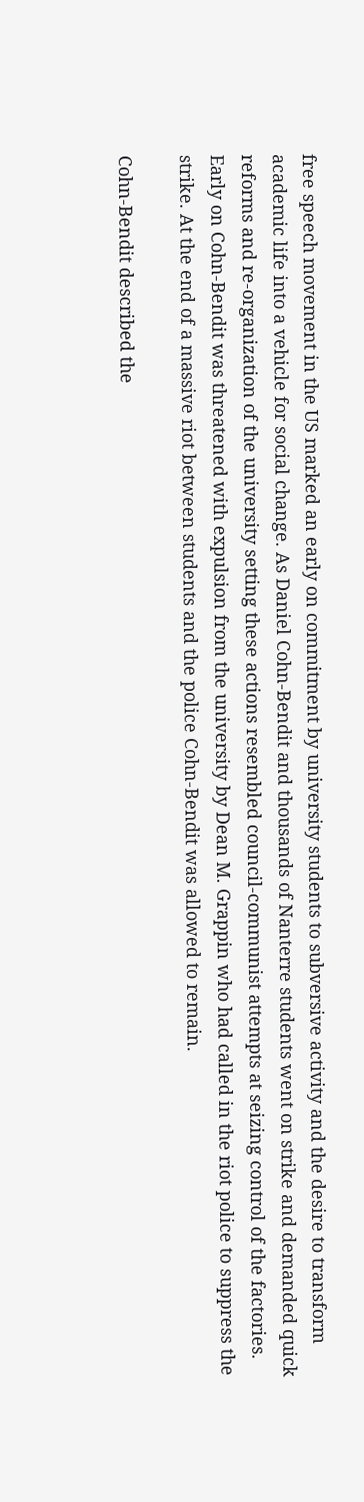free speech movement in the US marked an early on commitment by university students to subversive activity and the desire to transform academic life into a vehicle for social change. As Daniel Cohn-Bendit and thousands of Nanterre students went on strike and demanded quick reforms and re-organization of the university setting these actions resembled council-communist attempts at seizing control of the factories. Early on Cohn-Bendit was threatened with expulsion from the university by Dean M. Grappin who had called in the riot police to suppress the strike. At the end of a massive riot between students and the police Cohn-Bendit was allowed to remain.

Cohn-Bendit described the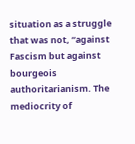situation as a struggle that was not, “against Fascism but against bourgeois authoritarianism. The mediocrity of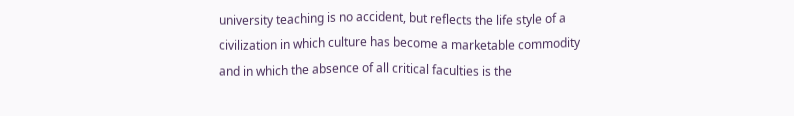university teaching is no accident, but reflects the life style of a civilization in which culture has become a marketable commodity and in which the absence of all critical faculties is the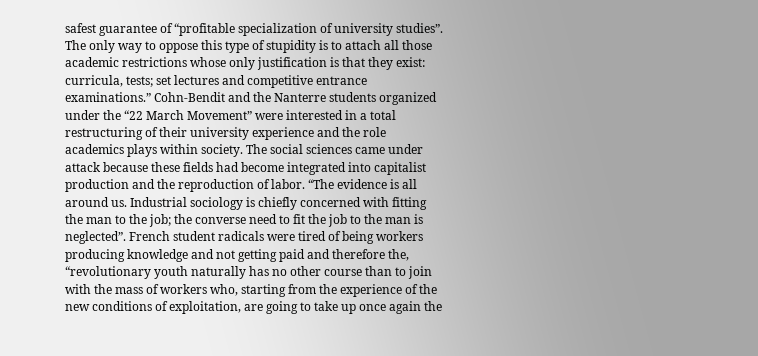safest guarantee of “profitable specialization of university studies”. The only way to oppose this type of stupidity is to attach all those academic restrictions whose only justification is that they exist: curricula, tests; set lectures and competitive entrance examinations.” Cohn-Bendit and the Nanterre students organized under the “22 March Movement” were interested in a total restructuring of their university experience and the role academics plays within society. The social sciences came under attack because these fields had become integrated into capitalist production and the reproduction of labor. “The evidence is all around us. Industrial sociology is chiefly concerned with fitting the man to the job; the converse need to fit the job to the man is neglected”. French student radicals were tired of being workers producing knowledge and not getting paid and therefore the, “revolutionary youth naturally has no other course than to join with the mass of workers who, starting from the experience of the new conditions of exploitation, are going to take up once again the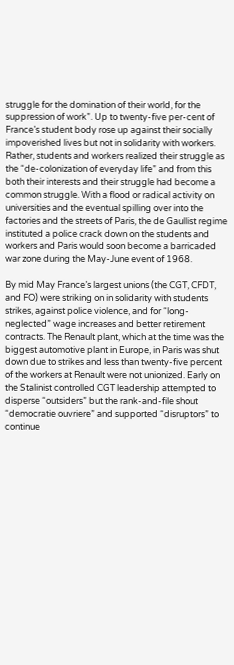struggle for the domination of their world, for the suppression of work”. Up to twenty-five per-cent of France’s student body rose up against their socially impoverished lives but not in solidarity with workers. Rather, students and workers realized their struggle as the “de-colonization of everyday life” and from this both their interests and their struggle had become a common struggle. With a flood or radical activity on universities and the eventual spilling over into the factories and the streets of Paris, the de Gaullist regime instituted a police crack down on the students and workers and Paris would soon become a barricaded war zone during the May-June event of 1968.

By mid May France’s largest unions (the CGT, CFDT, and FO) were striking on in solidarity with students strikes, against police violence, and for “long-neglected” wage increases and better retirement contracts. The Renault plant, which at the time was the biggest automotive plant in Europe, in Paris was shut down due to strikes and less than twenty-five percent of the workers at Renault were not unionized. Early on the Stalinist controlled CGT leadership attempted to disperse “outsiders” but the rank-and-file shout “democratie ouvriere” and supported “disruptors” to continue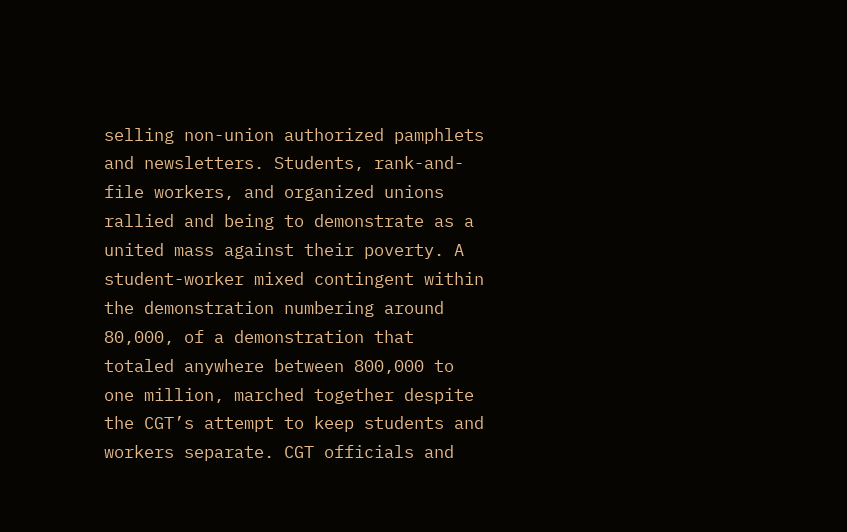selling non-union authorized pamphlets and newsletters. Students, rank-and-file workers, and organized unions rallied and being to demonstrate as a united mass against their poverty. A student-worker mixed contingent within the demonstration numbering around 80,000, of a demonstration that totaled anywhere between 800,000 to one million, marched together despite the CGT’s attempt to keep students and workers separate. CGT officials and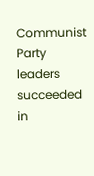Communist Party leaders succeeded in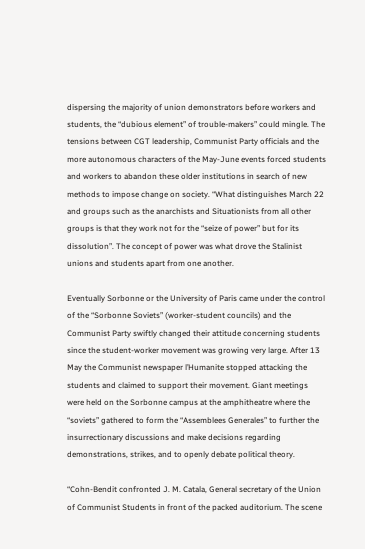dispersing the majority of union demonstrators before workers and students, the “dubious element” of trouble-makers” could mingle. The tensions between CGT leadership, Communist Party officials and the more autonomous characters of the May-June events forced students and workers to abandon these older institutions in search of new methods to impose change on society. “What distinguishes March 22 and groups such as the anarchists and Situationists from all other groups is that they work not for the “seize of power” but for its dissolution”. The concept of power was what drove the Stalinist unions and students apart from one another.

Eventually Sorbonne or the University of Paris came under the control of the “Sorbonne Soviets” (worker-student councils) and the Communist Party swiftly changed their attitude concerning students since the student-worker movement was growing very large. After 13 May the Communist newspaper l’Humanite stopped attacking the students and claimed to support their movement. Giant meetings were held on the Sorbonne campus at the amphitheatre where the “soviets” gathered to form the “Assemblees Generales” to further the insurrectionary discussions and make decisions regarding demonstrations, strikes, and to openly debate political theory.

“Cohn-Bendit confronted J. M. Catala, General secretary of the Union of Communist Students in front of the packed auditorium. The scene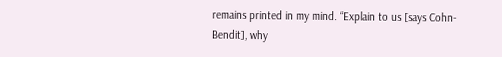remains printed in my mind. “Explain to us [says Cohn-Bendit], why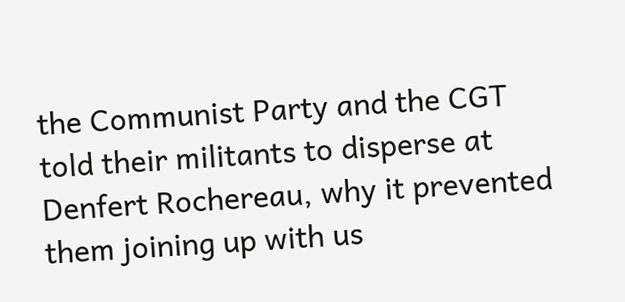the Communist Party and the CGT told their militants to disperse at Denfert Rochereau, why it prevented them joining up with us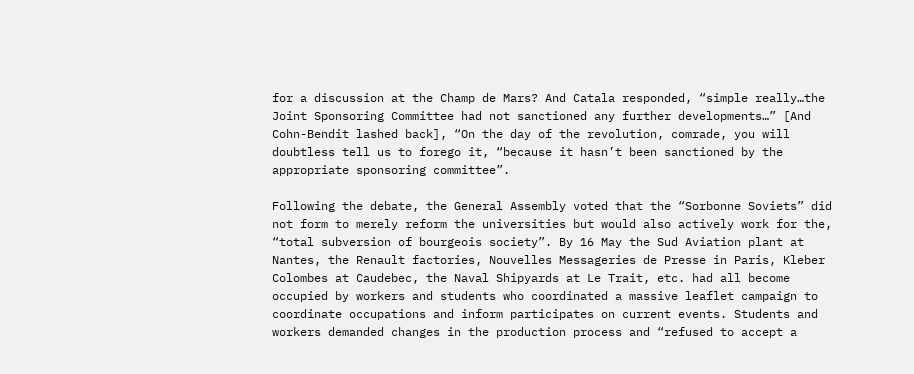for a discussion at the Champ de Mars? And Catala responded, “simple really…the Joint Sponsoring Committee had not sanctioned any further developments…” [And Cohn-Bendit lashed back], “On the day of the revolution, comrade, you will doubtless tell us to forego it, “because it hasn’t been sanctioned by the appropriate sponsoring committee”.

Following the debate, the General Assembly voted that the “Sorbonne Soviets” did not form to merely reform the universities but would also actively work for the, “total subversion of bourgeois society”. By 16 May the Sud Aviation plant at Nantes, the Renault factories, Nouvelles Messageries de Presse in Paris, Kleber Colombes at Caudebec, the Naval Shipyards at Le Trait, etc. had all become occupied by workers and students who coordinated a massive leaflet campaign to coordinate occupations and inform participates on current events. Students and workers demanded changes in the production process and “refused to accept a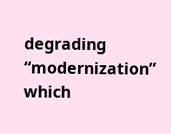degrading “modernization” which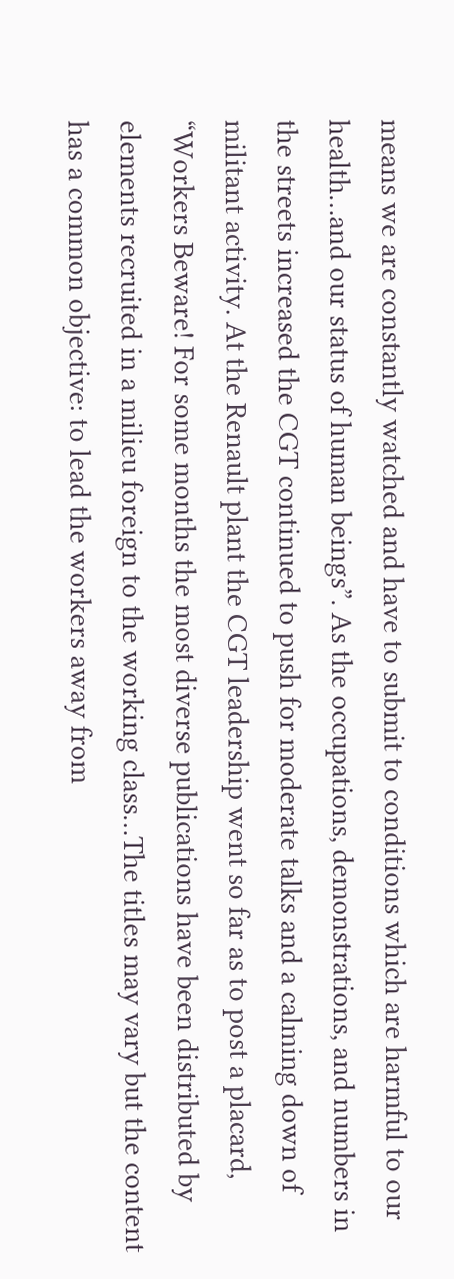means we are constantly watched and have to submit to conditions which are harmful to our health…and our status of human beings”. As the occupations, demonstrations, and numbers in the streets increased the CGT continued to push for moderate talks and a calming down of militant activity. At the Renault plant the CGT leadership went so far as to post a placard, “Workers Beware! For some months the most diverse publications have been distributed by elements recruited in a milieu foreign to the working class…The titles may vary but the content has a common objective: to lead the workers away from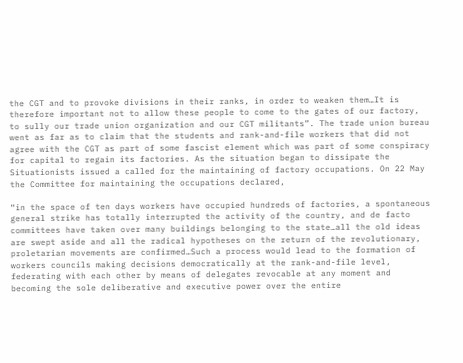the CGT and to provoke divisions in their ranks, in order to weaken them…It is therefore important not to allow these people to come to the gates of our factory, to sully our trade union organization and our CGT militants”. The trade union bureau went as far as to claim that the students and rank-and-file workers that did not agree with the CGT as part of some fascist element which was part of some conspiracy for capital to regain its factories. As the situation began to dissipate the Situationists issued a called for the maintaining of factory occupations. On 22 May the Committee for maintaining the occupations declared,

“in the space of ten days workers have occupied hundreds of factories, a spontaneous general strike has totally interrupted the activity of the country, and de facto committees have taken over many buildings belonging to the state…all the old ideas are swept aside and all the radical hypotheses on the return of the revolutionary, proletarian movements are confirmed…Such a process would lead to the formation of workers councils making decisions democratically at the rank-and-file level, federating with each other by means of delegates revocable at any moment and becoming the sole deliberative and executive power over the entire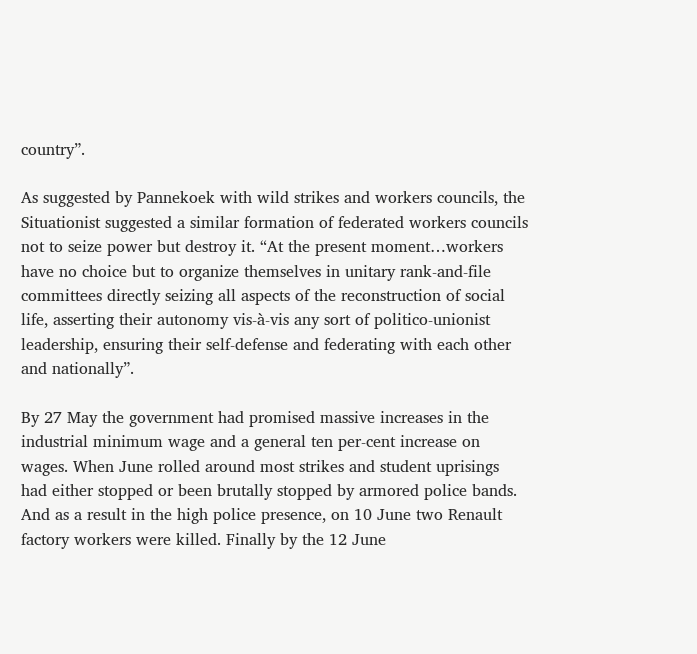country”.

As suggested by Pannekoek with wild strikes and workers councils, the Situationist suggested a similar formation of federated workers councils not to seize power but destroy it. “At the present moment…workers have no choice but to organize themselves in unitary rank-and-file committees directly seizing all aspects of the reconstruction of social life, asserting their autonomy vis-à-vis any sort of politico-unionist leadership, ensuring their self-defense and federating with each other and nationally”.

By 27 May the government had promised massive increases in the industrial minimum wage and a general ten per-cent increase on wages. When June rolled around most strikes and student uprisings had either stopped or been brutally stopped by armored police bands. And as a result in the high police presence, on 10 June two Renault factory workers were killed. Finally by the 12 June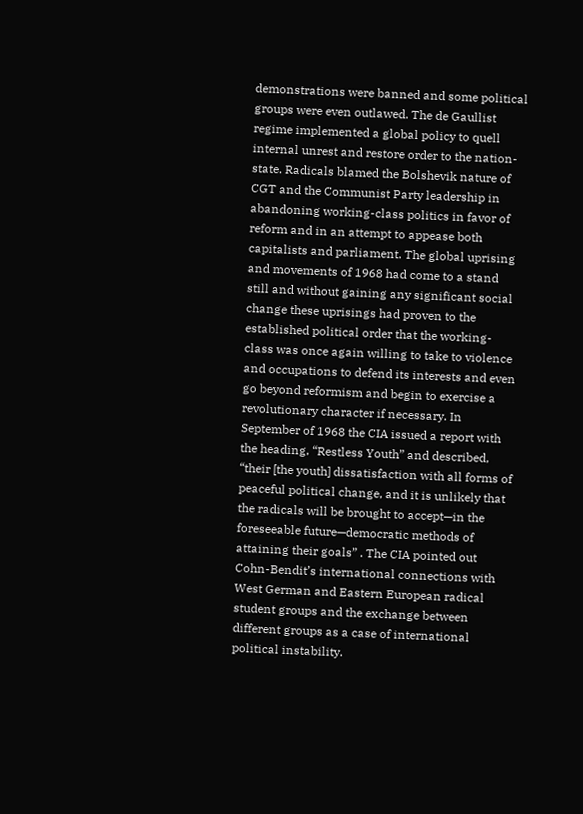demonstrations were banned and some political groups were even outlawed. The de Gaullist regime implemented a global policy to quell internal unrest and restore order to the nation-state. Radicals blamed the Bolshevik nature of CGT and the Communist Party leadership in abandoning working-class politics in favor of reform and in an attempt to appease both capitalists and parliament. The global uprising and movements of 1968 had come to a stand still and without gaining any significant social change these uprisings had proven to the established political order that the working-class was once again willing to take to violence and occupations to defend its interests and even go beyond reformism and begin to exercise a revolutionary character if necessary. In September of 1968 the CIA issued a report with the heading, “Restless Youth” and described, “their [the youth] dissatisfaction with all forms of peaceful political change, and it is unlikely that the radicals will be brought to accept—in the foreseeable future—democratic methods of attaining their goals” . The CIA pointed out Cohn-Bendit’s international connections with West German and Eastern European radical student groups and the exchange between different groups as a case of international political instability.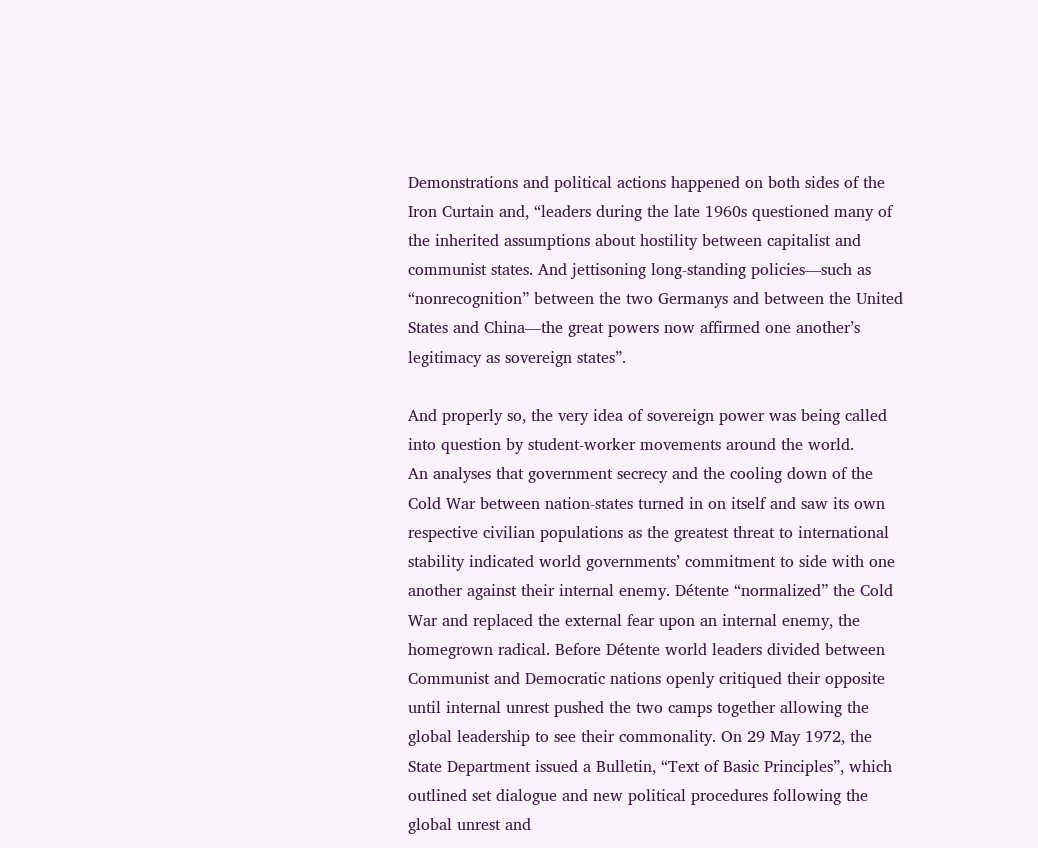Demonstrations and political actions happened on both sides of the Iron Curtain and, “leaders during the late 1960s questioned many of the inherited assumptions about hostility between capitalist and communist states. And jettisoning long-standing policies—such as “nonrecognition” between the two Germanys and between the United States and China—the great powers now affirmed one another’s legitimacy as sovereign states”.

And properly so, the very idea of sovereign power was being called into question by student-worker movements around the world.
An analyses that government secrecy and the cooling down of the Cold War between nation-states turned in on itself and saw its own respective civilian populations as the greatest threat to international stability indicated world governments’ commitment to side with one another against their internal enemy. Détente “normalized” the Cold War and replaced the external fear upon an internal enemy, the homegrown radical. Before Détente world leaders divided between Communist and Democratic nations openly critiqued their opposite until internal unrest pushed the two camps together allowing the global leadership to see their commonality. On 29 May 1972, the State Department issued a Bulletin, “Text of Basic Principles”, which outlined set dialogue and new political procedures following the global unrest and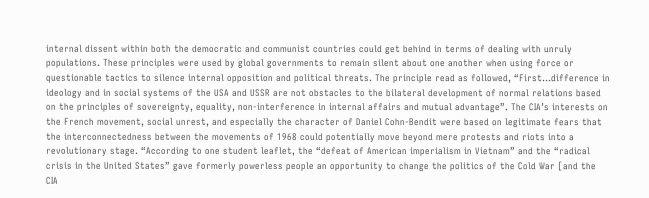internal dissent within both the democratic and communist countries could get behind in terms of dealing with unruly populations. These principles were used by global governments to remain silent about one another when using force or questionable tactics to silence internal opposition and political threats. The principle read as followed, “First…difference in ideology and in social systems of the USA and USSR are not obstacles to the bilateral development of normal relations based on the principles of sovereignty, equality, non-interference in internal affairs and mutual advantage”. The CIA’s interests on the French movement, social unrest, and especially the character of Daniel Cohn-Bendit were based on legitimate fears that the interconnectedness between the movements of 1968 could potentially move beyond mere protests and riots into a revolutionary stage. “According to one student leaflet, the “defeat of American imperialism in Vietnam” and the “radical crisis in the United States” gave formerly powerless people an opportunity to change the politics of the Cold War [and the CIA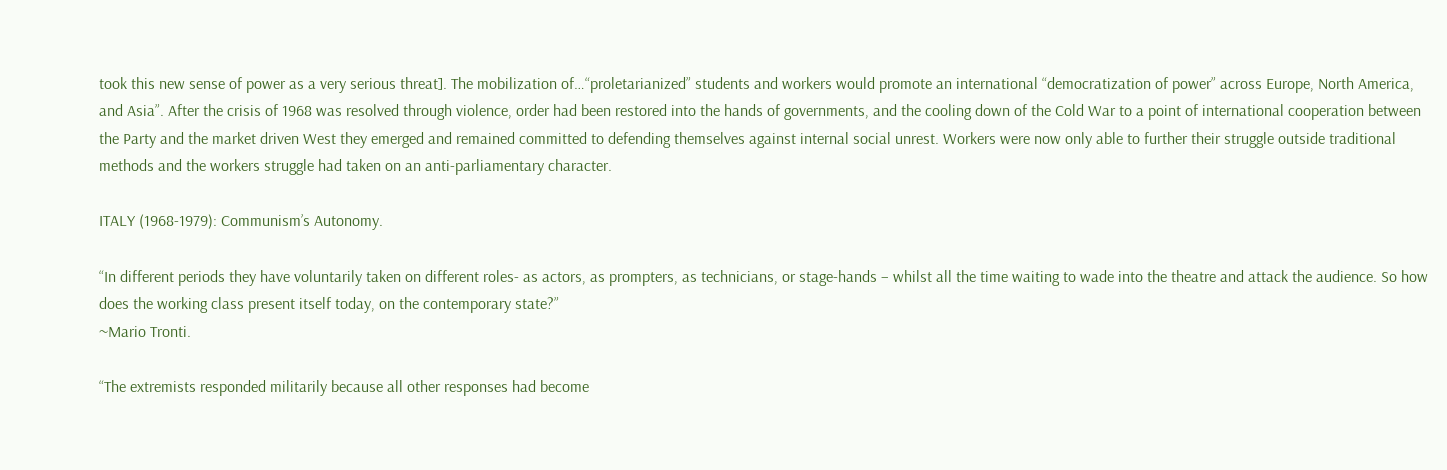took this new sense of power as a very serious threat]. The mobilization of…“proletarianized” students and workers would promote an international “democratization of power” across Europe, North America, and Asia”. After the crisis of 1968 was resolved through violence, order had been restored into the hands of governments, and the cooling down of the Cold War to a point of international cooperation between the Party and the market driven West they emerged and remained committed to defending themselves against internal social unrest. Workers were now only able to further their struggle outside traditional methods and the workers struggle had taken on an anti-parliamentary character.

ITALY (1968-1979): Communism’s Autonomy.

“In different periods they have voluntarily taken on different roles- as actors, as prompters, as technicians, or stage-hands – whilst all the time waiting to wade into the theatre and attack the audience. So how does the working class present itself today, on the contemporary state?”
~Mario Tronti.

“The extremists responded militarily because all other responses had become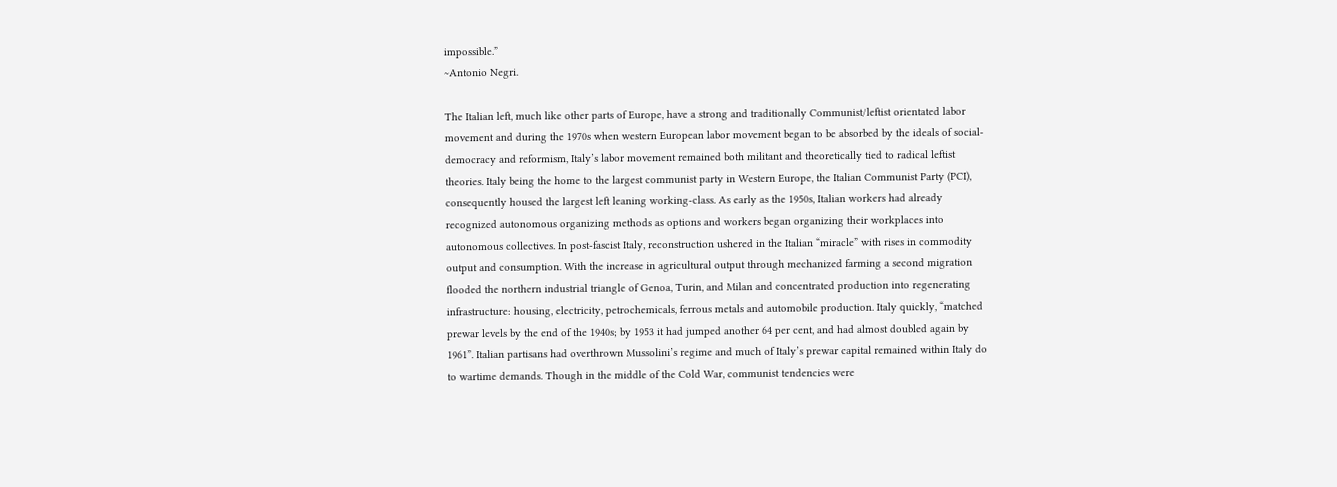impossible.”
~Antonio Negri.

The Italian left, much like other parts of Europe, have a strong and traditionally Communist/leftist orientated labor movement and during the 1970s when western European labor movement began to be absorbed by the ideals of social-democracy and reformism, Italy’s labor movement remained both militant and theoretically tied to radical leftist theories. Italy being the home to the largest communist party in Western Europe, the Italian Communist Party (PCI), consequently housed the largest left leaning working-class. As early as the 1950s, Italian workers had already recognized autonomous organizing methods as options and workers began organizing their workplaces into autonomous collectives. In post-fascist Italy, reconstruction ushered in the Italian “miracle” with rises in commodity output and consumption. With the increase in agricultural output through mechanized farming a second migration flooded the northern industrial triangle of Genoa, Turin, and Milan and concentrated production into regenerating infrastructure: housing, electricity, petrochemicals, ferrous metals and automobile production. Italy quickly, “matched prewar levels by the end of the 1940s; by 1953 it had jumped another 64 per cent, and had almost doubled again by 1961”. Italian partisans had overthrown Mussolini’s regime and much of Italy’s prewar capital remained within Italy do to wartime demands. Though in the middle of the Cold War, communist tendencies were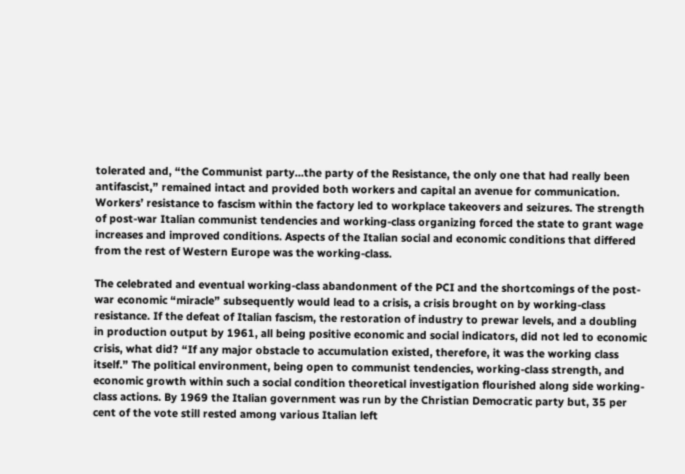tolerated and, “the Communist party…the party of the Resistance, the only one that had really been antifascist,” remained intact and provided both workers and capital an avenue for communication. Workers’ resistance to fascism within the factory led to workplace takeovers and seizures. The strength of post-war Italian communist tendencies and working-class organizing forced the state to grant wage increases and improved conditions. Aspects of the Italian social and economic conditions that differed from the rest of Western Europe was the working-class.

The celebrated and eventual working-class abandonment of the PCI and the shortcomings of the post-war economic “miracle” subsequently would lead to a crisis, a crisis brought on by working-class resistance. If the defeat of Italian fascism, the restoration of industry to prewar levels, and a doubling in production output by 1961, all being positive economic and social indicators, did not led to economic crisis, what did? “If any major obstacle to accumulation existed, therefore, it was the working class itself.” The political environment, being open to communist tendencies, working-class strength, and economic growth within such a social condition theoretical investigation flourished along side working-class actions. By 1969 the Italian government was run by the Christian Democratic party but, 35 per cent of the vote still rested among various Italian left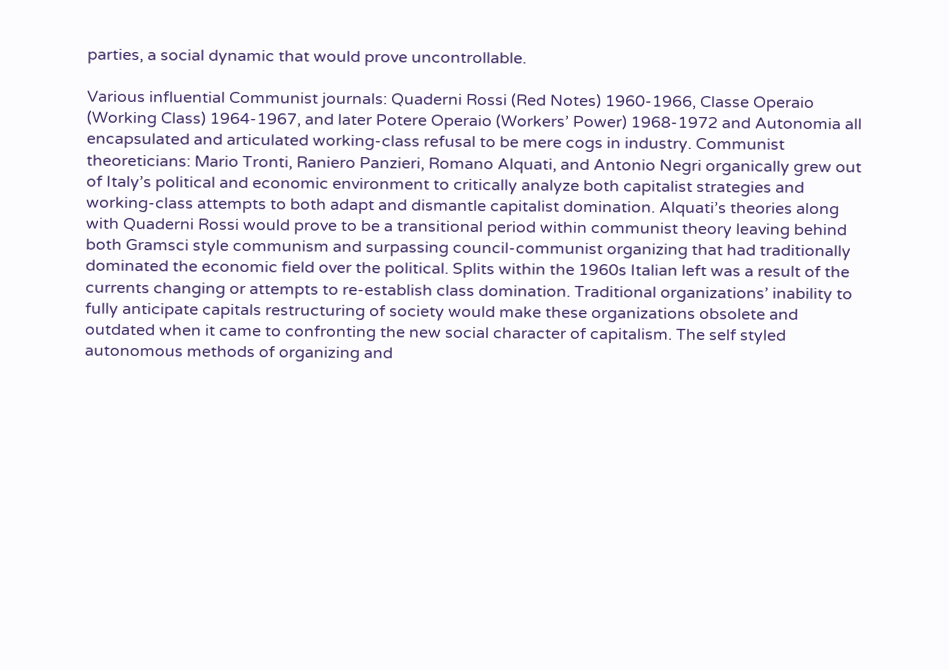parties, a social dynamic that would prove uncontrollable.

Various influential Communist journals: Quaderni Rossi (Red Notes) 1960-1966, Classe Operaio (Working Class) 1964-1967, and later Potere Operaio (Workers’ Power) 1968-1972 and Autonomia all encapsulated and articulated working-class refusal to be mere cogs in industry. Communist theoreticians: Mario Tronti, Raniero Panzieri, Romano Alquati, and Antonio Negri organically grew out of Italy’s political and economic environment to critically analyze both capitalist strategies and working-class attempts to both adapt and dismantle capitalist domination. Alquati’s theories along with Quaderni Rossi would prove to be a transitional period within communist theory leaving behind both Gramsci style communism and surpassing council-communist organizing that had traditionally dominated the economic field over the political. Splits within the 1960s Italian left was a result of the currents changing or attempts to re-establish class domination. Traditional organizations’ inability to fully anticipate capitals restructuring of society would make these organizations obsolete and outdated when it came to confronting the new social character of capitalism. The self styled autonomous methods of organizing and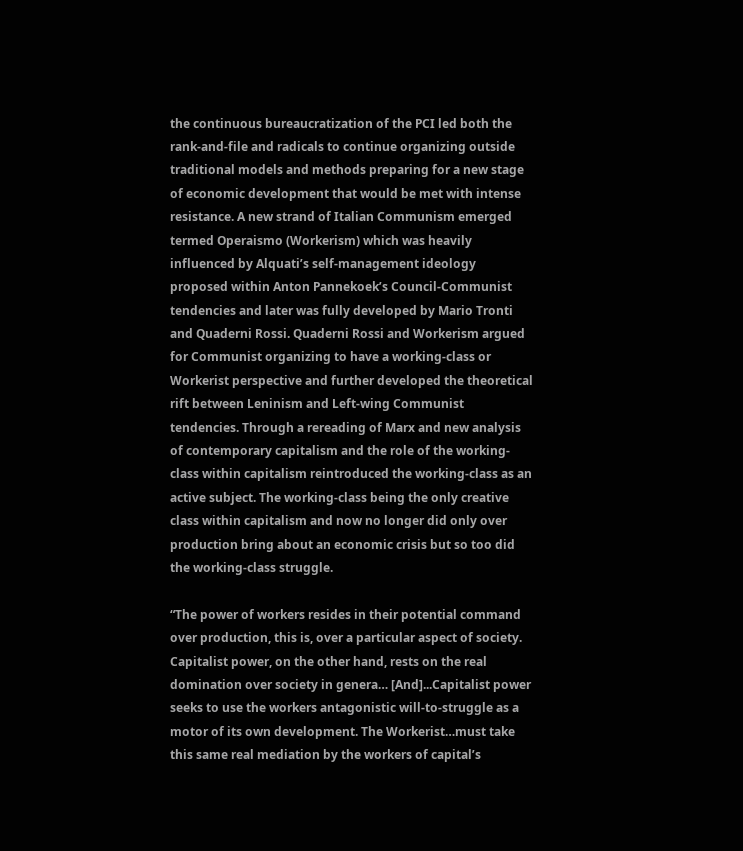the continuous bureaucratization of the PCI led both the rank-and-file and radicals to continue organizing outside traditional models and methods preparing for a new stage of economic development that would be met with intense resistance. A new strand of Italian Communism emerged termed Operaismo (Workerism) which was heavily influenced by Alquati’s self-management ideology proposed within Anton Pannekoek’s Council-Communist tendencies and later was fully developed by Mario Tronti and Quaderni Rossi. Quaderni Rossi and Workerism argued for Communist organizing to have a working-class or Workerist perspective and further developed the theoretical rift between Leninism and Left-wing Communist tendencies. Through a rereading of Marx and new analysis of contemporary capitalism and the role of the working-class within capitalism reintroduced the working-class as an active subject. The working-class being the only creative class within capitalism and now no longer did only over production bring about an economic crisis but so too did the working-class struggle.

“The power of workers resides in their potential command over production, this is, over a particular aspect of society. Capitalist power, on the other hand, rests on the real domination over society in genera… [And]...Capitalist power seeks to use the workers antagonistic will-to-struggle as a motor of its own development. The Workerist…must take this same real mediation by the workers of capital’s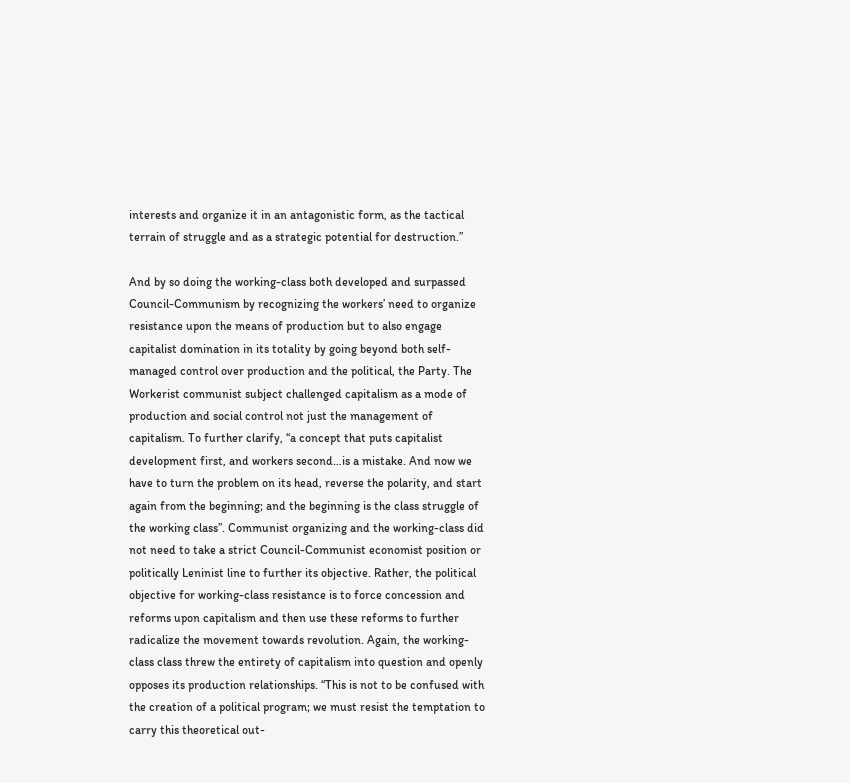interests and organize it in an antagonistic form, as the tactical terrain of struggle and as a strategic potential for destruction.”

And by so doing the working-class both developed and surpassed Council-Communism by recognizing the workers’ need to organize resistance upon the means of production but to also engage capitalist domination in its totality by going beyond both self-managed control over production and the political, the Party. The Workerist communist subject challenged capitalism as a mode of production and social control not just the management of capitalism. To further clarify, “a concept that puts capitalist development first, and workers second…is a mistake. And now we have to turn the problem on its head, reverse the polarity, and start again from the beginning; and the beginning is the class struggle of the working class”. Communist organizing and the working-class did not need to take a strict Council-Communist economist position or politically Leninist line to further its objective. Rather, the political objective for working-class resistance is to force concession and reforms upon capitalism and then use these reforms to further radicalize the movement towards revolution. Again, the working-class class threw the entirety of capitalism into question and openly opposes its production relationships. “This is not to be confused with the creation of a political program; we must resist the temptation to carry this theoretical out-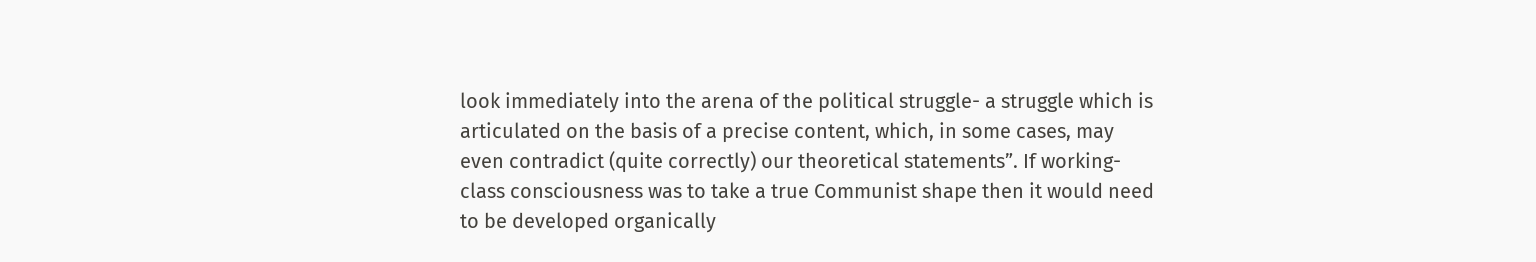look immediately into the arena of the political struggle- a struggle which is articulated on the basis of a precise content, which, in some cases, may even contradict (quite correctly) our theoretical statements”. If working-class consciousness was to take a true Communist shape then it would need to be developed organically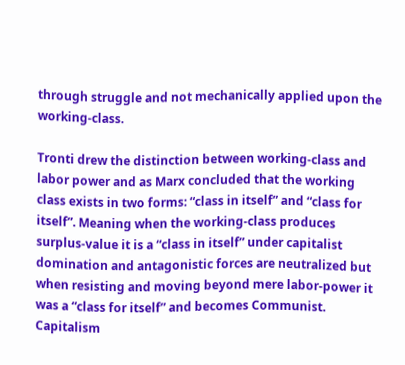through struggle and not mechanically applied upon the working-class.

Tronti drew the distinction between working-class and labor power and as Marx concluded that the working class exists in two forms: “class in itself” and “class for itself”. Meaning when the working-class produces surplus-value it is a “class in itself” under capitalist domination and antagonistic forces are neutralized but when resisting and moving beyond mere labor-power it was a “class for itself” and becomes Communist. Capitalism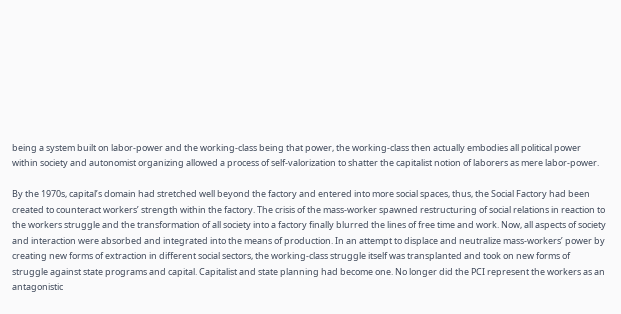being a system built on labor-power and the working-class being that power, the working-class then actually embodies all political power within society and autonomist organizing allowed a process of self-valorization to shatter the capitalist notion of laborers as mere labor-power.

By the 1970s, capital’s domain had stretched well beyond the factory and entered into more social spaces, thus, the Social Factory had been created to counteract workers’ strength within the factory. The crisis of the mass-worker spawned restructuring of social relations in reaction to the workers struggle and the transformation of all society into a factory finally blurred the lines of free time and work. Now, all aspects of society and interaction were absorbed and integrated into the means of production. In an attempt to displace and neutralize mass-workers’ power by creating new forms of extraction in different social sectors, the working-class struggle itself was transplanted and took on new forms of struggle against state programs and capital. Capitalist and state planning had become one. No longer did the PCI represent the workers as an antagonistic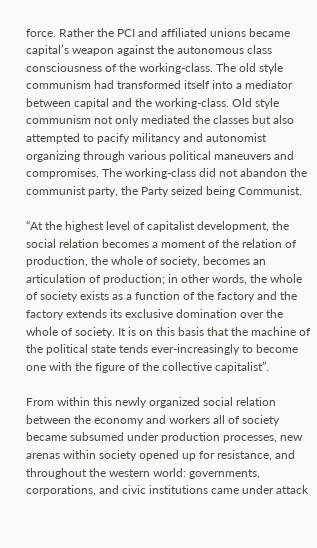force. Rather the PCI and affiliated unions became capital’s weapon against the autonomous class consciousness of the working-class. The old style communism had transformed itself into a mediator between capital and the working-class. Old style communism not only mediated the classes but also attempted to pacify militancy and autonomist organizing through various political maneuvers and compromises. The working-class did not abandon the communist party, the Party seized being Communist.

“At the highest level of capitalist development, the social relation becomes a moment of the relation of production, the whole of society, becomes an articulation of production; in other words, the whole of society exists as a function of the factory and the factory extends its exclusive domination over the whole of society. It is on this basis that the machine of the political state tends ever-increasingly to become one with the figure of the collective capitalist”.

From within this newly organized social relation between the economy and workers all of society became subsumed under production processes, new arenas within society opened up for resistance, and throughout the western world: governments, corporations, and civic institutions came under attack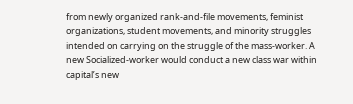from newly organized rank-and-file movements, feminist organizations, student movements, and minority struggles intended on carrying on the struggle of the mass-worker. A new Socialized-worker would conduct a new class war within capital’s new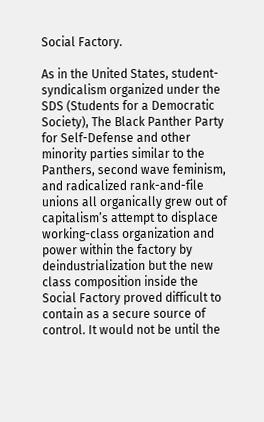Social Factory.

As in the United States, student-syndicalism organized under the SDS (Students for a Democratic Society), The Black Panther Party for Self-Defense and other minority parties similar to the Panthers, second wave feminism, and radicalized rank-and-file unions all organically grew out of capitalism’s attempt to displace working-class organization and power within the factory by deindustrialization but the new class composition inside the Social Factory proved difficult to contain as a secure source of control. It would not be until the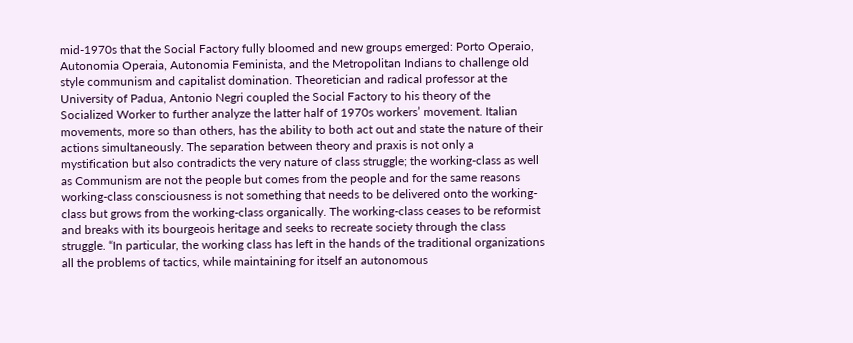mid-1970s that the Social Factory fully bloomed and new groups emerged: Porto Operaio, Autonomia Operaia, Autonomia Feminista, and the Metropolitan Indians to challenge old style communism and capitalist domination. Theoretician and radical professor at the University of Padua, Antonio Negri coupled the Social Factory to his theory of the Socialized Worker to further analyze the latter half of 1970s workers’ movement. Italian movements, more so than others, has the ability to both act out and state the nature of their actions simultaneously. The separation between theory and praxis is not only a mystification but also contradicts the very nature of class struggle; the working-class as well as Communism are not the people but comes from the people and for the same reasons working-class consciousness is not something that needs to be delivered onto the working-class but grows from the working-class organically. The working-class ceases to be reformist and breaks with its bourgeois heritage and seeks to recreate society through the class struggle. “In particular, the working class has left in the hands of the traditional organizations all the problems of tactics, while maintaining for itself an autonomous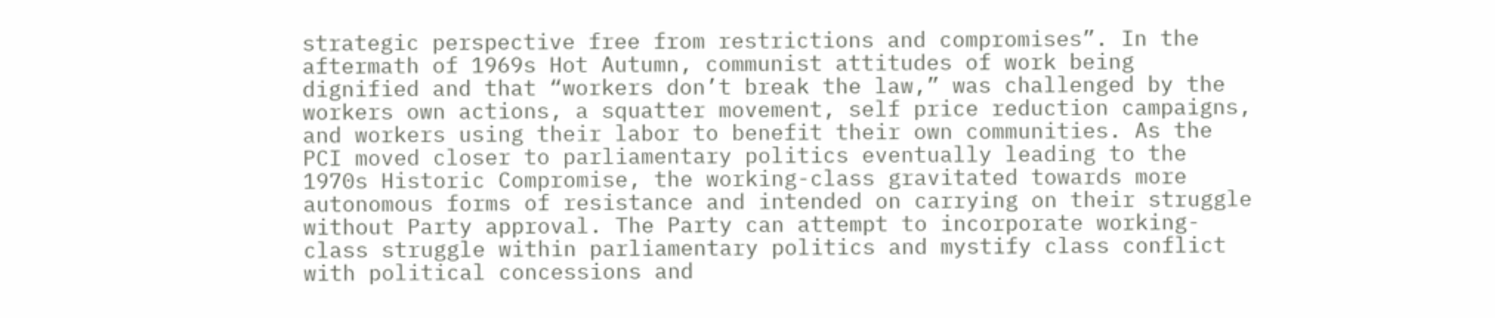strategic perspective free from restrictions and compromises”. In the aftermath of 1969s Hot Autumn, communist attitudes of work being dignified and that “workers don’t break the law,” was challenged by the workers own actions, a squatter movement, self price reduction campaigns, and workers using their labor to benefit their own communities. As the PCI moved closer to parliamentary politics eventually leading to the 1970s Historic Compromise, the working-class gravitated towards more autonomous forms of resistance and intended on carrying on their struggle without Party approval. The Party can attempt to incorporate working-class struggle within parliamentary politics and mystify class conflict with political concessions and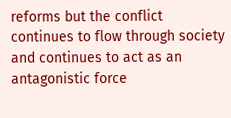reforms but the conflict continues to flow through society and continues to act as an antagonistic force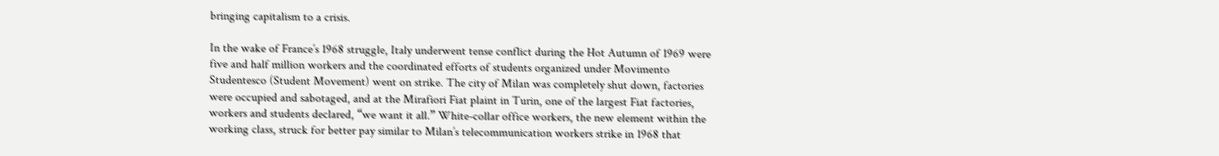bringing capitalism to a crisis.

In the wake of France’s 1968 struggle, Italy underwent tense conflict during the Hot Autumn of 1969 were five and half million workers and the coordinated efforts of students organized under Movimento Studentesco (Student Movement) went on strike. The city of Milan was completely shut down, factories were occupied and sabotaged, and at the Mirafiori Fiat plaint in Turin, one of the largest Fiat factories, workers and students declared, “we want it all.” White-collar office workers, the new element within the working class, struck for better pay similar to Milan’s telecommunication workers strike in 1968 that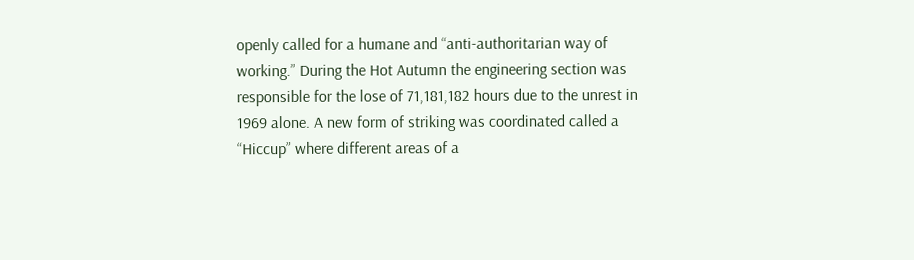openly called for a humane and “anti-authoritarian way of working.” During the Hot Autumn the engineering section was responsible for the lose of 71,181,182 hours due to the unrest in 1969 alone. A new form of striking was coordinated called a “Hiccup” where different areas of a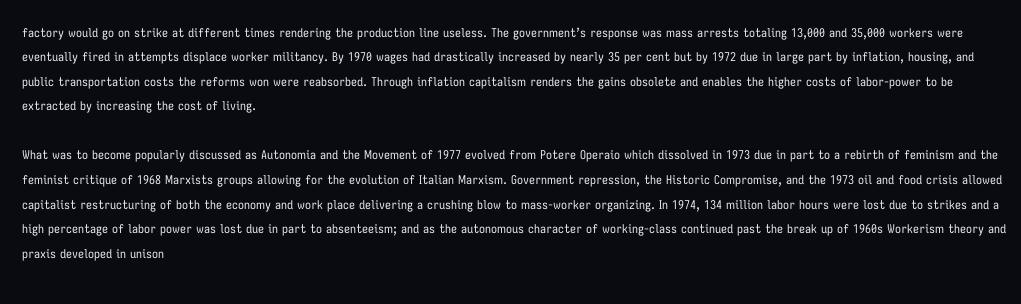factory would go on strike at different times rendering the production line useless. The government’s response was mass arrests totaling 13,000 and 35,000 workers were eventually fired in attempts displace worker militancy. By 1970 wages had drastically increased by nearly 35 per cent but by 1972 due in large part by inflation, housing, and public transportation costs the reforms won were reabsorbed. Through inflation capitalism renders the gains obsolete and enables the higher costs of labor-power to be extracted by increasing the cost of living.

What was to become popularly discussed as Autonomia and the Movement of 1977 evolved from Potere Operaio which dissolved in 1973 due in part to a rebirth of feminism and the feminist critique of 1968 Marxists groups allowing for the evolution of Italian Marxism. Government repression, the Historic Compromise, and the 1973 oil and food crisis allowed capitalist restructuring of both the economy and work place delivering a crushing blow to mass-worker organizing. In 1974, 134 million labor hours were lost due to strikes and a high percentage of labor power was lost due in part to absenteeism; and as the autonomous character of working-class continued past the break up of 1960s Workerism theory and praxis developed in unison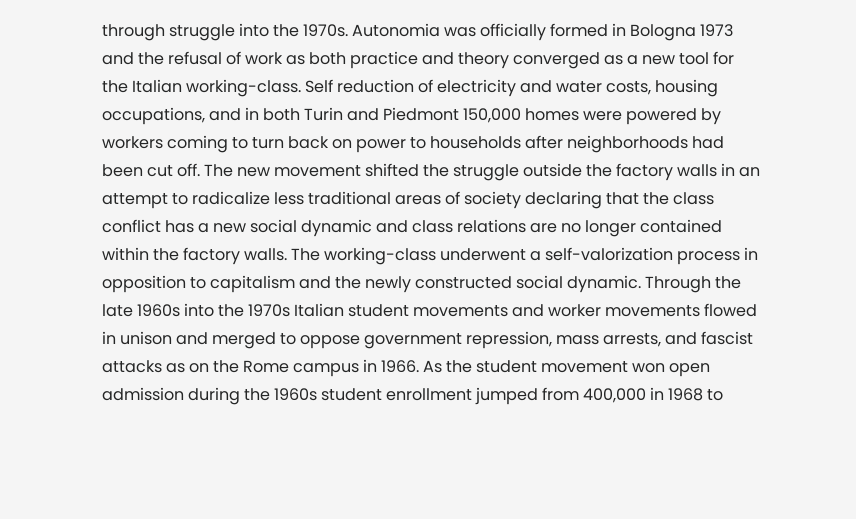through struggle into the 1970s. Autonomia was officially formed in Bologna 1973 and the refusal of work as both practice and theory converged as a new tool for the Italian working-class. Self reduction of electricity and water costs, housing occupations, and in both Turin and Piedmont 150,000 homes were powered by workers coming to turn back on power to households after neighborhoods had been cut off. The new movement shifted the struggle outside the factory walls in an attempt to radicalize less traditional areas of society declaring that the class conflict has a new social dynamic and class relations are no longer contained within the factory walls. The working-class underwent a self-valorization process in opposition to capitalism and the newly constructed social dynamic. Through the late 1960s into the 1970s Italian student movements and worker movements flowed in unison and merged to oppose government repression, mass arrests, and fascist attacks as on the Rome campus in 1966. As the student movement won open admission during the 1960s student enrollment jumped from 400,000 in 1968 to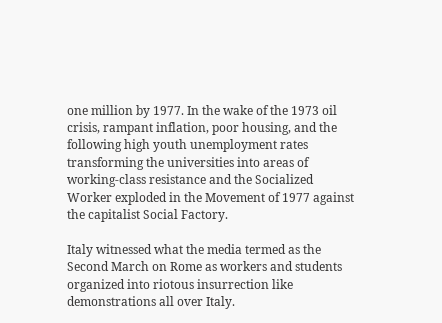one million by 1977. In the wake of the 1973 oil crisis, rampant inflation, poor housing, and the following high youth unemployment rates transforming the universities into areas of working-class resistance and the Socialized Worker exploded in the Movement of 1977 against the capitalist Social Factory.

Italy witnessed what the media termed as the Second March on Rome as workers and students organized into riotous insurrection like demonstrations all over Italy.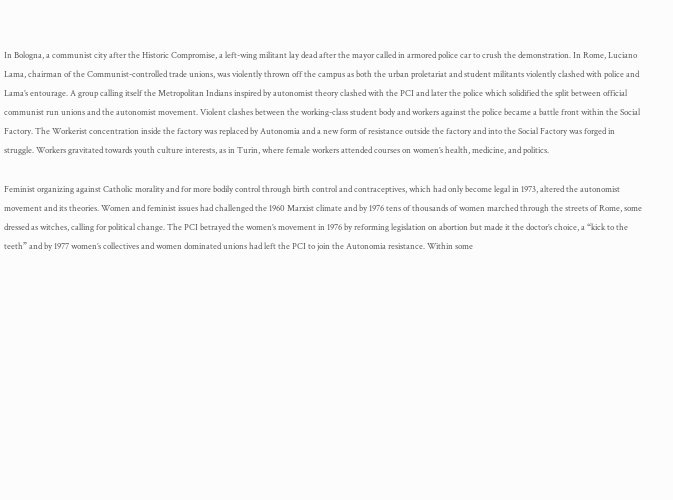In Bologna, a communist city after the Historic Compromise, a left-wing militant lay dead after the mayor called in armored police car to crush the demonstration. In Rome, Luciano Lama, chairman of the Communist-controlled trade unions, was violently thrown off the campus as both the urban proletariat and student militants violently clashed with police and Lama’s entourage. A group calling itself the Metropolitan Indians inspired by autonomist theory clashed with the PCI and later the police which solidified the split between official communist run unions and the autonomist movement. Violent clashes between the working-class student body and workers against the police became a battle front within the Social Factory. The Workerist concentration inside the factory was replaced by Autonomia and a new form of resistance outside the factory and into the Social Factory was forged in struggle. Workers gravitated towards youth culture interests, as in Turin, where female workers attended courses on women’s health, medicine, and politics.

Feminist organizing against Catholic morality and for more bodily control through birth control and contraceptives, which had only become legal in 1973, altered the autonomist movement and its theories. Women and feminist issues had challenged the 1960 Marxist climate and by 1976 tens of thousands of women marched through the streets of Rome, some dressed as witches, calling for political change. The PCI betrayed the women’s movement in 1976 by reforming legislation on abortion but made it the doctor’s choice, a “kick to the teeth” and by 1977 women’s collectives and women dominated unions had left the PCI to join the Autonomia resistance. Within some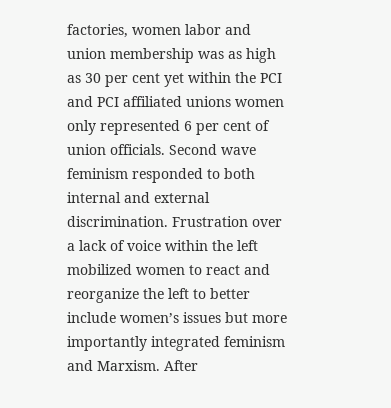factories, women labor and union membership was as high as 30 per cent yet within the PCI and PCI affiliated unions women only represented 6 per cent of union officials. Second wave feminism responded to both internal and external discrimination. Frustration over a lack of voice within the left mobilized women to react and reorganize the left to better include women’s issues but more importantly integrated feminism and Marxism. After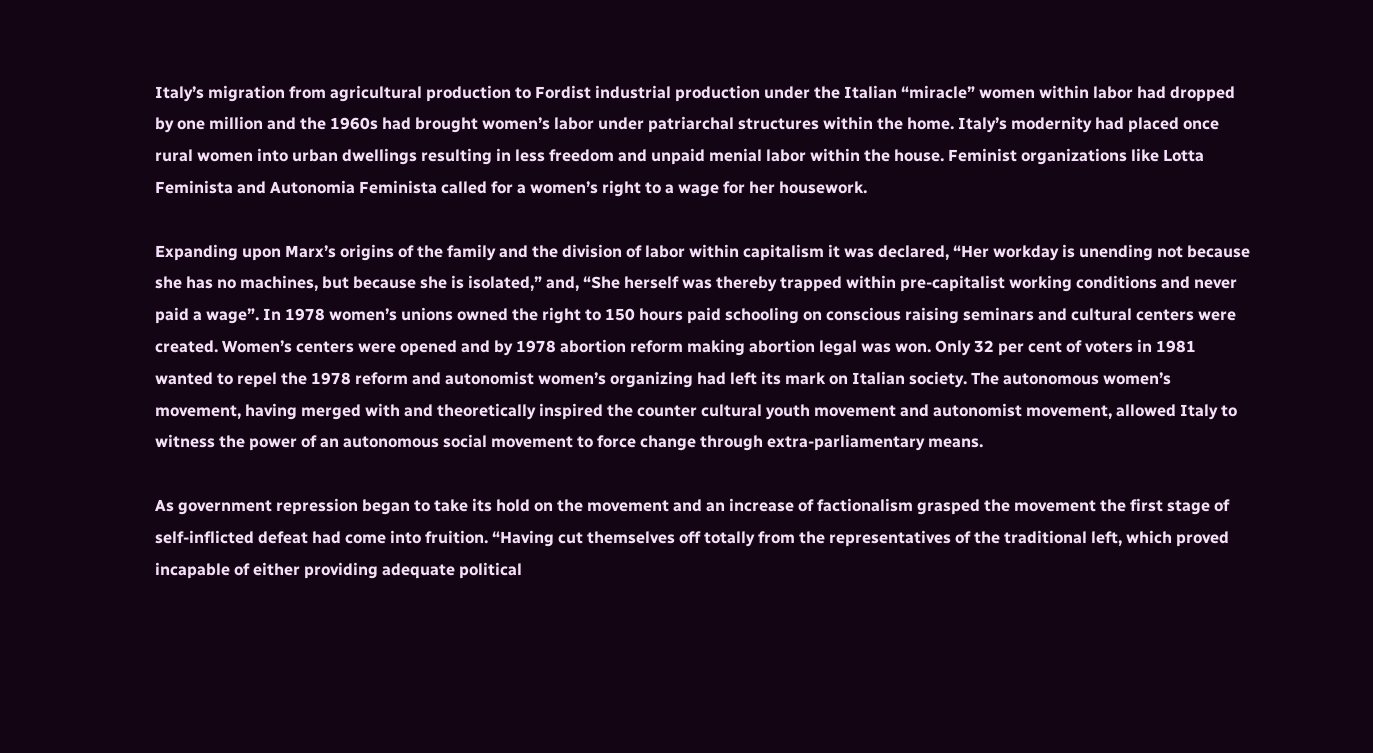Italy’s migration from agricultural production to Fordist industrial production under the Italian “miracle” women within labor had dropped by one million and the 1960s had brought women’s labor under patriarchal structures within the home. Italy’s modernity had placed once rural women into urban dwellings resulting in less freedom and unpaid menial labor within the house. Feminist organizations like Lotta Feminista and Autonomia Feminista called for a women’s right to a wage for her housework.

Expanding upon Marx’s origins of the family and the division of labor within capitalism it was declared, “Her workday is unending not because she has no machines, but because she is isolated,” and, “She herself was thereby trapped within pre-capitalist working conditions and never paid a wage”. In 1978 women’s unions owned the right to 150 hours paid schooling on conscious raising seminars and cultural centers were created. Women’s centers were opened and by 1978 abortion reform making abortion legal was won. Only 32 per cent of voters in 1981 wanted to repel the 1978 reform and autonomist women’s organizing had left its mark on Italian society. The autonomous women’s movement, having merged with and theoretically inspired the counter cultural youth movement and autonomist movement, allowed Italy to witness the power of an autonomous social movement to force change through extra-parliamentary means.

As government repression began to take its hold on the movement and an increase of factionalism grasped the movement the first stage of self-inflicted defeat had come into fruition. “Having cut themselves off totally from the representatives of the traditional left, which proved incapable of either providing adequate political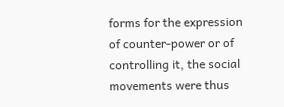forms for the expression of counter-power or of controlling it, the social movements were thus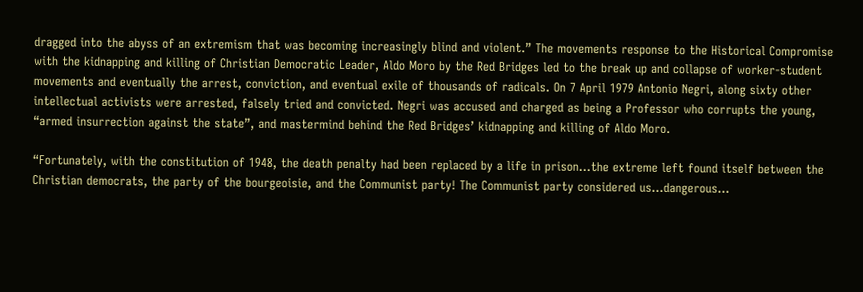dragged into the abyss of an extremism that was becoming increasingly blind and violent.” The movements response to the Historical Compromise with the kidnapping and killing of Christian Democratic Leader, Aldo Moro by the Red Bridges led to the break up and collapse of worker-student movements and eventually the arrest, conviction, and eventual exile of thousands of radicals. On 7 April 1979 Antonio Negri, along sixty other intellectual activists were arrested, falsely tried and convicted. Negri was accused and charged as being a Professor who corrupts the young, “armed insurrection against the state”, and mastermind behind the Red Bridges’ kidnapping and killing of Aldo Moro.

“Fortunately, with the constitution of 1948, the death penalty had been replaced by a life in prison…the extreme left found itself between the Christian democrats, the party of the bourgeoisie, and the Communist party! The Communist party considered us…dangerous…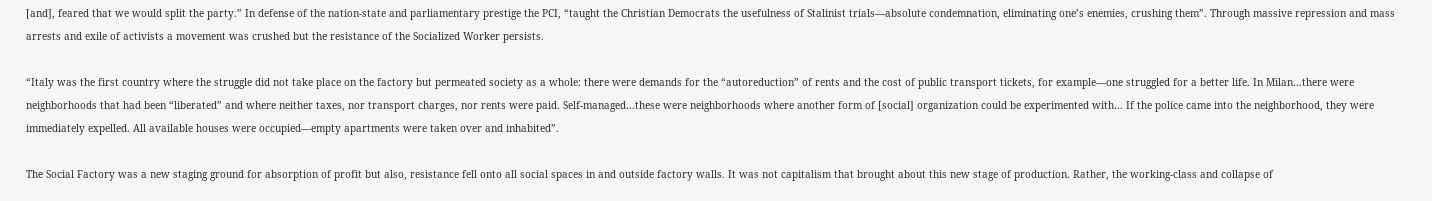[and], feared that we would split the party.” In defense of the nation-state and parliamentary prestige the PCI, “taught the Christian Democrats the usefulness of Stalinist trials—absolute condemnation, eliminating one’s enemies, crushing them”. Through massive repression and mass arrests and exile of activists a movement was crushed but the resistance of the Socialized Worker persists.

“Italy was the first country where the struggle did not take place on the factory but permeated society as a whole: there were demands for the “autoreduction” of rents and the cost of public transport tickets, for example—one struggled for a better life. In Milan…there were neighborhoods that had been “liberated” and where neither taxes, nor transport charges, nor rents were paid. Self-managed…these were neighborhoods where another form of [social] organization could be experimented with… If the police came into the neighborhood, they were immediately expelled. All available houses were occupied—empty apartments were taken over and inhabited”.

The Social Factory was a new staging ground for absorption of profit but also, resistance fell onto all social spaces in and outside factory walls. It was not capitalism that brought about this new stage of production. Rather, the working-class and collapse of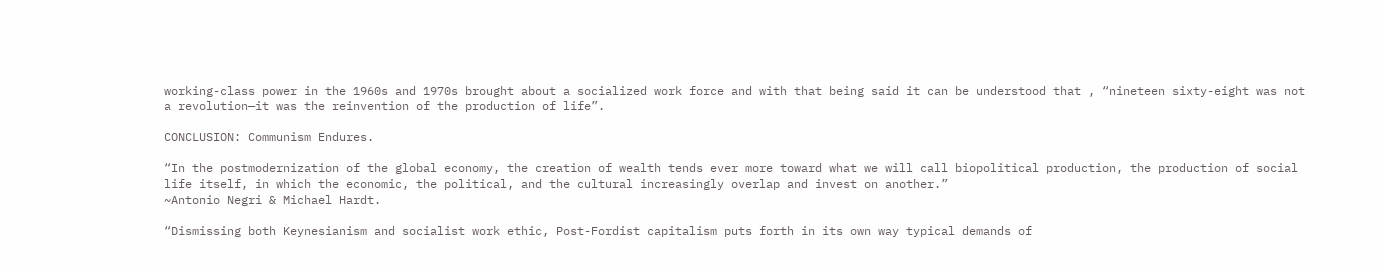working-class power in the 1960s and 1970s brought about a socialized work force and with that being said it can be understood that , “nineteen sixty-eight was not a revolution—it was the reinvention of the production of life”.

CONCLUSION: Communism Endures.

“In the postmodernization of the global economy, the creation of wealth tends ever more toward what we will call biopolitical production, the production of social life itself, in which the economic, the political, and the cultural increasingly overlap and invest on another.”
~Antonio Negri & Michael Hardt.

“Dismissing both Keynesianism and socialist work ethic, Post-Fordist capitalism puts forth in its own way typical demands of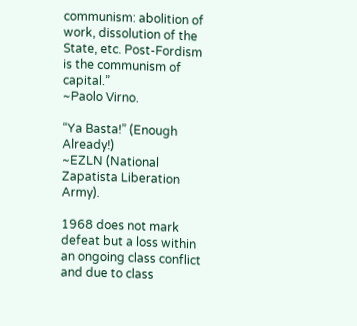communism: abolition of work, dissolution of the State, etc. Post-Fordism is the communism of capital.”
~Paolo Virno.

“Ya Basta!” (Enough Already!)
~EZLN (National Zapatista Liberation Army).

1968 does not mark defeat but a loss within an ongoing class conflict and due to class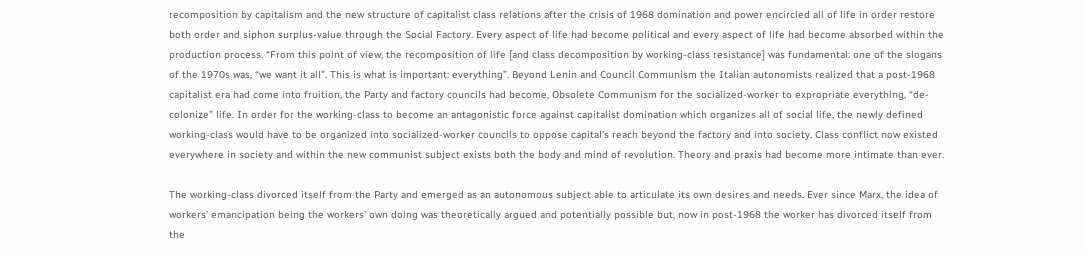recomposition by capitalism and the new structure of capitalist class relations after the crisis of 1968 domination and power encircled all of life in order restore both order and siphon surplus-value through the Social Factory. Every aspect of life had become political and every aspect of life had become absorbed within the production process. “From this point of view, the recomposition of life [and class decomposition by working-class resistance] was fundamental: one of the slogans of the 1970s was, “we want it all”. This is what is important: everything”. Beyond Lenin and Council Communism the Italian autonomists realized that a post-1968 capitalist era had come into fruition, the Party and factory councils had become, Obsolete Communism for the socialized-worker to expropriate everything, “de-colonize” life. In order for the working-class to become an antagonistic force against capitalist domination which organizes all of social life, the newly defined working-class would have to be organized into socialized-worker councils to oppose capital’s reach beyond the factory and into society. Class conflict now existed everywhere in society and within the new communist subject exists both the body and mind of revolution. Theory and praxis had become more intimate than ever.

The working-class divorced itself from the Party and emerged as an autonomous subject able to articulate its own desires and needs. Ever since Marx, the idea of workers’ emancipation being the workers’ own doing was theoretically argued and potentially possible but, now in post-1968 the worker has divorced itself from the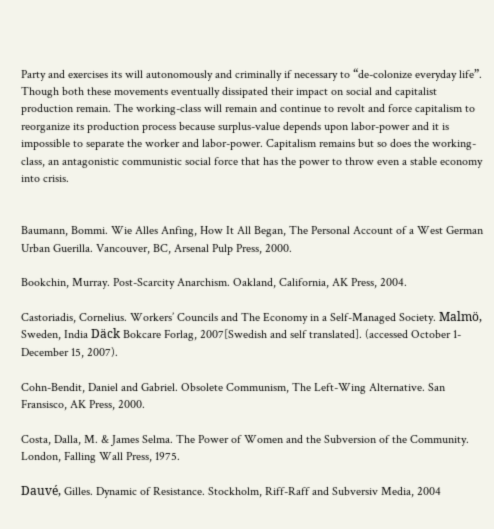Party and exercises its will autonomously and criminally if necessary to “de-colonize everyday life”. Though both these movements eventually dissipated their impact on social and capitalist production remain. The working-class will remain and continue to revolt and force capitalism to reorganize its production process because surplus-value depends upon labor-power and it is impossible to separate the worker and labor-power. Capitalism remains but so does the working-class, an antagonistic communistic social force that has the power to throw even a stable economy into crisis.


Baumann, Bommi. Wie Alles Anfing, How It All Began, The Personal Account of a West German Urban Guerilla. Vancouver, BC, Arsenal Pulp Press, 2000.

Bookchin, Murray. Post-Scarcity Anarchism. Oakland, California, AK Press, 2004.

Castoriadis, Cornelius. Workers’ Councils and The Economy in a Self-Managed Society. Malmö, Sweden, India Däck Bokcare Forlag, 2007[Swedish and self translated]. (accessed October 1-December 15, 2007).

Cohn-Bendit, Daniel and Gabriel. Obsolete Communism, The Left-Wing Alternative. San Fransisco, AK Press, 2000.

Costa, Dalla, M. & James Selma. The Power of Women and the Subversion of the Community. London, Falling Wall Press, 1975.

Dauvé, Gilles. Dynamic of Resistance. Stockholm, Riff-Raff and Subversiv Media, 2004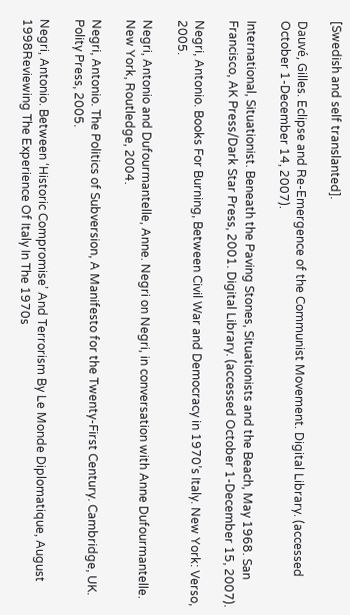[Swedish and self translanted].

Dauvé, Gilles. Eclipse and Re-Emergence of the Communist Movement. Digital Library. (accessed October 1-December 14, 2007).

International, Situationist. Beneath the Paving Stones, Situationists and the Beach, May 1968. San Francisco, AK Press/Dark Star Press, 2001. Digital Library. (accessed October 1-December 15, 2007).

Negri, Antonio. Books For Burning, Between Civil War and Democracy in 1970’s Italy. New York: Verso, 2005.

Negri, Antonio and Dufourmantelle, Anne. Negri on Negri, in conversation with Anne Dufourmantelle. New York, Routledge, 2004.

Negri, Antonio. The Politics of Subversion, A Manifesto for the Twenty-First Century. Cambridge, UK. Polity Press, 2005.

Negri, Antonio. Between ‘Historic Compromise’ And Terrorism By Le Monde Diplomatique, August 1998Reviewing The Experience Of Italy In The 1970s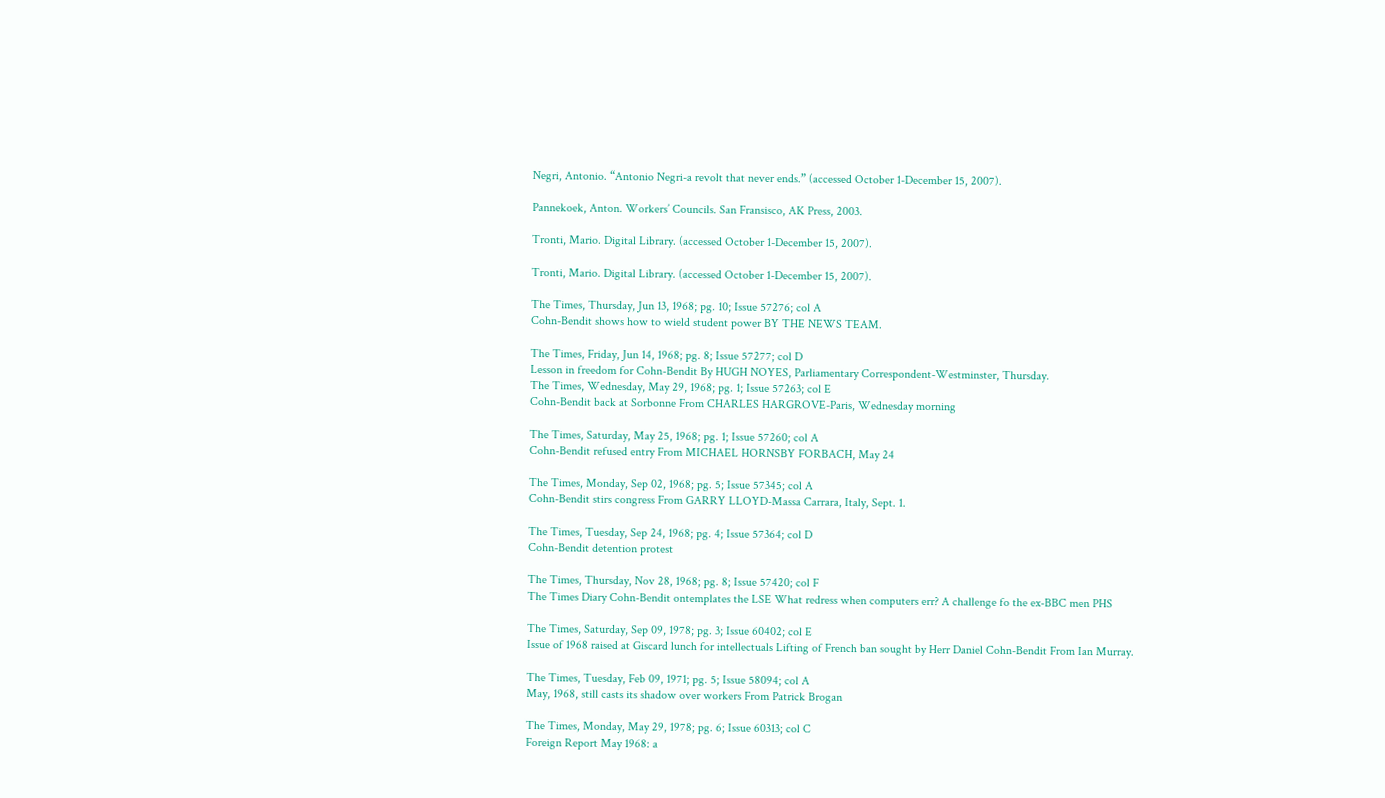Negri, Antonio. “Antonio Negri-a revolt that never ends.” (accessed October 1-December 15, 2007).

Pannekoek, Anton. Workers’ Councils. San Fransisco, AK Press, 2003.

Tronti, Mario. Digital Library. (accessed October 1-December 15, 2007).

Tronti, Mario. Digital Library. (accessed October 1-December 15, 2007).

The Times, Thursday, Jun 13, 1968; pg. 10; Issue 57276; col A
Cohn-Bendit shows how to wield student power BY THE NEWS TEAM.

The Times, Friday, Jun 14, 1968; pg. 8; Issue 57277; col D
Lesson in freedom for Cohn-Bendit By HUGH NOYES, Parliamentary Correspondent-Westminster, Thursday.
The Times, Wednesday, May 29, 1968; pg. 1; Issue 57263; col E
Cohn-Bendit back at Sorbonne From CHARLES HARGROVE-Paris, Wednesday morning

The Times, Saturday, May 25, 1968; pg. 1; Issue 57260; col A
Cohn-Bendit refused entry From MICHAEL HORNSBY FORBACH, May 24

The Times, Monday, Sep 02, 1968; pg. 5; Issue 57345; col A
Cohn-Bendit stirs congress From GARRY LLOYD-Massa Carrara, Italy, Sept. 1.

The Times, Tuesday, Sep 24, 1968; pg. 4; Issue 57364; col D
Cohn-Bendit detention protest

The Times, Thursday, Nov 28, 1968; pg. 8; Issue 57420; col F
The Times Diary Cohn-Bendit ontemplates the LSE What redress when computers err? A challenge fo the ex-BBC men PHS

The Times, Saturday, Sep 09, 1978; pg. 3; Issue 60402; col E
Issue of 1968 raised at Giscard lunch for intellectuals Lifting of French ban sought by Herr Daniel Cohn-Bendit From Ian Murray.

The Times, Tuesday, Feb 09, 1971; pg. 5; Issue 58094; col A
May, 1968, still casts its shadow over workers From Patrick Brogan

The Times, Monday, May 29, 1978; pg. 6; Issue 60313; col C
Foreign Report May 1968: a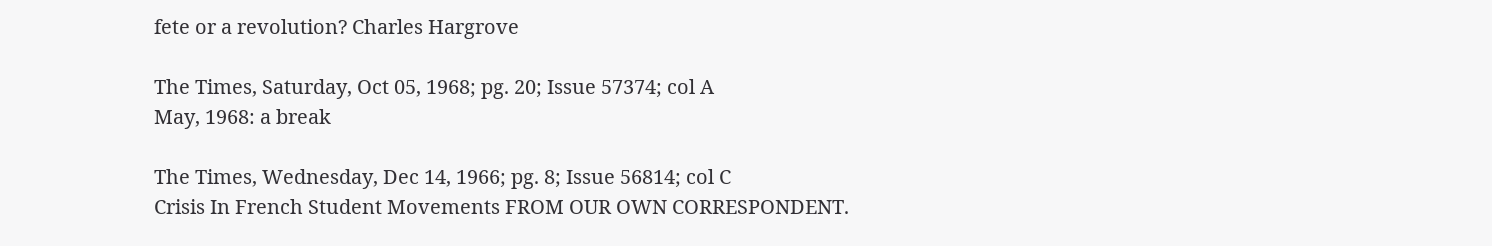fete or a revolution? Charles Hargrove

The Times, Saturday, Oct 05, 1968; pg. 20; Issue 57374; col A
May, 1968: a break

The Times, Wednesday, Dec 14, 1966; pg. 8; Issue 56814; col C
Crisis In French Student Movements FROM OUR OWN CORRESPONDENT.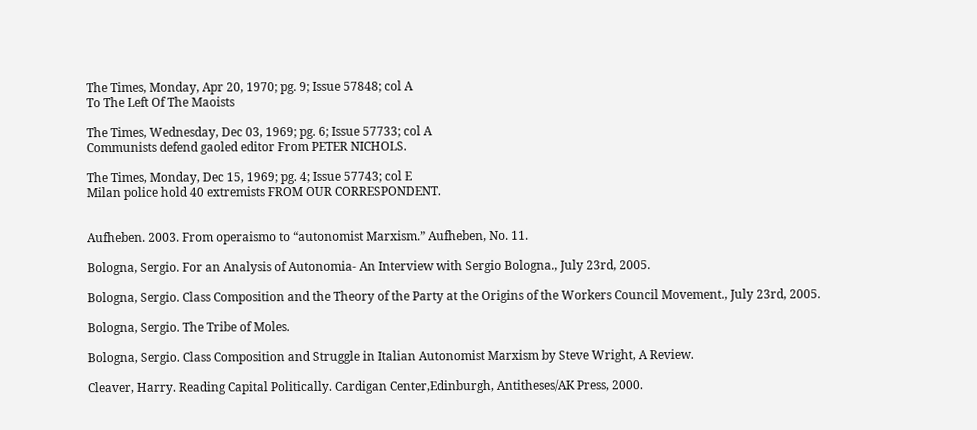The Times, Monday, Apr 20, 1970; pg. 9; Issue 57848; col A
To The Left Of The Maoists

The Times, Wednesday, Dec 03, 1969; pg. 6; Issue 57733; col A
Communists defend gaoled editor From PETER NICHOLS.

The Times, Monday, Dec 15, 1969; pg. 4; Issue 57743; col E
Milan police hold 40 extremists FROM OUR CORRESPONDENT.


Aufheben. 2003. From operaismo to “autonomist Marxism.” Aufheben, No. 11.

Bologna, Sergio. For an Analysis of Autonomia- An Interview with Sergio Bologna., July 23rd, 2005.

Bologna, Sergio. Class Composition and the Theory of the Party at the Origins of the Workers Council Movement., July 23rd, 2005.

Bologna, Sergio. The Tribe of Moles.

Bologna, Sergio. Class Composition and Struggle in Italian Autonomist Marxism by Steve Wright, A Review.

Cleaver, Harry. Reading Capital Politically. Cardigan Center,Edinburgh, Antitheses/AK Press, 2000.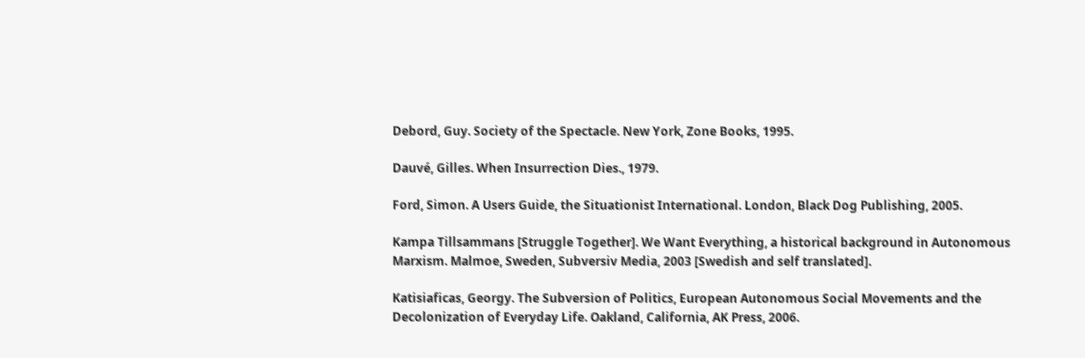Debord, Guy. Society of the Spectacle. New York, Zone Books, 1995.

Dauvé, Gilles. When Insurrection Dies., 1979.

Ford, Simon. A Users Guide, the Situationist International. London, Black Dog Publishing, 2005.

Kampa Tillsammans [Struggle Together]. We Want Everything, a historical background in Autonomous Marxism. Malmoe, Sweden, Subversiv Media, 2003 [Swedish and self translated].

Katisiaficas, Georgy. The Subversion of Politics, European Autonomous Social Movements and the Decolonization of Everyday Life. Oakland, California, AK Press, 2006.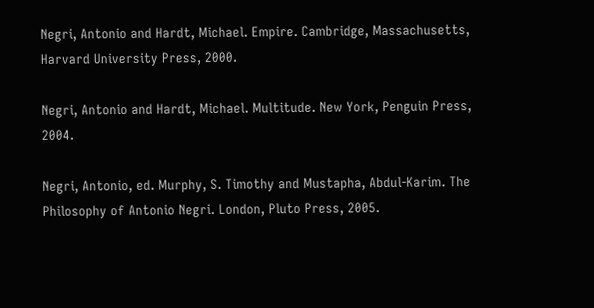Negri, Antonio and Hardt, Michael. Empire. Cambridge, Massachusetts, Harvard University Press, 2000.

Negri, Antonio and Hardt, Michael. Multitude. New York, Penguin Press, 2004.

Negri, Antonio, ed. Murphy, S. Timothy and Mustapha, Abdul-Karim. The Philosophy of Antonio Negri. London, Pluto Press, 2005.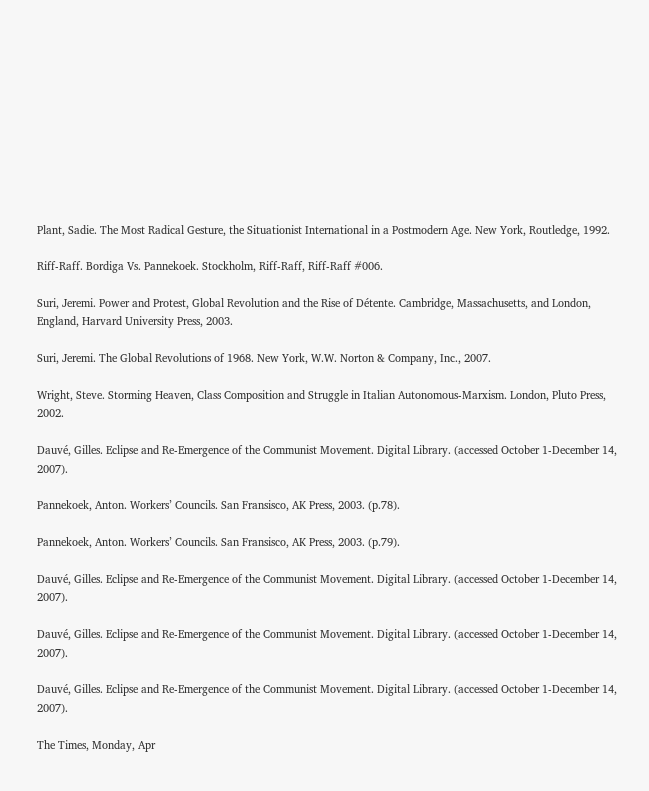Plant, Sadie. The Most Radical Gesture, the Situationist International in a Postmodern Age. New York, Routledge, 1992.

Riff-Raff. Bordiga Vs. Pannekoek. Stockholm, Riff-Raff, Riff-Raff #006.

Suri, Jeremi. Power and Protest, Global Revolution and the Rise of Détente. Cambridge, Massachusetts, and London, England, Harvard University Press, 2003.

Suri, Jeremi. The Global Revolutions of 1968. New York, W.W. Norton & Company, Inc., 2007.

Wright, Steve. Storming Heaven, Class Composition and Struggle in Italian Autonomous-Marxism. London, Pluto Press, 2002.

Dauvé, Gilles. Eclipse and Re-Emergence of the Communist Movement. Digital Library. (accessed October 1-December 14, 2007).

Pannekoek, Anton. Workers’ Councils. San Fransisco, AK Press, 2003. (p.78).

Pannekoek, Anton. Workers’ Councils. San Fransisco, AK Press, 2003. (p.79).

Dauvé, Gilles. Eclipse and Re-Emergence of the Communist Movement. Digital Library. (accessed October 1-December 14, 2007).

Dauvé, Gilles. Eclipse and Re-Emergence of the Communist Movement. Digital Library. (accessed October 1-December 14, 2007).

Dauvé, Gilles. Eclipse and Re-Emergence of the Communist Movement. Digital Library. (accessed October 1-December 14, 2007).

The Times, Monday, Apr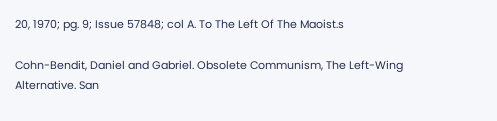20, 1970; pg. 9; Issue 57848; col A. To The Left Of The Maoist.s

Cohn-Bendit, Daniel and Gabriel. Obsolete Communism, The Left-Wing Alternative. San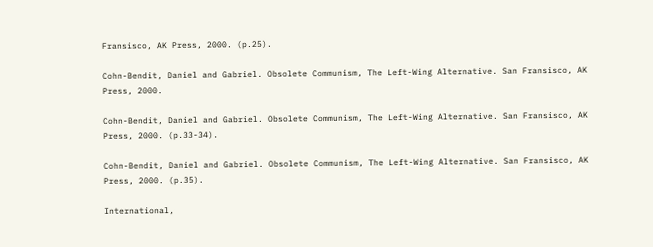Fransisco, AK Press, 2000. (p.25).

Cohn-Bendit, Daniel and Gabriel. Obsolete Communism, The Left-Wing Alternative. San Fransisco, AK Press, 2000.

Cohn-Bendit, Daniel and Gabriel. Obsolete Communism, The Left-Wing Alternative. San Fransisco, AK Press, 2000. (p.33-34).

Cohn-Bendit, Daniel and Gabriel. Obsolete Communism, The Left-Wing Alternative. San Fransisco, AK Press, 2000. (p.35).

International,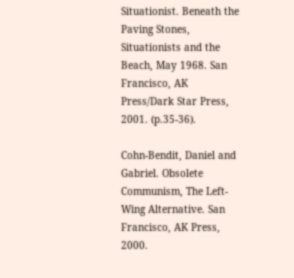Situationist. Beneath the Paving Stones, Situationists and the Beach, May 1968. San Francisco, AK Press/Dark Star Press, 2001. (p.35-36).

Cohn-Bendit, Daniel and Gabriel. Obsolete Communism, The Left-Wing Alternative. San Francisco, AK Press, 2000.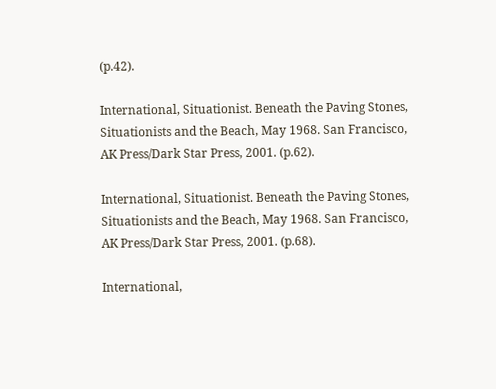(p.42).

International, Situationist. Beneath the Paving Stones, Situationists and the Beach, May 1968. San Francisco, AK Press/Dark Star Press, 2001. (p.62).

International, Situationist. Beneath the Paving Stones, Situationists and the Beach, May 1968. San Francisco, AK Press/Dark Star Press, 2001. (p.68).

International,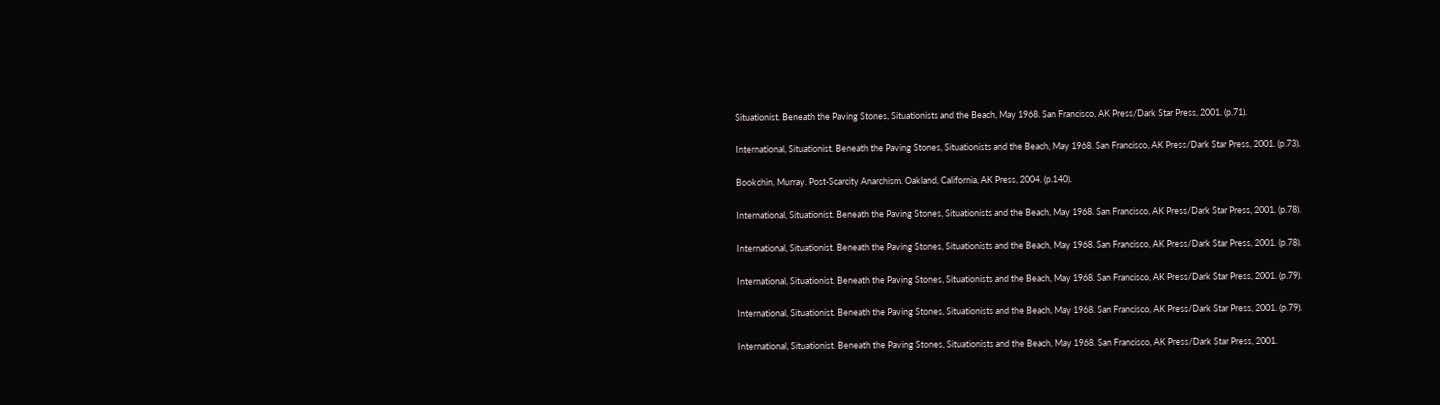Situationist. Beneath the Paving Stones, Situationists and the Beach, May 1968. San Francisco, AK Press/Dark Star Press, 2001. (p.71).

International, Situationist. Beneath the Paving Stones, Situationists and the Beach, May 1968. San Francisco, AK Press/Dark Star Press, 2001. (p.73).

Bookchin, Murray. Post-Scarcity Anarchism. Oakland, California, AK Press, 2004. (p.140).

International, Situationist. Beneath the Paving Stones, Situationists and the Beach, May 1968. San Francisco, AK Press/Dark Star Press, 2001. (p.78).

International, Situationist. Beneath the Paving Stones, Situationists and the Beach, May 1968. San Francisco, AK Press/Dark Star Press, 2001. (p.78).

International, Situationist. Beneath the Paving Stones, Situationists and the Beach, May 1968. San Francisco, AK Press/Dark Star Press, 2001. (p.79).

International, Situationist. Beneath the Paving Stones, Situationists and the Beach, May 1968. San Francisco, AK Press/Dark Star Press, 2001. (p.79).

International, Situationist. Beneath the Paving Stones, Situationists and the Beach, May 1968. San Francisco, AK Press/Dark Star Press, 2001.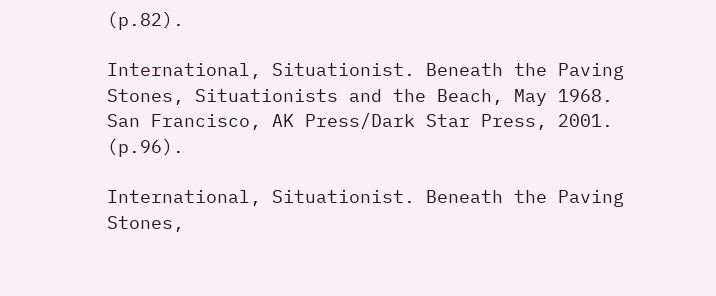(p.82).

International, Situationist. Beneath the Paving Stones, Situationists and the Beach, May 1968. San Francisco, AK Press/Dark Star Press, 2001. (p.96).

International, Situationist. Beneath the Paving Stones,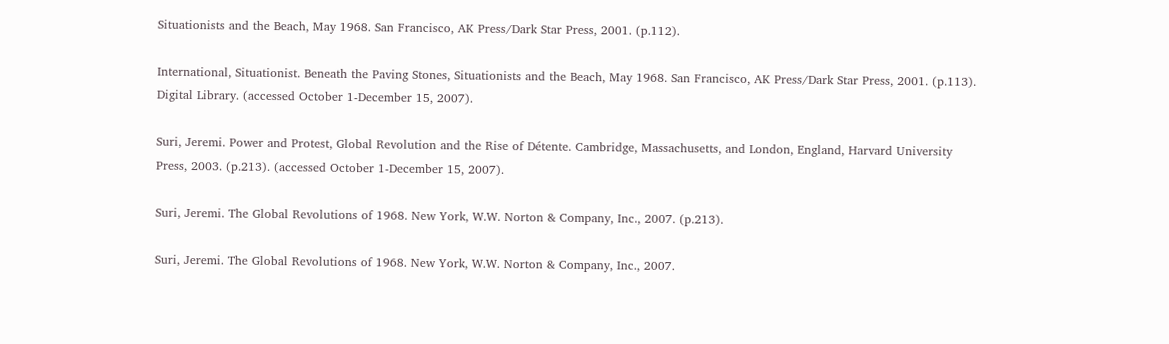Situationists and the Beach, May 1968. San Francisco, AK Press/Dark Star Press, 2001. (p.112).

International, Situationist. Beneath the Paving Stones, Situationists and the Beach, May 1968. San Francisco, AK Press/Dark Star Press, 2001. (p.113). Digital Library. (accessed October 1-December 15, 2007).

Suri, Jeremi. Power and Protest, Global Revolution and the Rise of Détente. Cambridge, Massachusetts, and London, England, Harvard University Press, 2003. (p.213). (accessed October 1-December 15, 2007).

Suri, Jeremi. The Global Revolutions of 1968. New York, W.W. Norton & Company, Inc., 2007. (p.213).

Suri, Jeremi. The Global Revolutions of 1968. New York, W.W. Norton & Company, Inc., 2007.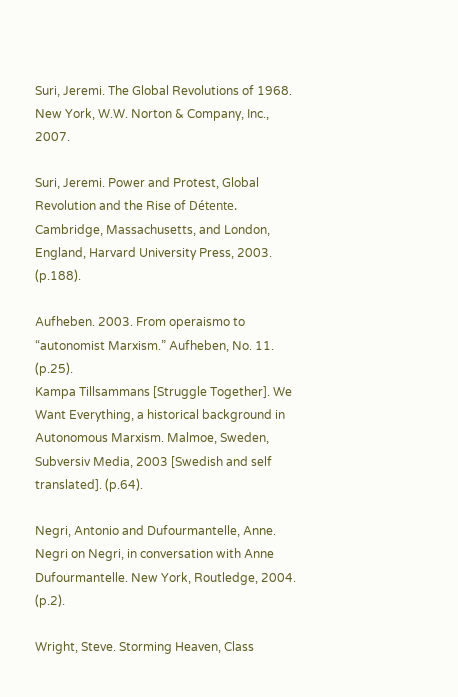Suri, Jeremi. The Global Revolutions of 1968. New York, W.W. Norton & Company, Inc., 2007.

Suri, Jeremi. Power and Protest, Global Revolution and the Rise of Détente. Cambridge, Massachusetts, and London, England, Harvard University Press, 2003. (p.188).

Aufheben. 2003. From operaismo to “autonomist Marxism.” Aufheben, No. 11. (p.25).
Kampa Tillsammans [Struggle Together]. We Want Everything, a historical background in Autonomous Marxism. Malmoe, Sweden, Subversiv Media, 2003 [Swedish and self translated]. (p.64).

Negri, Antonio and Dufourmantelle, Anne. Negri on Negri, in conversation with Anne Dufourmantelle. New York, Routledge, 2004. (p.2).

Wright, Steve. Storming Heaven, Class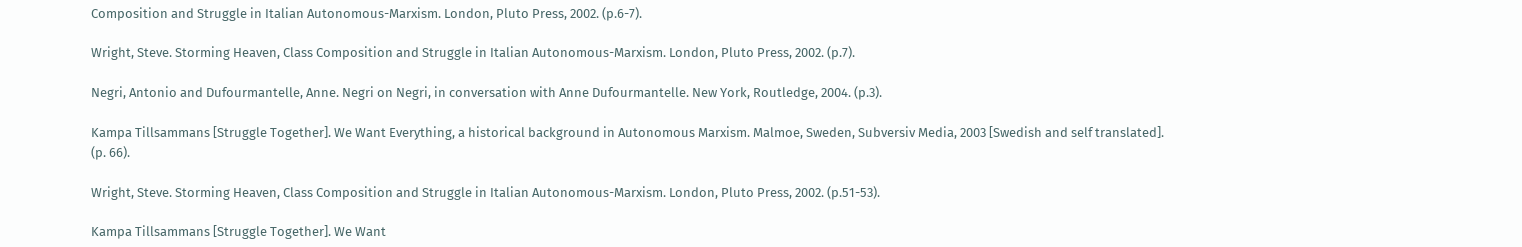Composition and Struggle in Italian Autonomous-Marxism. London, Pluto Press, 2002. (p.6-7).

Wright, Steve. Storming Heaven, Class Composition and Struggle in Italian Autonomous-Marxism. London, Pluto Press, 2002. (p.7).

Negri, Antonio and Dufourmantelle, Anne. Negri on Negri, in conversation with Anne Dufourmantelle. New York, Routledge, 2004. (p.3).

Kampa Tillsammans [Struggle Together]. We Want Everything, a historical background in Autonomous Marxism. Malmoe, Sweden, Subversiv Media, 2003 [Swedish and self translated]. (p. 66).

Wright, Steve. Storming Heaven, Class Composition and Struggle in Italian Autonomous-Marxism. London, Pluto Press, 2002. (p.51-53).

Kampa Tillsammans [Struggle Together]. We Want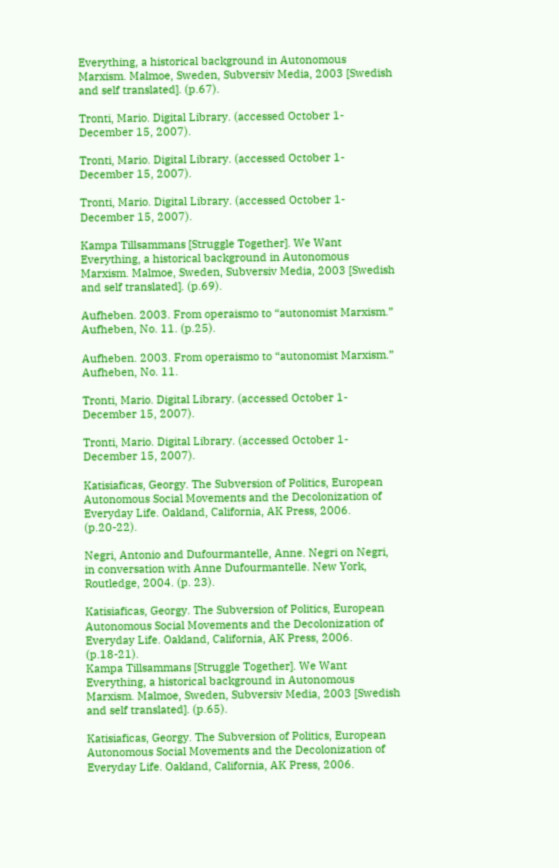Everything, a historical background in Autonomous Marxism. Malmoe, Sweden, Subversiv Media, 2003 [Swedish and self translated]. (p.67).

Tronti, Mario. Digital Library. (accessed October 1-December 15, 2007).

Tronti, Mario. Digital Library. (accessed October 1-December 15, 2007).

Tronti, Mario. Digital Library. (accessed October 1-December 15, 2007).

Kampa Tillsammans [Struggle Together]. We Want Everything, a historical background in Autonomous Marxism. Malmoe, Sweden, Subversiv Media, 2003 [Swedish and self translated]. (p.69).

Aufheben. 2003. From operaismo to “autonomist Marxism.” Aufheben, No. 11. (p.25).

Aufheben. 2003. From operaismo to “autonomist Marxism.” Aufheben, No. 11.

Tronti, Mario. Digital Library. (accessed October 1-December 15, 2007).

Tronti, Mario. Digital Library. (accessed October 1-December 15, 2007).

Katisiaficas, Georgy. The Subversion of Politics, European Autonomous Social Movements and the Decolonization of Everyday Life. Oakland, California, AK Press, 2006. (p.20-22).

Negri, Antonio and Dufourmantelle, Anne. Negri on Negri, in conversation with Anne Dufourmantelle. New York, Routledge, 2004. (p. 23).

Katisiaficas, Georgy. The Subversion of Politics, European Autonomous Social Movements and the Decolonization of Everyday Life. Oakland, California, AK Press, 2006. (p.18-21).
Kampa Tillsammans [Struggle Together]. We Want Everything, a historical background in Autonomous Marxism. Malmoe, Sweden, Subversiv Media, 2003 [Swedish and self translated]. (p.65).

Katisiaficas, Georgy. The Subversion of Politics, European Autonomous Social Movements and the Decolonization of Everyday Life. Oakland, California, AK Press, 2006.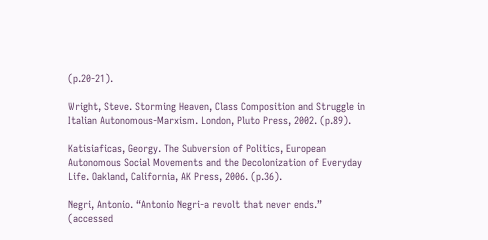(p.20-21).

Wright, Steve. Storming Heaven, Class Composition and Struggle in Italian Autonomous-Marxism. London, Pluto Press, 2002. (p.89).

Katisiaficas, Georgy. The Subversion of Politics, European Autonomous Social Movements and the Decolonization of Everyday Life. Oakland, California, AK Press, 2006. (p.36).

Negri, Antonio. “Antonio Negri-a revolt that never ends.” (accessed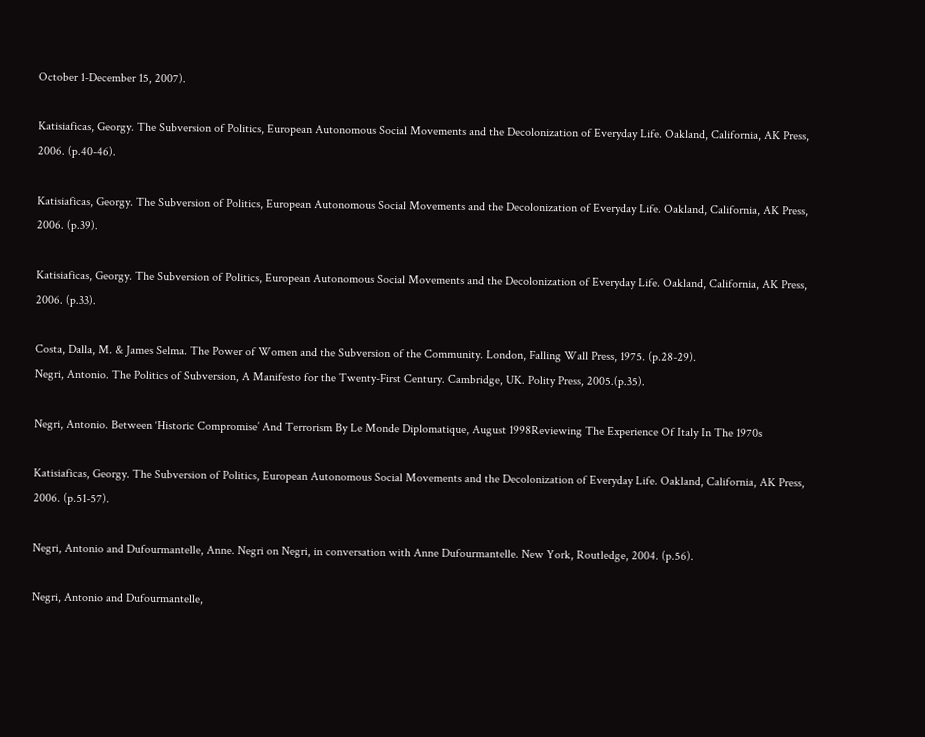October 1-December 15, 2007).

Katisiaficas, Georgy. The Subversion of Politics, European Autonomous Social Movements and the Decolonization of Everyday Life. Oakland, California, AK Press, 2006. (p.40-46).

Katisiaficas, Georgy. The Subversion of Politics, European Autonomous Social Movements and the Decolonization of Everyday Life. Oakland, California, AK Press, 2006. (p.39).

Katisiaficas, Georgy. The Subversion of Politics, European Autonomous Social Movements and the Decolonization of Everyday Life. Oakland, California, AK Press, 2006. (p.33).

Costa, Dalla, M. & James Selma. The Power of Women and the Subversion of the Community. London, Falling Wall Press, 1975. (p.28-29).
Negri, Antonio. The Politics of Subversion, A Manifesto for the Twenty-First Century. Cambridge, UK. Polity Press, 2005.(p.35).

Negri, Antonio. Between ‘Historic Compromise’ And Terrorism By Le Monde Diplomatique, August 1998Reviewing The Experience Of Italy In The 1970s

Katisiaficas, Georgy. The Subversion of Politics, European Autonomous Social Movements and the Decolonization of Everyday Life. Oakland, California, AK Press, 2006. (p.51-57).

Negri, Antonio and Dufourmantelle, Anne. Negri on Negri, in conversation with Anne Dufourmantelle. New York, Routledge, 2004. (p.56).

Negri, Antonio and Dufourmantelle,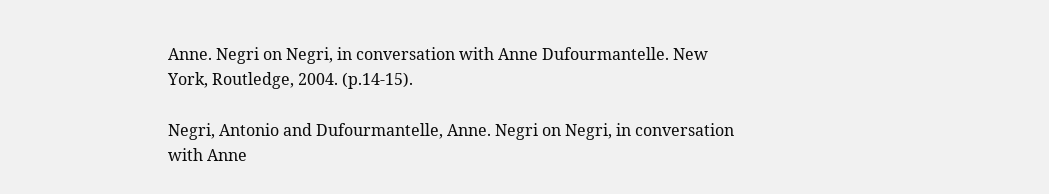Anne. Negri on Negri, in conversation with Anne Dufourmantelle. New York, Routledge, 2004. (p.14-15).

Negri, Antonio and Dufourmantelle, Anne. Negri on Negri, in conversation with Anne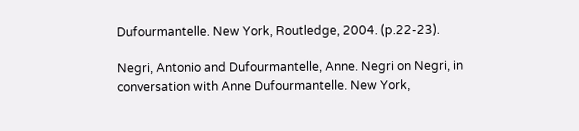Dufourmantelle. New York, Routledge, 2004. (p.22-23).

Negri, Antonio and Dufourmantelle, Anne. Negri on Negri, in conversation with Anne Dufourmantelle. New York,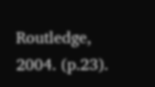Routledge, 2004. (p.23).